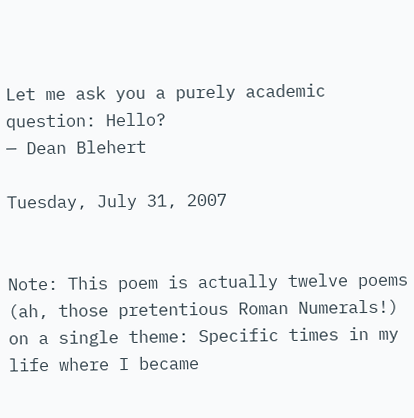Let me ask you a purely academic question: Hello?
— Dean Blehert

Tuesday, July 31, 2007


Note: This poem is actually twelve poems (ah, those pretentious Roman Numerals!) on a single theme: Specific times in my life where I became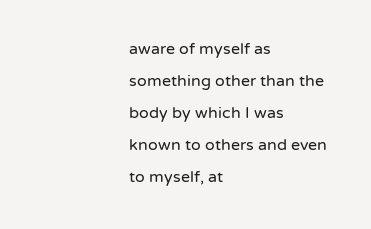aware of myself as something other than the body by which I was known to others and even to myself, at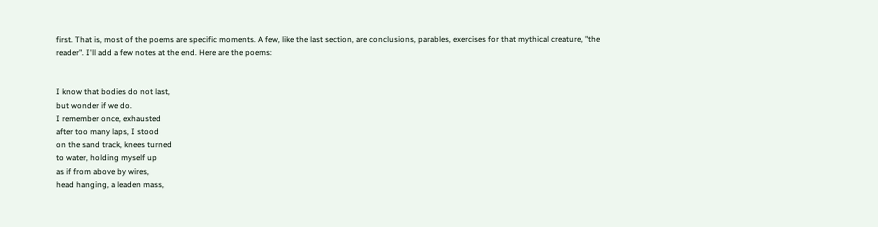first. That is, most of the poems are specific moments. A few, like the last section, are conclusions, parables, exercises for that mythical creature, "the reader". I'll add a few notes at the end. Here are the poems:


I know that bodies do not last,
but wonder if we do.
I remember once, exhausted
after too many laps, I stood
on the sand track, knees turned
to water, holding myself up
as if from above by wires,
head hanging, a leaden mass,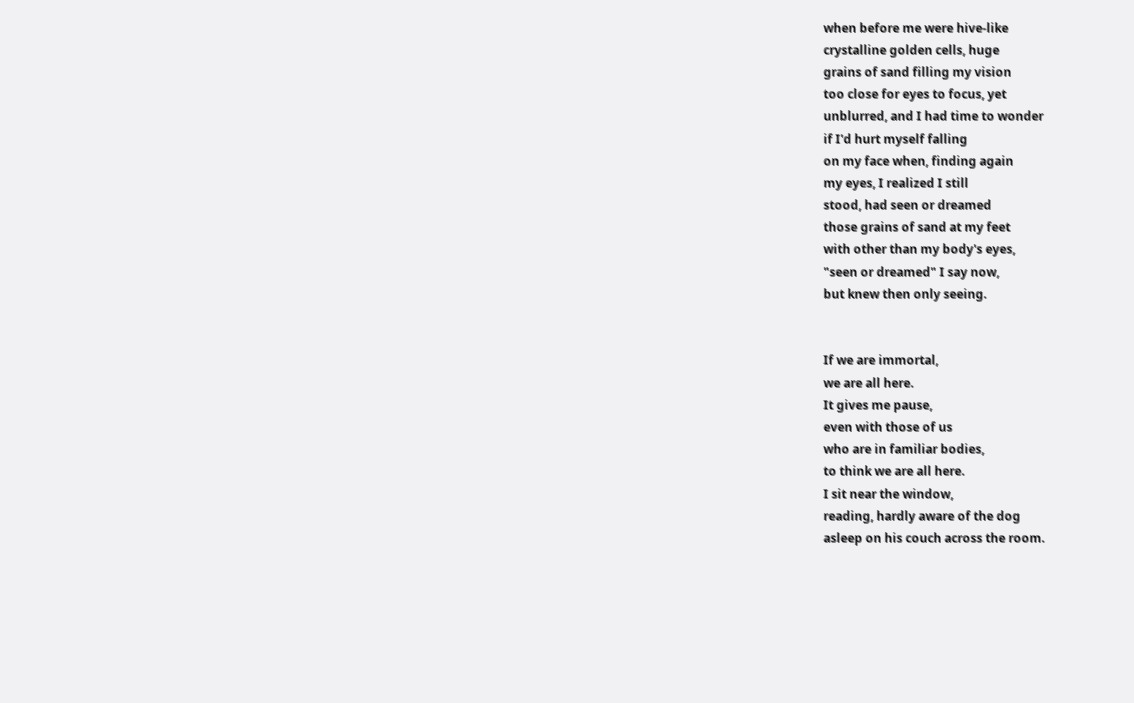when before me were hive-like
crystalline golden cells, huge
grains of sand filling my vision
too close for eyes to focus, yet
unblurred, and I had time to wonder
if I'd hurt myself falling
on my face when, finding again
my eyes, I realized I still
stood, had seen or dreamed
those grains of sand at my feet
with other than my body's eyes,
"seen or dreamed" I say now,
but knew then only seeing.


If we are immortal,
we are all here.
It gives me pause,
even with those of us
who are in familiar bodies,
to think we are all here.
I sit near the window,
reading, hardly aware of the dog
asleep on his couch across the room.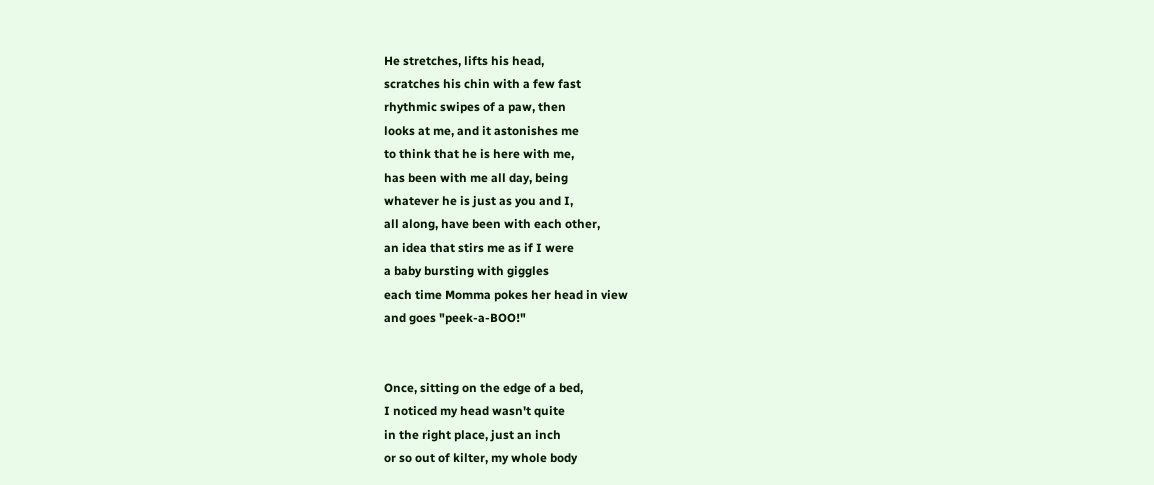He stretches, lifts his head,
scratches his chin with a few fast
rhythmic swipes of a paw, then
looks at me, and it astonishes me
to think that he is here with me,
has been with me all day, being
whatever he is just as you and I,
all along, have been with each other,
an idea that stirs me as if I were
a baby bursting with giggles
each time Momma pokes her head in view
and goes "peek-a-BOO!"


Once, sitting on the edge of a bed,
I noticed my head wasn't quite
in the right place, just an inch
or so out of kilter, my whole body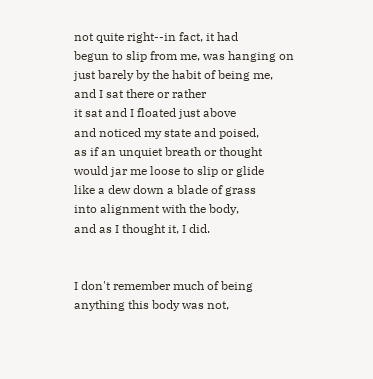not quite right--in fact, it had
begun to slip from me, was hanging on
just barely by the habit of being me,
and I sat there or rather
it sat and I floated just above
and noticed my state and poised,
as if an unquiet breath or thought
would jar me loose to slip or glide
like a dew down a blade of grass
into alignment with the body,
and as I thought it, I did.


I don't remember much of being
anything this body was not,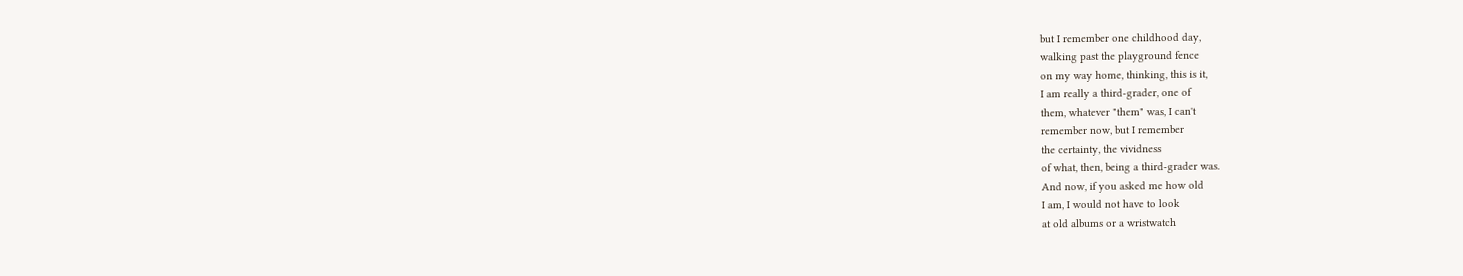but I remember one childhood day,
walking past the playground fence
on my way home, thinking, this is it,
I am really a third-grader, one of
them, whatever "them" was, I can't
remember now, but I remember
the certainty, the vividness
of what, then, being a third-grader was.
And now, if you asked me how old
I am, I would not have to look
at old albums or a wristwatch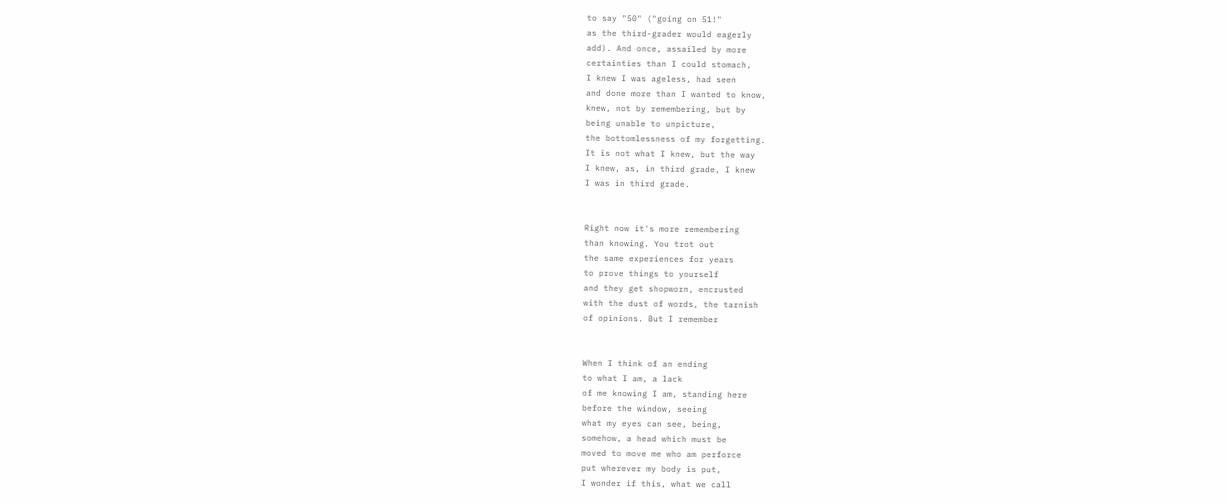to say "50" ("going on 51!"
as the third-grader would eagerly
add). And once, assailed by more
certainties than I could stomach,
I knew I was ageless, had seen
and done more than I wanted to know,
knew, not by remembering, but by
being unable to unpicture,
the bottomlessness of my forgetting.
It is not what I knew, but the way
I knew, as, in third grade, I knew
I was in third grade.


Right now it's more remembering
than knowing. You trot out
the same experiences for years
to prove things to yourself
and they get shopworn, encrusted
with the dust of words, the tarnish
of opinions. But I remember


When I think of an ending
to what I am, a lack
of me knowing I am, standing here
before the window, seeing
what my eyes can see, being,
somehow, a head which must be
moved to move me who am perforce
put wherever my body is put,
I wonder if this, what we call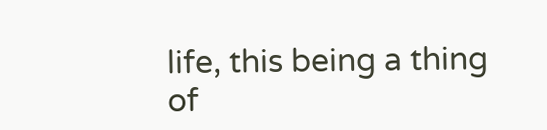life, this being a thing of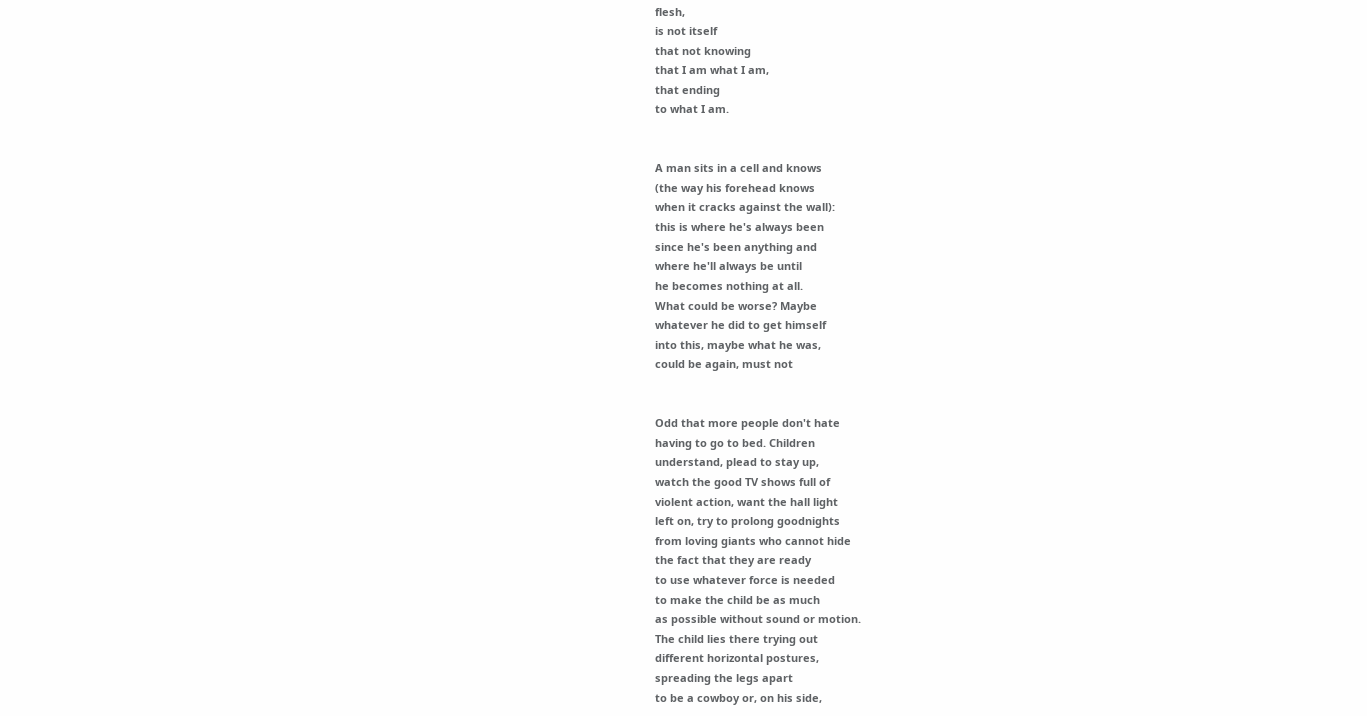flesh,
is not itself
that not knowing
that I am what I am,
that ending
to what I am.


A man sits in a cell and knows
(the way his forehead knows
when it cracks against the wall):
this is where he's always been
since he's been anything and
where he'll always be until
he becomes nothing at all.
What could be worse? Maybe
whatever he did to get himself
into this, maybe what he was,
could be again, must not


Odd that more people don't hate
having to go to bed. Children
understand, plead to stay up,
watch the good TV shows full of
violent action, want the hall light
left on, try to prolong goodnights
from loving giants who cannot hide
the fact that they are ready
to use whatever force is needed
to make the child be as much
as possible without sound or motion.
The child lies there trying out
different horizontal postures,
spreading the legs apart
to be a cowboy or, on his side,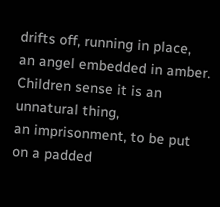drifts off, running in place,
an angel embedded in amber.
Children sense it is an unnatural thing,
an imprisonment, to be put
on a padded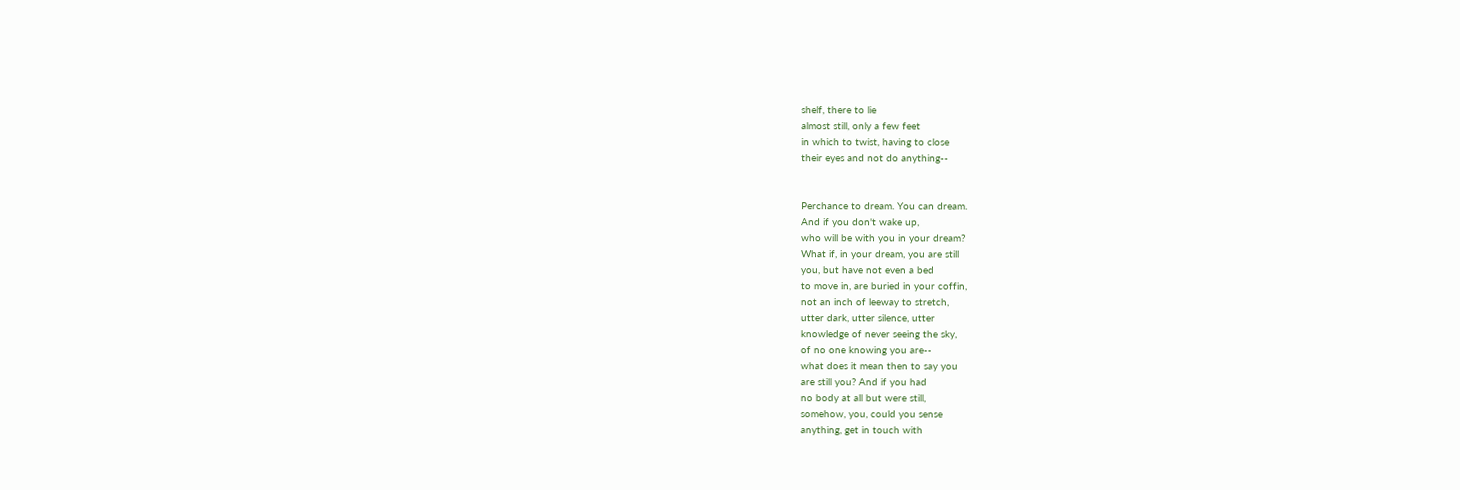shelf, there to lie
almost still, only a few feet
in which to twist, having to close
their eyes and not do anything--


Perchance to dream. You can dream.
And if you don't wake up,
who will be with you in your dream?
What if, in your dream, you are still
you, but have not even a bed
to move in, are buried in your coffin,
not an inch of leeway to stretch,
utter dark, utter silence, utter
knowledge of never seeing the sky,
of no one knowing you are--
what does it mean then to say you
are still you? And if you had
no body at all but were still,
somehow, you, could you sense
anything, get in touch with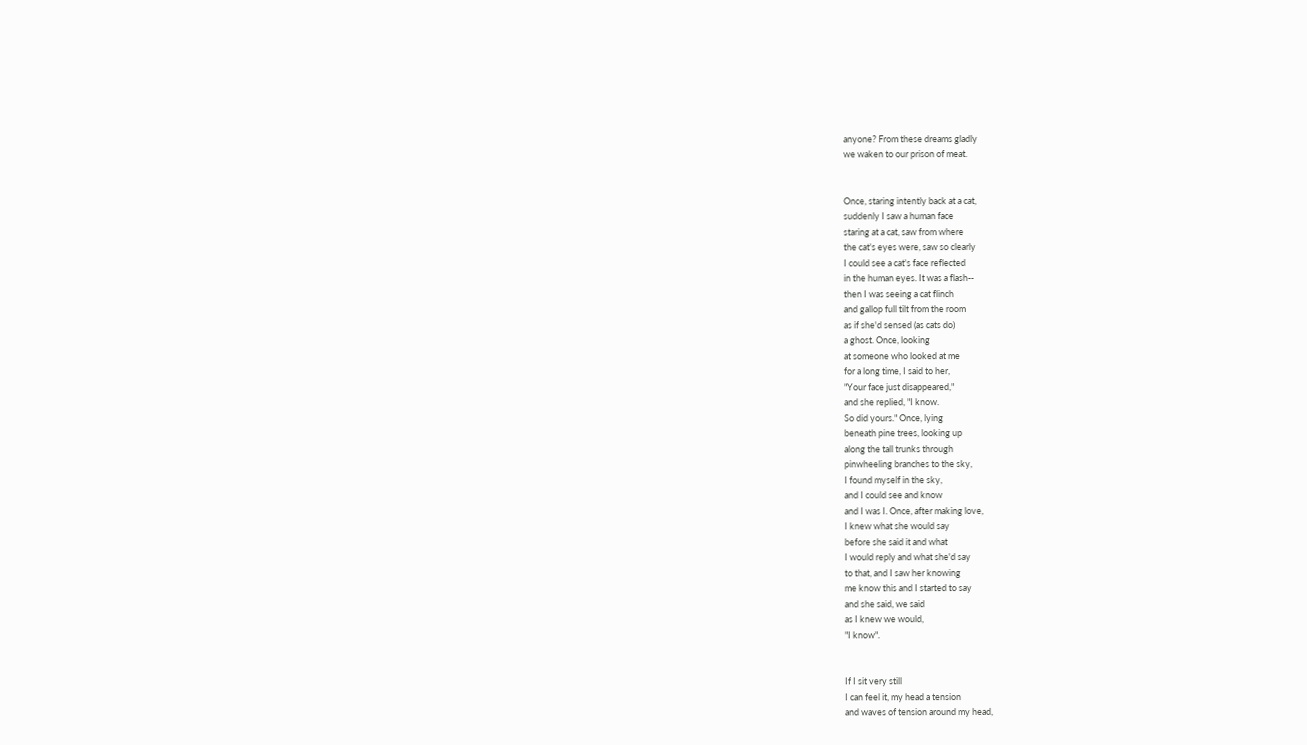anyone? From these dreams gladly
we waken to our prison of meat.


Once, staring intently back at a cat,
suddenly I saw a human face
staring at a cat, saw from where
the cat's eyes were, saw so clearly
I could see a cat's face reflected
in the human eyes. It was a flash--
then I was seeing a cat flinch
and gallop full tilt from the room
as if she'd sensed (as cats do)
a ghost. Once, looking
at someone who looked at me
for a long time, I said to her,
"Your face just disappeared,"
and she replied, "I know.
So did yours." Once, lying
beneath pine trees, looking up
along the tall trunks through
pinwheeling branches to the sky,
I found myself in the sky,
and I could see and know
and I was I. Once, after making love,
I knew what she would say
before she said it and what
I would reply and what she'd say
to that, and I saw her knowing
me know this and I started to say
and she said, we said
as I knew we would,
"I know".


If I sit very still
I can feel it, my head a tension
and waves of tension around my head,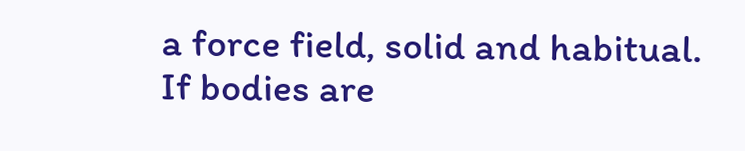a force field, solid and habitual.
If bodies are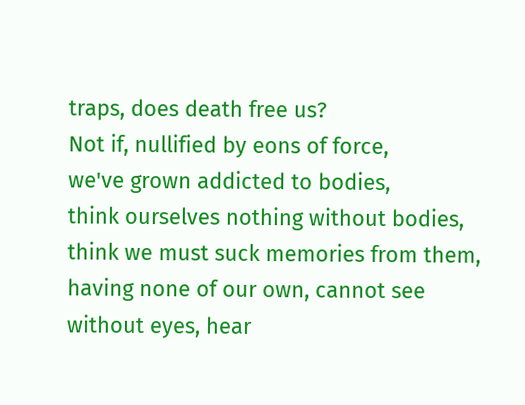traps, does death free us?
Not if, nullified by eons of force,
we've grown addicted to bodies,
think ourselves nothing without bodies,
think we must suck memories from them,
having none of our own, cannot see
without eyes, hear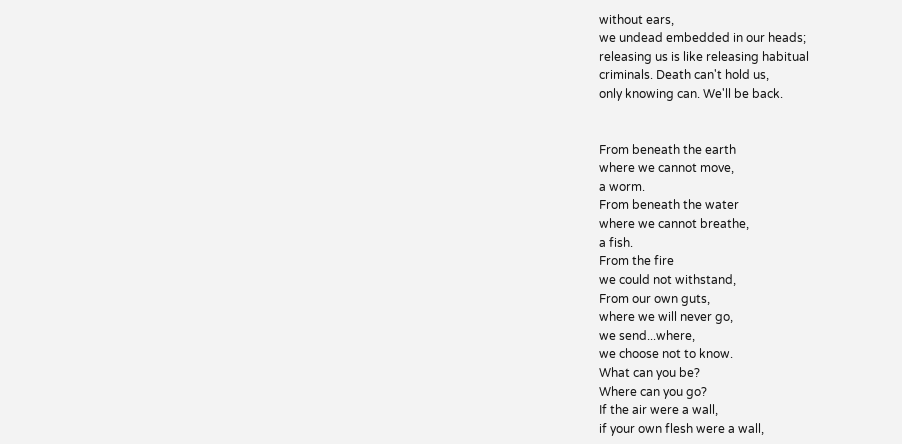without ears,
we undead embedded in our heads;
releasing us is like releasing habitual
criminals. Death can't hold us,
only knowing can. We'll be back.


From beneath the earth
where we cannot move,
a worm.
From beneath the water
where we cannot breathe,
a fish.
From the fire
we could not withstand,
From our own guts,
where we will never go,
we send...where,
we choose not to know.
What can you be?
Where can you go?
If the air were a wall,
if your own flesh were a wall,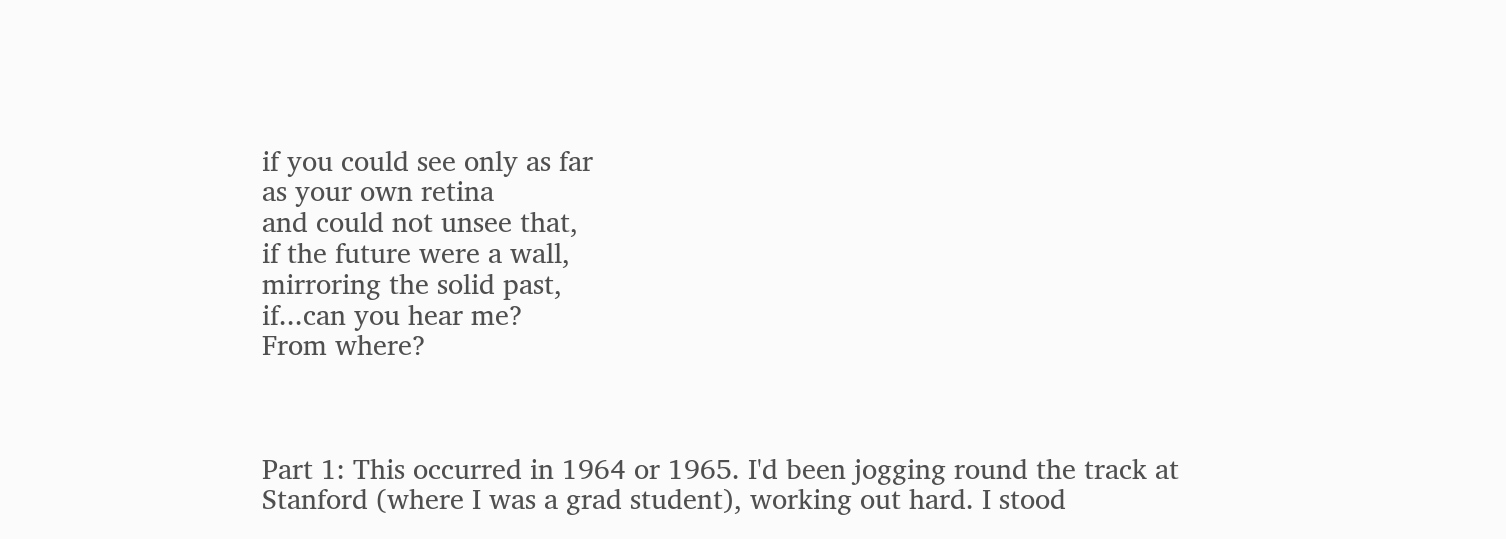if you could see only as far
as your own retina
and could not unsee that,
if the future were a wall,
mirroring the solid past,
if...can you hear me?
From where?



Part 1: This occurred in 1964 or 1965. I'd been jogging round the track at Stanford (where I was a grad student), working out hard. I stood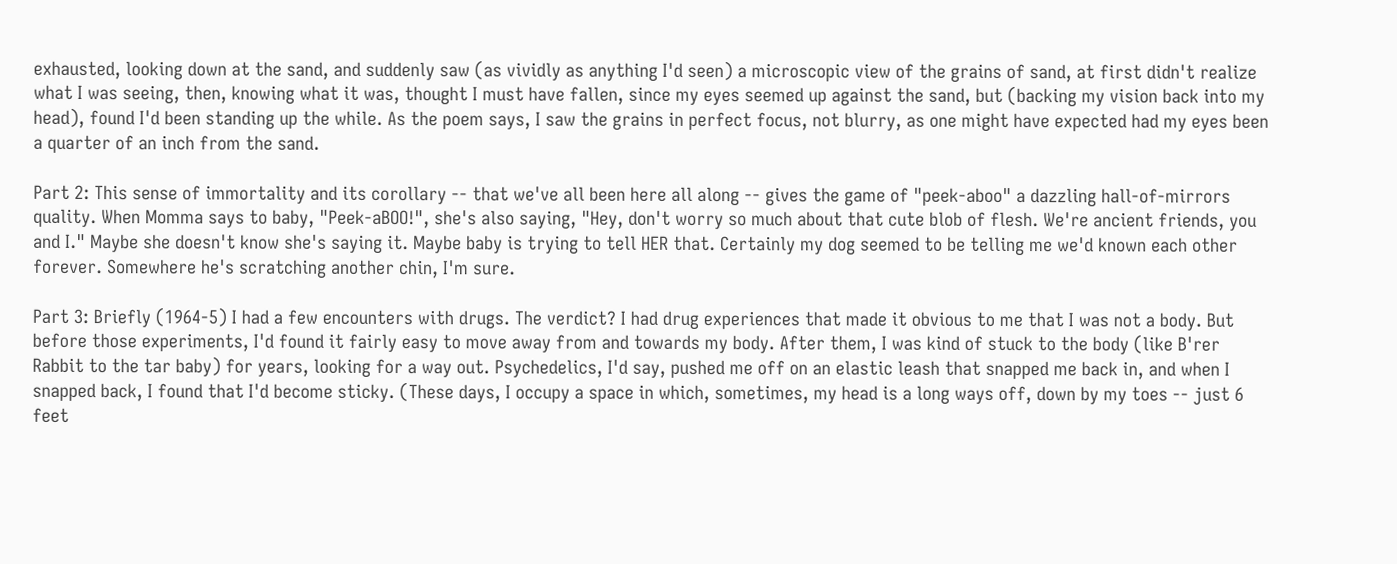exhausted, looking down at the sand, and suddenly saw (as vividly as anything I'd seen) a microscopic view of the grains of sand, at first didn't realize what I was seeing, then, knowing what it was, thought I must have fallen, since my eyes seemed up against the sand, but (backing my vision back into my head), found I'd been standing up the while. As the poem says, I saw the grains in perfect focus, not blurry, as one might have expected had my eyes been a quarter of an inch from the sand.

Part 2: This sense of immortality and its corollary -- that we've all been here all along -- gives the game of "peek-aboo" a dazzling hall-of-mirrors quality. When Momma says to baby, "Peek-aBOO!", she's also saying, "Hey, don't worry so much about that cute blob of flesh. We're ancient friends, you and I." Maybe she doesn't know she's saying it. Maybe baby is trying to tell HER that. Certainly my dog seemed to be telling me we'd known each other forever. Somewhere he's scratching another chin, I'm sure.

Part 3: Briefly (1964-5) I had a few encounters with drugs. The verdict? I had drug experiences that made it obvious to me that I was not a body. But before those experiments, I'd found it fairly easy to move away from and towards my body. After them, I was kind of stuck to the body (like B'rer Rabbit to the tar baby) for years, looking for a way out. Psychedelics, I'd say, pushed me off on an elastic leash that snapped me back in, and when I snapped back, I found that I'd become sticky. (These days, I occupy a space in which, sometimes, my head is a long ways off, down by my toes -- just 6 feet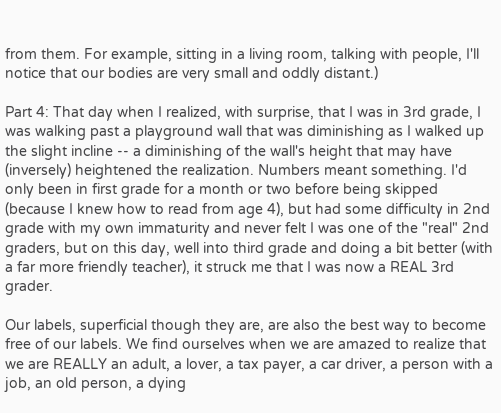from them. For example, sitting in a living room, talking with people, I'll notice that our bodies are very small and oddly distant.)

Part 4: That day when I realized, with surprise, that I was in 3rd grade, I was walking past a playground wall that was diminishing as I walked up the slight incline -- a diminishing of the wall's height that may have (inversely) heightened the realization. Numbers meant something. I'd only been in first grade for a month or two before being skipped (because I knew how to read from age 4), but had some difficulty in 2nd grade with my own immaturity and never felt I was one of the "real" 2nd graders, but on this day, well into third grade and doing a bit better (with a far more friendly teacher), it struck me that I was now a REAL 3rd grader.

Our labels, superficial though they are, are also the best way to become free of our labels. We find ourselves when we are amazed to realize that we are REALLY an adult, a lover, a tax payer, a car driver, a person with a job, an old person, a dying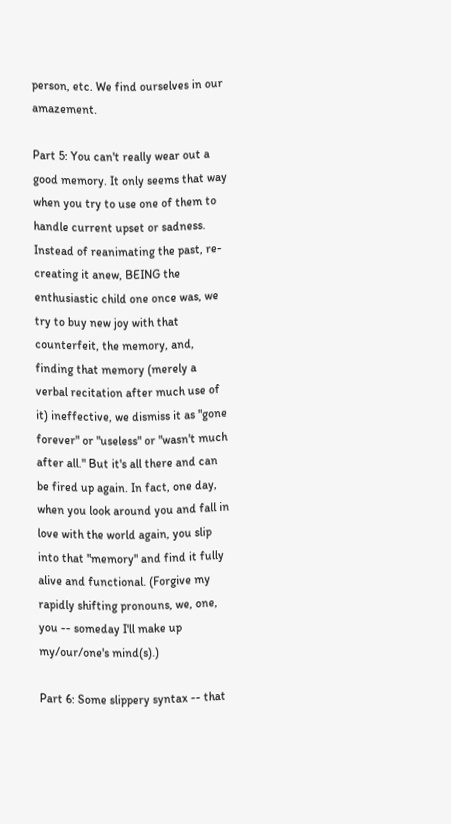person, etc. We find ourselves in our amazement.

Part 5: You can't really wear out a good memory. It only seems that way when you try to use one of them to handle current upset or sadness. Instead of reanimating the past, re-creating it anew, BEING the enthusiastic child one once was, we try to buy new joy with that counterfeit, the memory, and, finding that memory (merely a verbal recitation after much use of it) ineffective, we dismiss it as "gone forever" or "useless" or "wasn't much after all." But it's all there and can be fired up again. In fact, one day, when you look around you and fall in love with the world again, you slip into that "memory" and find it fully alive and functional. (Forgive my rapidly shifting pronouns, we, one, you -- someday I'll make up my/our/one's mind(s).)

Part 6: Some slippery syntax -- that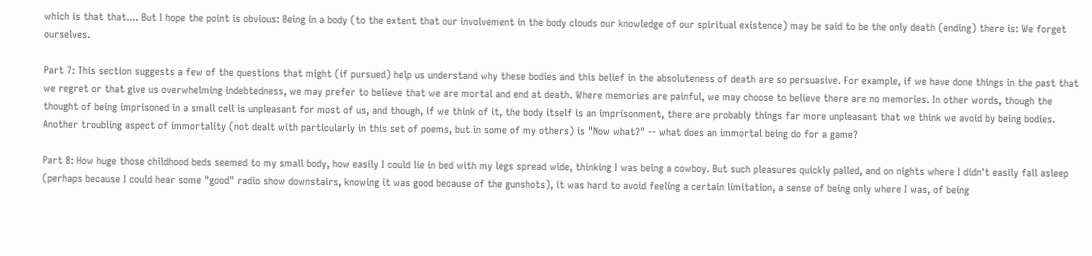which is that that.... But I hope the point is obvious: Being in a body (to the extent that our involvement in the body clouds our knowledge of our spiritual existence) may be said to be the only death (ending) there is: We forget ourselves.

Part 7: This section suggests a few of the questions that might (if pursued) help us understand why these bodies and this belief in the absoluteness of death are so persuasive. For example, if we have done things in the past that we regret or that give us overwhelming indebtedness, we may prefer to believe that we are mortal and end at death. Where memories are painful, we may choose to believe there are no memories. In other words, though the thought of being imprisoned in a small cell is unpleasant for most of us, and though, if we think of it, the body itself is an imprisonment, there are probably things far more unpleasant that we think we avoid by being bodies. Another troubling aspect of immortality (not dealt with particularly in this set of poems, but in some of my others) is "Now what?" -- what does an immortal being do for a game?

Part 8: How huge those childhood beds seemed to my small body, how easily I could lie in bed with my legs spread wide, thinking I was being a cowboy. But such pleasures quickly palled, and on nights where I didn't easily fall asleep (perhaps because I could hear some "good" radio show downstairs, knowing it was good because of the gunshots), it was hard to avoid feeling a certain limitation, a sense of being only where I was, of being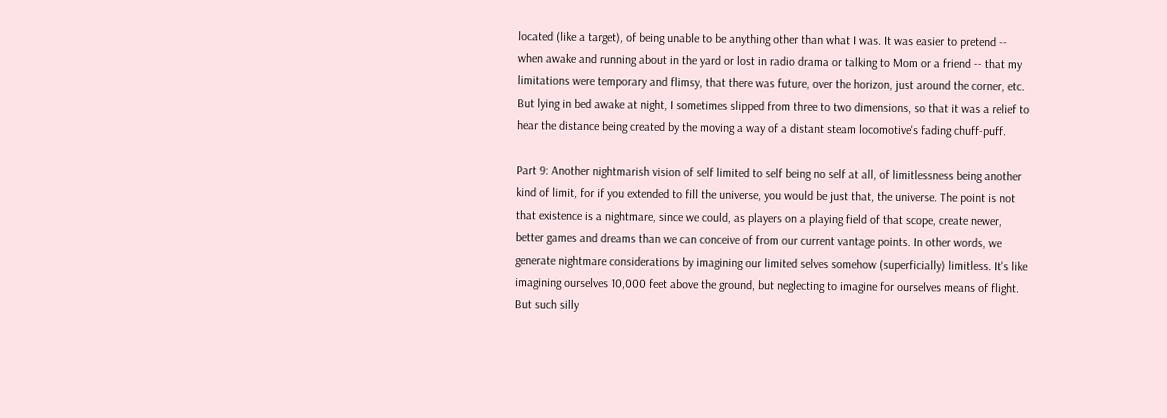located (like a target), of being unable to be anything other than what I was. It was easier to pretend -- when awake and running about in the yard or lost in radio drama or talking to Mom or a friend -- that my limitations were temporary and flimsy, that there was future, over the horizon, just around the corner, etc. But lying in bed awake at night, I sometimes slipped from three to two dimensions, so that it was a relief to hear the distance being created by the moving a way of a distant steam locomotive's fading chuff-puff.

Part 9: Another nightmarish vision of self limited to self being no self at all, of limitlessness being another kind of limit, for if you extended to fill the universe, you would be just that, the universe. The point is not that existence is a nightmare, since we could, as players on a playing field of that scope, create newer, better games and dreams than we can conceive of from our current vantage points. In other words, we generate nightmare considerations by imagining our limited selves somehow (superficially) limitless. It's like imagining ourselves 10,000 feet above the ground, but neglecting to imagine for ourselves means of flight. But such silly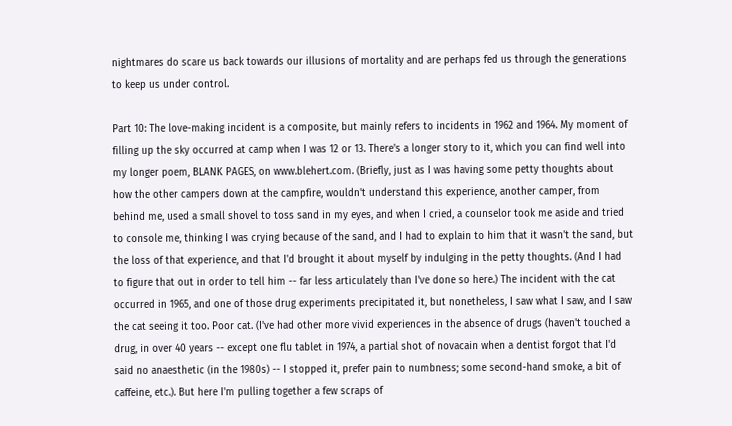nightmares do scare us back towards our illusions of mortality and are perhaps fed us through the generations to keep us under control.

Part 10: The love-making incident is a composite, but mainly refers to incidents in 1962 and 1964. My moment of filling up the sky occurred at camp when I was 12 or 13. There's a longer story to it, which you can find well into my longer poem, BLANK PAGES, on www.blehert.com. (Briefly, just as I was having some petty thoughts about how the other campers down at the campfire, wouldn't understand this experience, another camper, from behind me, used a small shovel to toss sand in my eyes, and when I cried, a counselor took me aside and tried to console me, thinking I was crying because of the sand, and I had to explain to him that it wasn't the sand, but the loss of that experience, and that I'd brought it about myself by indulging in the petty thoughts. (And I had to figure that out in order to tell him -- far less articulately than I've done so here.) The incident with the cat occurred in 1965, and one of those drug experiments precipitated it, but nonetheless, I saw what I saw, and I saw the cat seeing it too. Poor cat. (I've had other more vivid experiences in the absence of drugs (haven't touched a drug, in over 40 years -- except one flu tablet in 1974, a partial shot of novacain when a dentist forgot that I'd said no anaesthetic (in the 1980s) -- I stopped it, prefer pain to numbness; some second-hand smoke, a bit of caffeine, etc.). But here I'm pulling together a few scraps of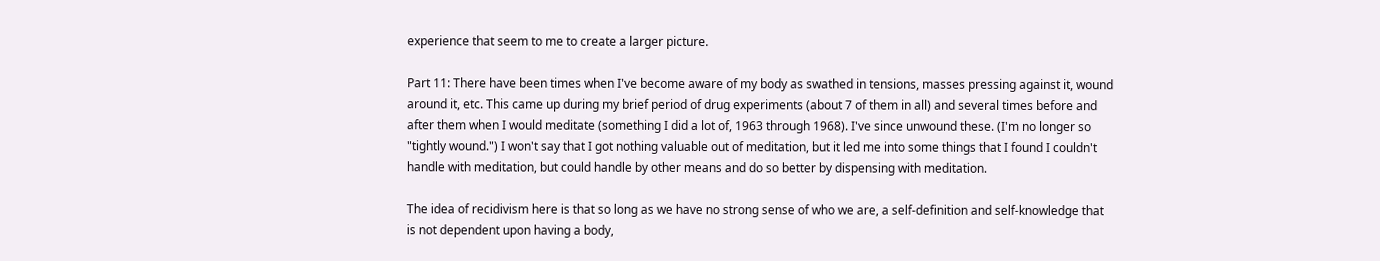experience that seem to me to create a larger picture.

Part 11: There have been times when I've become aware of my body as swathed in tensions, masses pressing against it, wound around it, etc. This came up during my brief period of drug experiments (about 7 of them in all) and several times before and after them when I would meditate (something I did a lot of, 1963 through 1968). I've since unwound these. (I'm no longer so "tightly wound.") I won't say that I got nothing valuable out of meditation, but it led me into some things that I found I couldn't handle with meditation, but could handle by other means and do so better by dispensing with meditation.

The idea of recidivism here is that so long as we have no strong sense of who we are, a self-definition and self-knowledge that is not dependent upon having a body,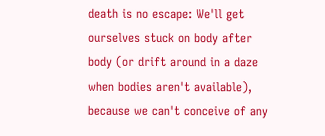death is no escape: We'll get ourselves stuck on body after body (or drift around in a daze when bodies aren't available), because we can't conceive of any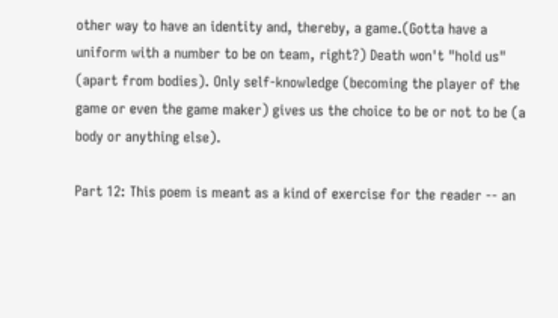other way to have an identity and, thereby, a game.(Gotta have a uniform with a number to be on team, right?) Death won't "hold us" (apart from bodies). Only self-knowledge (becoming the player of the game or even the game maker) gives us the choice to be or not to be (a body or anything else).

Part 12: This poem is meant as a kind of exercise for the reader -- an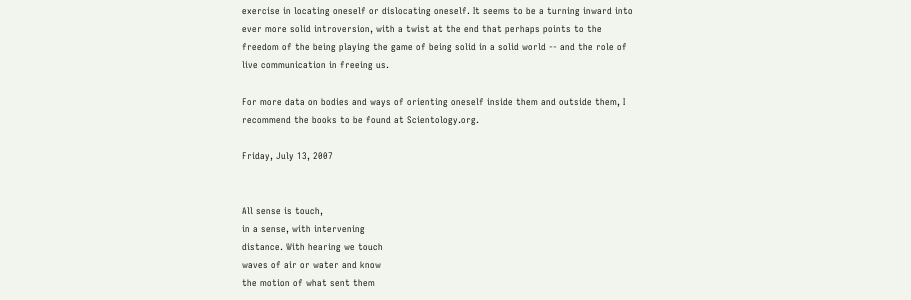exercise in locating oneself or dislocating oneself. It seems to be a turning inward into ever more solid introversion, with a twist at the end that perhaps points to the freedom of the being playing the game of being solid in a solid world -- and the role of live communication in freeing us.

For more data on bodies and ways of orienting oneself inside them and outside them, I recommend the books to be found at Scientology.org.

Friday, July 13, 2007


All sense is touch,
in a sense, with intervening
distance. With hearing we touch
waves of air or water and know
the motion of what sent them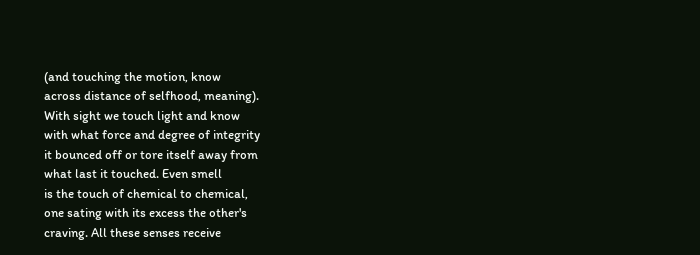(and touching the motion, know
across distance of selfhood, meaning).
With sight we touch light and know
with what force and degree of integrity
it bounced off or tore itself away from
what last it touched. Even smell
is the touch of chemical to chemical,
one sating with its excess the other's
craving. All these senses receive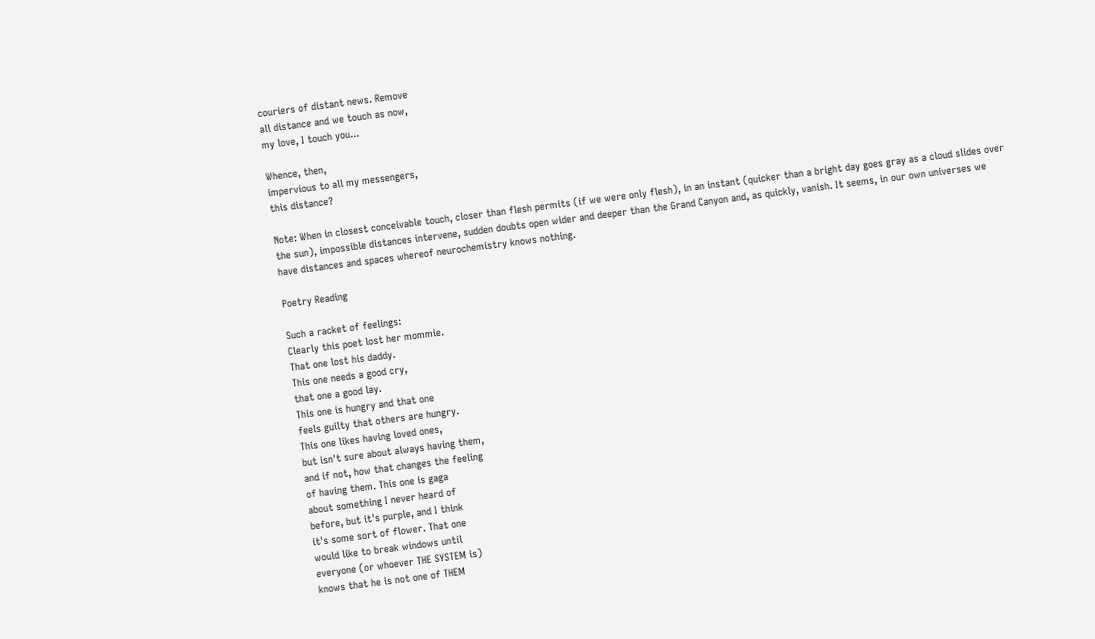couriers of distant news. Remove
all distance and we touch as now,
my love, I touch you...

Whence, then,
impervious to all my messengers,
this distance?

Note: When in closest conceivable touch, closer than flesh permits (if we were only flesh), in an instant (quicker than a bright day goes gray as a cloud slides over the sun), impossible distances intervene, sudden doubts open wider and deeper than the Grand Canyon and, as quickly, vanish. It seems, in our own universes we have distances and spaces whereof neurochemistry knows nothing.

Poetry Reading

Such a racket of feelings:
Clearly this poet lost her mommie.
That one lost his daddy.
This one needs a good cry,
that one a good lay.
This one is hungry and that one
feels guilty that others are hungry.
This one likes having loved ones,
but isn't sure about always having them,
and if not, how that changes the feeling
of having them. This one is gaga
about something I never heard of
before, but it's purple, and I think
it's some sort of flower. That one
would like to break windows until
everyone (or whoever THE SYSTEM is)
knows that he is not one of THEM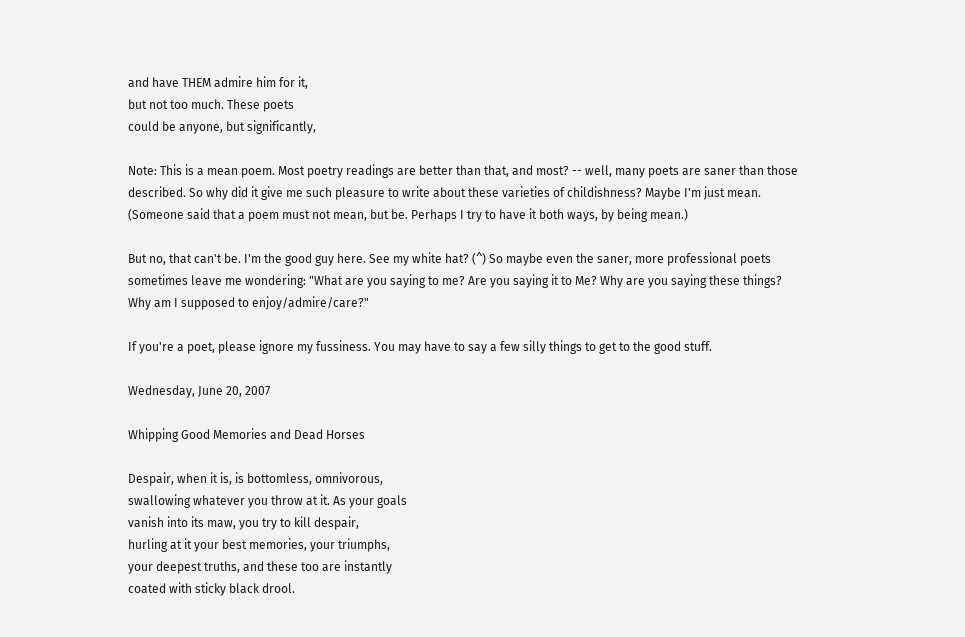and have THEM admire him for it,
but not too much. These poets
could be anyone, but significantly,

Note: This is a mean poem. Most poetry readings are better than that, and most? -- well, many poets are saner than those described. So why did it give me such pleasure to write about these varieties of childishness? Maybe I'm just mean. (Someone said that a poem must not mean, but be. Perhaps I try to have it both ways, by being mean.)

But no, that can't be. I'm the good guy here. See my white hat? (^) So maybe even the saner, more professional poets sometimes leave me wondering: "What are you saying to me? Are you saying it to Me? Why are you saying these things? Why am I supposed to enjoy/admire/care?"

If you're a poet, please ignore my fussiness. You may have to say a few silly things to get to the good stuff.

Wednesday, June 20, 2007

Whipping Good Memories and Dead Horses

Despair, when it is, is bottomless, omnivorous,
swallowing whatever you throw at it. As your goals
vanish into its maw, you try to kill despair,
hurling at it your best memories, your triumphs,
your deepest truths, and these too are instantly
coated with sticky black drool.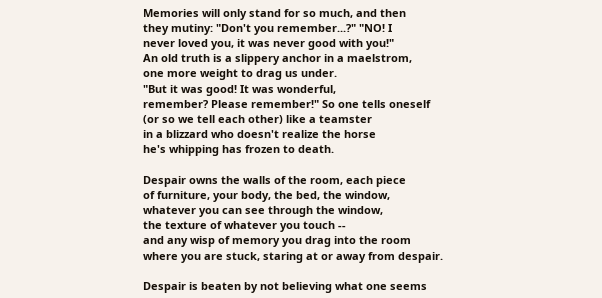Memories will only stand for so much, and then
they mutiny: "Don't you remember...?" "NO! I
never loved you, it was never good with you!"
An old truth is a slippery anchor in a maelstrom,
one more weight to drag us under.
"But it was good! It was wonderful,
remember? Please remember!" So one tells oneself
(or so we tell each other) like a teamster
in a blizzard who doesn't realize the horse
he's whipping has frozen to death.

Despair owns the walls of the room, each piece
of furniture, your body, the bed, the window,
whatever you can see through the window,
the texture of whatever you touch --
and any wisp of memory you drag into the room
where you are stuck, staring at or away from despair.

Despair is beaten by not believing what one seems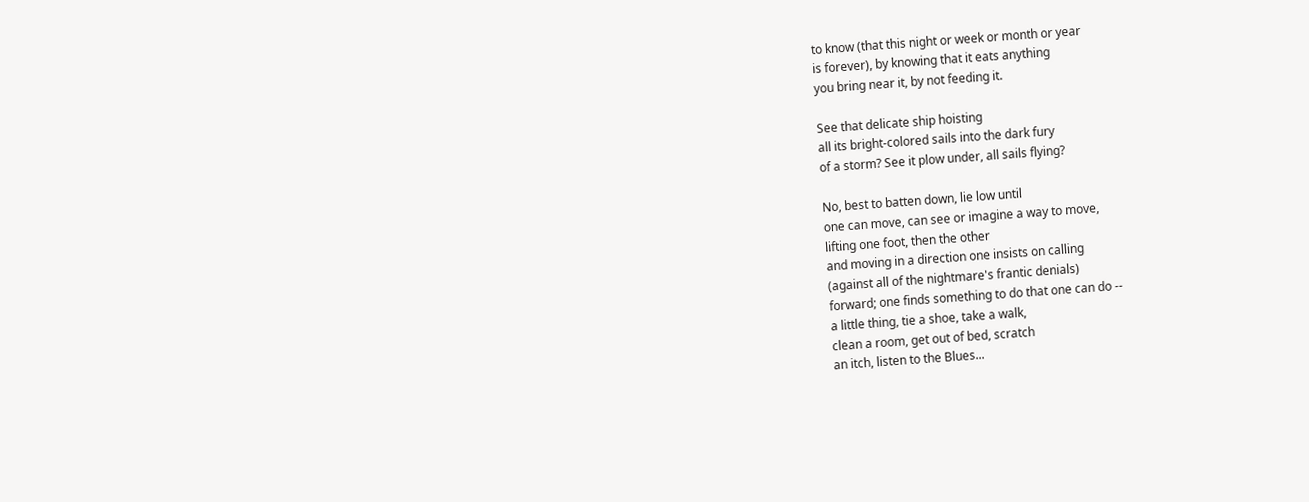to know (that this night or week or month or year
is forever), by knowing that it eats anything
you bring near it, by not feeding it.

See that delicate ship hoisting
all its bright-colored sails into the dark fury
of a storm? See it plow under, all sails flying?

No, best to batten down, lie low until
one can move, can see or imagine a way to move,
lifting one foot, then the other
and moving in a direction one insists on calling
(against all of the nightmare's frantic denials)
forward; one finds something to do that one can do --
a little thing, tie a shoe, take a walk,
clean a room, get out of bed, scratch
an itch, listen to the Blues...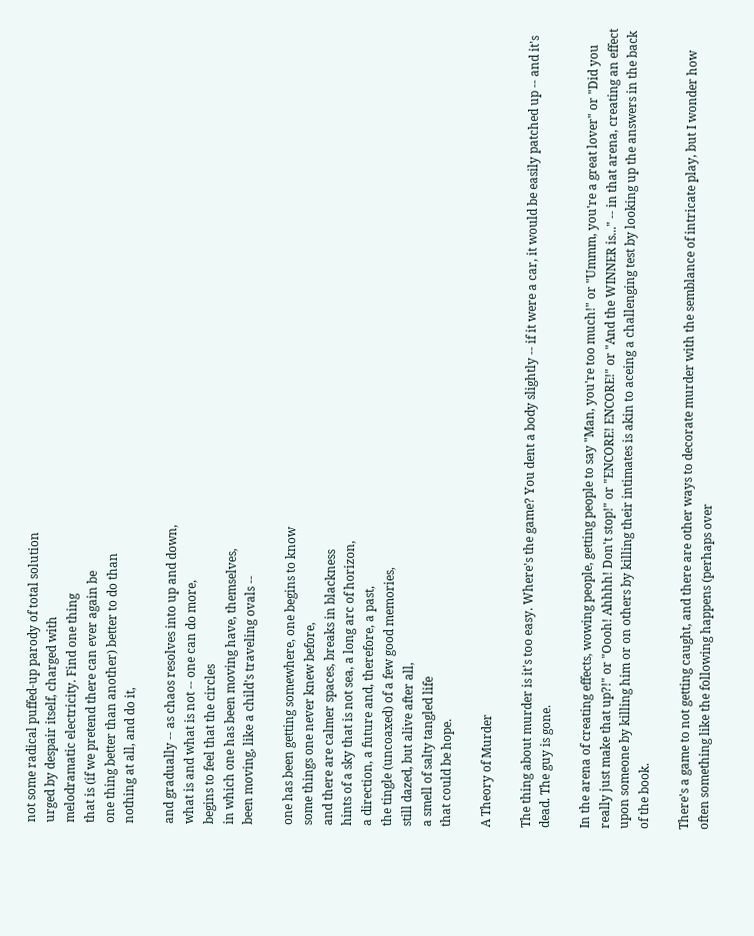not some radical puffed-up parody of total solution
urged by despair itself, charged with
melodramatic electricity. Find one thing
that is (if we pretend there can ever again be
one thing better than another) better to do than
nothing at all, and do it,

and gradually -- as chaos resolves into up and down,
what is and what is not -- one can do more,
begins to feel that the circles
in which one has been moving have, themselves,
been moving, like a child's traveling ovals --

one has been getting somewhere, one begins to know
some things one never knew before,
and there are calmer spaces, breaks in blackness
hints of a sky that is not sea, a long arc of horizon,
a direction, a future and, therefore, a past,
the tingle (uncoaxed) of a few good memories,
still dazed, but alive after all,
a smell of salty tangled life
that could be hope.

A Theory of Murder

The thing about murder is it's too easy. Where's the game? You dent a body slightly -- if it were a car, it would be easily patched up -- and it's dead. The guy is gone.

In the arena of creating effects, wowing people, getting people to say "Man, you're too much!" or "Ummm, you're a great lover" or "Did you really just make that up?!" or "Oooh! Ahhhh! Don't stop!" or "ENCORE! ENCORE!" or "And the WINNER is..." -- in that arena, creating an effect upon someone by killing him or on others by killing their intimates is akin to aceing a challenging test by looking up the answers in the back of the book.

There's a game to not getting caught, and there are other ways to decorate murder with the semblance of intricate play, but I wonder how often something like the following happens (perhaps over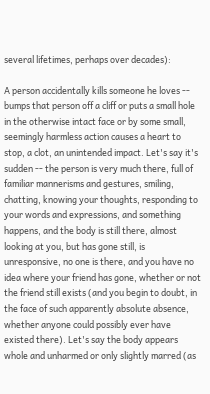several lifetimes, perhaps over decades):

A person accidentally kills someone he loves -- bumps that person off a cliff or puts a small hole in the otherwise intact face or by some small, seemingly harmless action causes a heart to stop, a clot, an unintended impact. Let's say it's sudden -- the person is very much there, full of familiar mannerisms and gestures, smiling, chatting, knowing your thoughts, responding to your words and expressions, and something happens, and the body is still there, almost looking at you, but has gone still, is unresponsive, no one is there, and you have no idea where your friend has gone, whether or not the friend still exists (and you begin to doubt, in the face of such apparently absolute absence, whether anyone could possibly ever have existed there). Let's say the body appears whole and unharmed or only slightly marred (as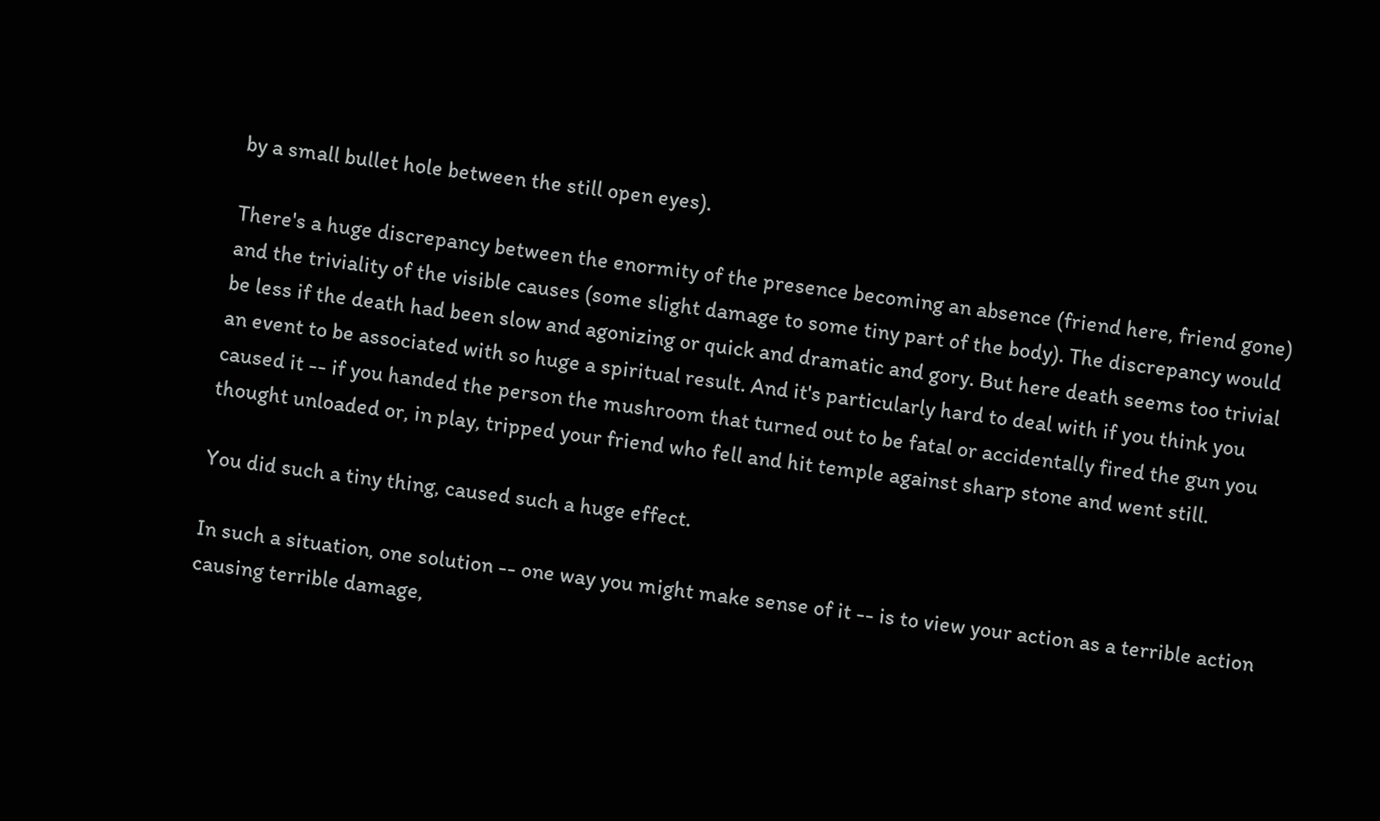by a small bullet hole between the still open eyes).

There's a huge discrepancy between the enormity of the presence becoming an absence (friend here, friend gone) and the triviality of the visible causes (some slight damage to some tiny part of the body). The discrepancy would be less if the death had been slow and agonizing or quick and dramatic and gory. But here death seems too trivial an event to be associated with so huge a spiritual result. And it's particularly hard to deal with if you think you caused it -- if you handed the person the mushroom that turned out to be fatal or accidentally fired the gun you thought unloaded or, in play, tripped your friend who fell and hit temple against sharp stone and went still.

You did such a tiny thing, caused such a huge effect.

In such a situation, one solution -- one way you might make sense of it -- is to view your action as a terrible action causing terrible damage,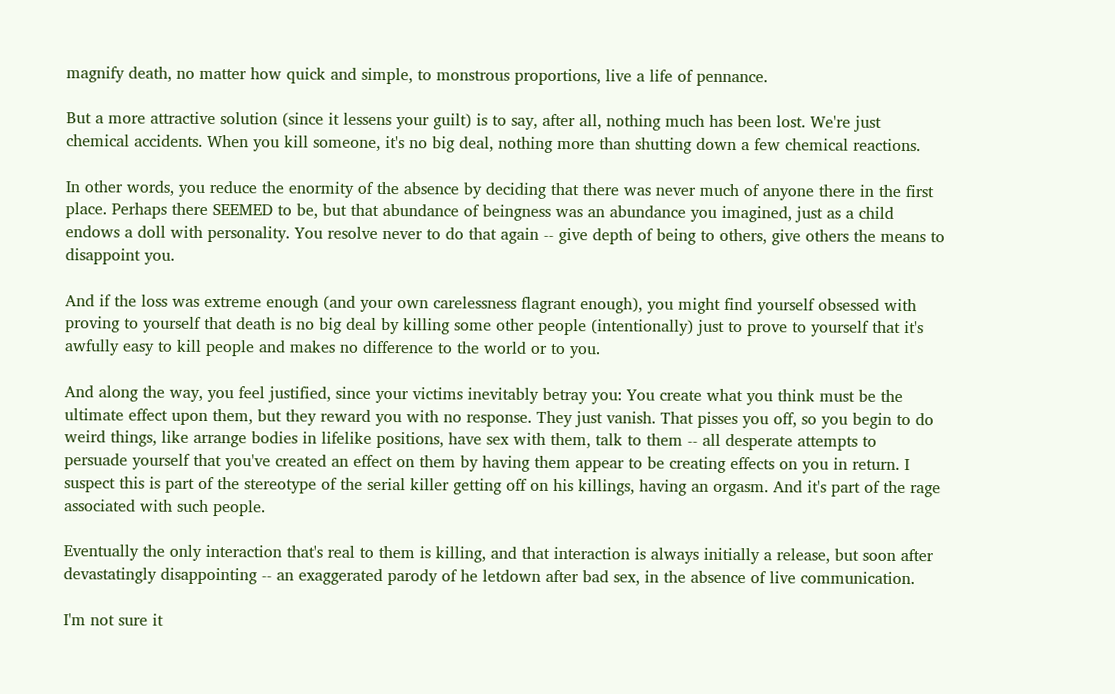magnify death, no matter how quick and simple, to monstrous proportions, live a life of pennance.

But a more attractive solution (since it lessens your guilt) is to say, after all, nothing much has been lost. We're just chemical accidents. When you kill someone, it's no big deal, nothing more than shutting down a few chemical reactions.

In other words, you reduce the enormity of the absence by deciding that there was never much of anyone there in the first place. Perhaps there SEEMED to be, but that abundance of beingness was an abundance you imagined, just as a child endows a doll with personality. You resolve never to do that again -- give depth of being to others, give others the means to disappoint you.

And if the loss was extreme enough (and your own carelessness flagrant enough), you might find yourself obsessed with proving to yourself that death is no big deal by killing some other people (intentionally) just to prove to yourself that it's awfully easy to kill people and makes no difference to the world or to you.

And along the way, you feel justified, since your victims inevitably betray you: You create what you think must be the ultimate effect upon them, but they reward you with no response. They just vanish. That pisses you off, so you begin to do weird things, like arrange bodies in lifelike positions, have sex with them, talk to them -- all desperate attempts to persuade yourself that you've created an effect on them by having them appear to be creating effects on you in return. I suspect this is part of the stereotype of the serial killer getting off on his killings, having an orgasm. And it's part of the rage associated with such people.

Eventually the only interaction that's real to them is killing, and that interaction is always initially a release, but soon after devastatingly disappointing -- an exaggerated parody of he letdown after bad sex, in the absence of live communication.

I'm not sure it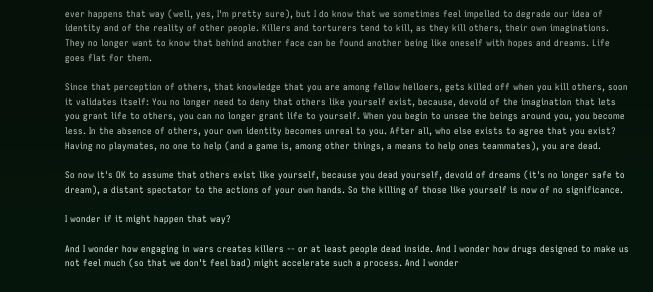ever happens that way (well, yes, I'm pretty sure), but I do know that we sometimes feel impelled to degrade our idea of identity and of the reality of other people. Killers and torturers tend to kill, as they kill others, their own imaginations. They no longer want to know that behind another face can be found another being like oneself with hopes and dreams. Life goes flat for them.

Since that perception of others, that knowledge that you are among fellow helloers, gets killed off when you kill others, soon it validates itself: You no longer need to deny that others like yourself exist, because, devoid of the imagination that lets you grant life to others, you can no longer grant life to yourself. When you begin to unsee the beings around you, you become less. In the absence of others, your own identity becomes unreal to you. After all, who else exists to agree that you exist? Having no playmates, no one to help (and a game is, among other things, a means to help ones teammates), you are dead.

So now it's OK to assume that others exist like yourself, because you dead yourself, devoid of dreams (it's no longer safe to dream), a distant spectator to the actions of your own hands. So the killing of those like yourself is now of no significance.

I wonder if it might happen that way?

And I wonder how engaging in wars creates killers -- or at least people dead inside. And I wonder how drugs designed to make us not feel much (so that we don't feel bad) might accelerate such a process. And I wonder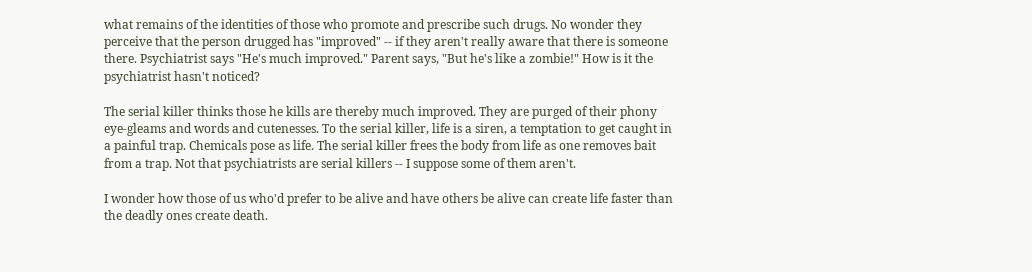what remains of the identities of those who promote and prescribe such drugs. No wonder they perceive that the person drugged has "improved" -- if they aren't really aware that there is someone there. Psychiatrist says "He's much improved." Parent says, "But he's like a zombie!" How is it the psychiatrist hasn't noticed?

The serial killer thinks those he kills are thereby much improved. They are purged of their phony eye-gleams and words and cutenesses. To the serial killer, life is a siren, a temptation to get caught in a painful trap. Chemicals pose as life. The serial killer frees the body from life as one removes bait from a trap. Not that psychiatrists are serial killers -- I suppose some of them aren't.

I wonder how those of us who'd prefer to be alive and have others be alive can create life faster than the deadly ones create death.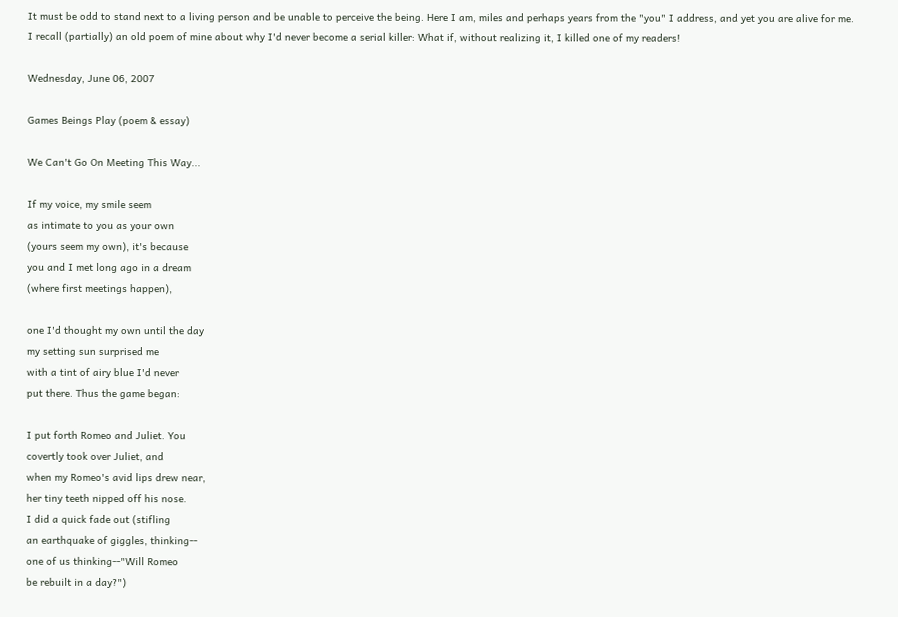It must be odd to stand next to a living person and be unable to perceive the being. Here I am, miles and perhaps years from the "you" I address, and yet you are alive for me. I recall (partially) an old poem of mine about why I'd never become a serial killer: What if, without realizing it, I killed one of my readers!

Wednesday, June 06, 2007

Games Beings Play (poem & essay)

We Can't Go On Meeting This Way...

If my voice, my smile seem
as intimate to you as your own
(yours seem my own), it's because
you and I met long ago in a dream
(where first meetings happen),

one I'd thought my own until the day
my setting sun surprised me
with a tint of airy blue I'd never
put there. Thus the game began:

I put forth Romeo and Juliet. You
covertly took over Juliet, and
when my Romeo's avid lips drew near,
her tiny teeth nipped off his nose.
I did a quick fade out (stifling
an earthquake of giggles, thinking--
one of us thinking--"Will Romeo
be rebuilt in a day?")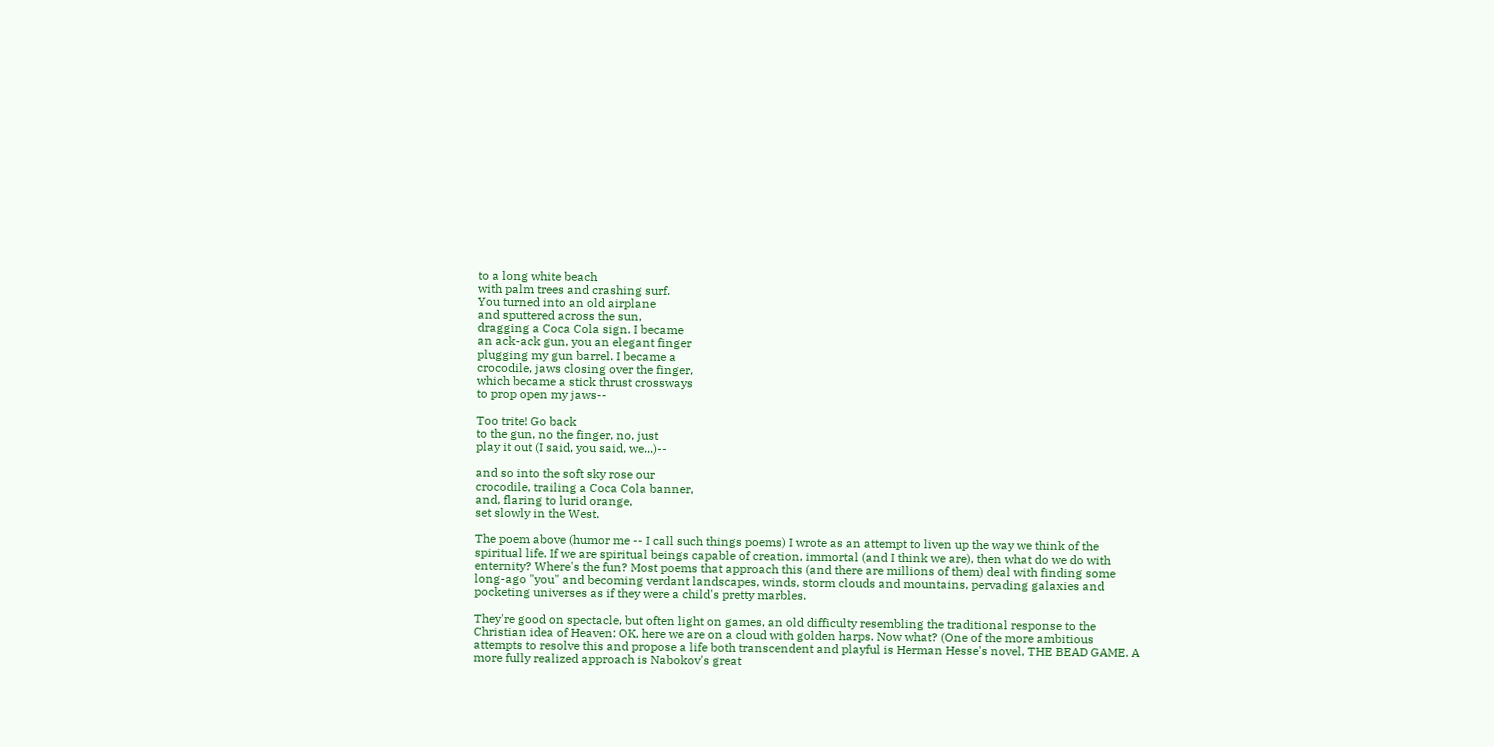to a long white beach
with palm trees and crashing surf.
You turned into an old airplane
and sputtered across the sun,
dragging a Coca Cola sign. I became
an ack-ack gun, you an elegant finger
plugging my gun barrel. I became a
crocodile, jaws closing over the finger,
which became a stick thrust crossways
to prop open my jaws--

Too trite! Go back
to the gun, no the finger, no, just
play it out (I said, you said, we...)--

and so into the soft sky rose our
crocodile, trailing a Coca Cola banner,
and, flaring to lurid orange,
set slowly in the West.

The poem above (humor me -- I call such things poems) I wrote as an attempt to liven up the way we think of the spiritual life. If we are spiritual beings capable of creation, immortal (and I think we are), then what do we do with enternity? Where's the fun? Most poems that approach this (and there are millions of them) deal with finding some long-ago "you" and becoming verdant landscapes, winds, storm clouds and mountains, pervading galaxies and pocketing universes as if they were a child's pretty marbles.

They're good on spectacle, but often light on games, an old difficulty resembling the traditional response to the Christian idea of Heaven: OK, here we are on a cloud with golden harps. Now what? (One of the more ambitious attempts to resolve this and propose a life both transcendent and playful is Herman Hesse's novel, THE BEAD GAME. A more fully realized approach is Nabokov's great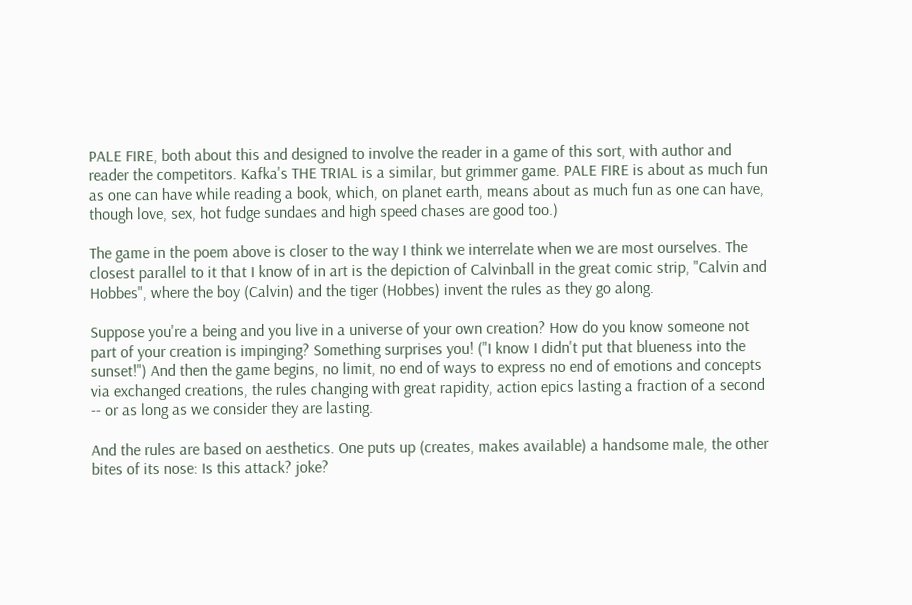PALE FIRE, both about this and designed to involve the reader in a game of this sort, with author and reader the competitors. Kafka's THE TRIAL is a similar, but grimmer game. PALE FIRE is about as much fun as one can have while reading a book, which, on planet earth, means about as much fun as one can have, though love, sex, hot fudge sundaes and high speed chases are good too.)

The game in the poem above is closer to the way I think we interrelate when we are most ourselves. The closest parallel to it that I know of in art is the depiction of Calvinball in the great comic strip, "Calvin and Hobbes", where the boy (Calvin) and the tiger (Hobbes) invent the rules as they go along.

Suppose you're a being and you live in a universe of your own creation? How do you know someone not part of your creation is impinging? Something surprises you! ("I know I didn't put that blueness into the sunset!") And then the game begins, no limit, no end of ways to express no end of emotions and concepts via exchanged creations, the rules changing with great rapidity, action epics lasting a fraction of a second -- or as long as we consider they are lasting.

And the rules are based on aesthetics. One puts up (creates, makes available) a handsome male, the other bites of its nose: Is this attack? joke?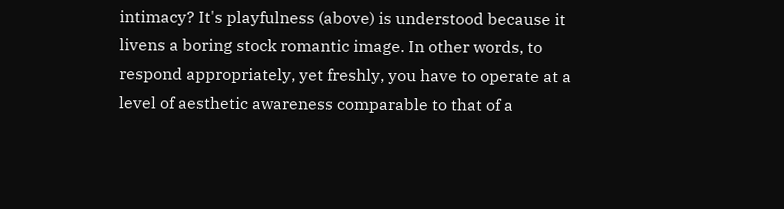intimacy? It's playfulness (above) is understood because it livens a boring stock romantic image. In other words, to respond appropriately, yet freshly, you have to operate at a level of aesthetic awareness comparable to that of a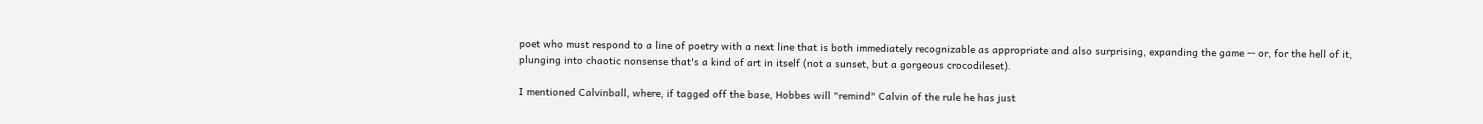poet who must respond to a line of poetry with a next line that is both immediately recognizable as appropriate and also surprising, expanding the game -- or, for the hell of it, plunging into chaotic nonsense that's a kind of art in itself (not a sunset, but a gorgeous crocodileset).

I mentioned Calvinball, where, if tagged off the base, Hobbes will "remind" Calvin of the rule he has just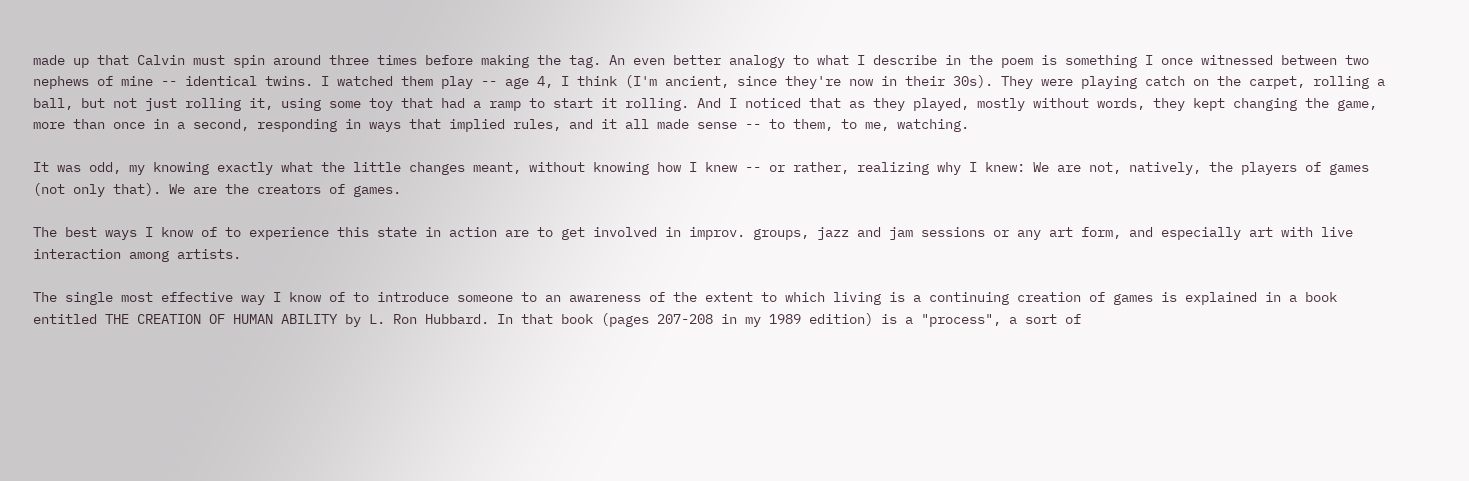made up that Calvin must spin around three times before making the tag. An even better analogy to what I describe in the poem is something I once witnessed between two nephews of mine -- identical twins. I watched them play -- age 4, I think (I'm ancient, since they're now in their 30s). They were playing catch on the carpet, rolling a ball, but not just rolling it, using some toy that had a ramp to start it rolling. And I noticed that as they played, mostly without words, they kept changing the game, more than once in a second, responding in ways that implied rules, and it all made sense -- to them, to me, watching.

It was odd, my knowing exactly what the little changes meant, without knowing how I knew -- or rather, realizing why I knew: We are not, natively, the players of games (not only that). We are the creators of games.

The best ways I know of to experience this state in action are to get involved in improv. groups, jazz and jam sessions or any art form, and especially art with live interaction among artists.

The single most effective way I know of to introduce someone to an awareness of the extent to which living is a continuing creation of games is explained in a book entitled THE CREATION OF HUMAN ABILITY by L. Ron Hubbard. In that book (pages 207-208 in my 1989 edition) is a "process", a sort of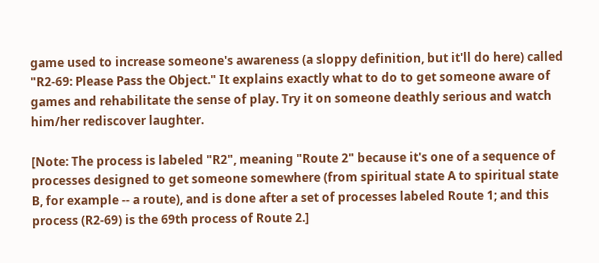game used to increase someone's awareness (a sloppy definition, but it'll do here) called "R2-69: Please Pass the Object." It explains exactly what to do to get someone aware of games and rehabilitate the sense of play. Try it on someone deathly serious and watch him/her rediscover laughter.

[Note: The process is labeled "R2", meaning "Route 2" because it's one of a sequence of processes designed to get someone somewhere (from spiritual state A to spiritual state B, for example -- a route), and is done after a set of processes labeled Route 1; and this process (R2-69) is the 69th process of Route 2.]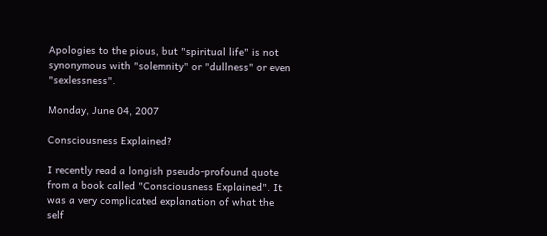Apologies to the pious, but "spiritual life" is not synonymous with "solemnity" or "dullness" or even "sexlessness".

Monday, June 04, 2007

Consciousness Explained?

I recently read a longish pseudo-profound quote from a book called "Consciousness Explained". It was a very complicated explanation of what the self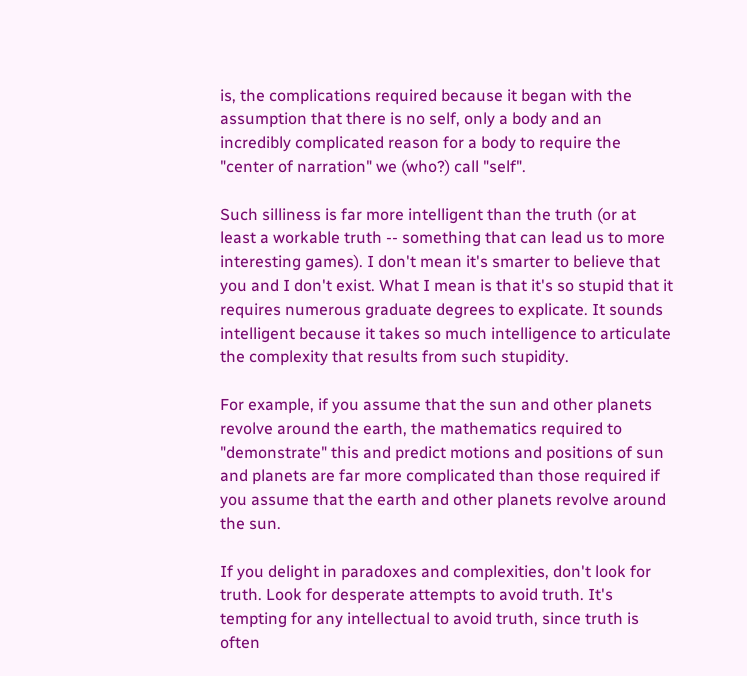is, the complications required because it began with the assumption that there is no self, only a body and an incredibly complicated reason for a body to require the "center of narration" we (who?) call "self".

Such silliness is far more intelligent than the truth (or at least a workable truth -- something that can lead us to more interesting games). I don't mean it's smarter to believe that you and I don't exist. What I mean is that it's so stupid that it requires numerous graduate degrees to explicate. It sounds intelligent because it takes so much intelligence to articulate the complexity that results from such stupidity.

For example, if you assume that the sun and other planets revolve around the earth, the mathematics required to "demonstrate" this and predict motions and positions of sun and planets are far more complicated than those required if you assume that the earth and other planets revolve around the sun.

If you delight in paradoxes and complexities, don't look for truth. Look for desperate attempts to avoid truth. It's tempting for any intellectual to avoid truth, since truth is often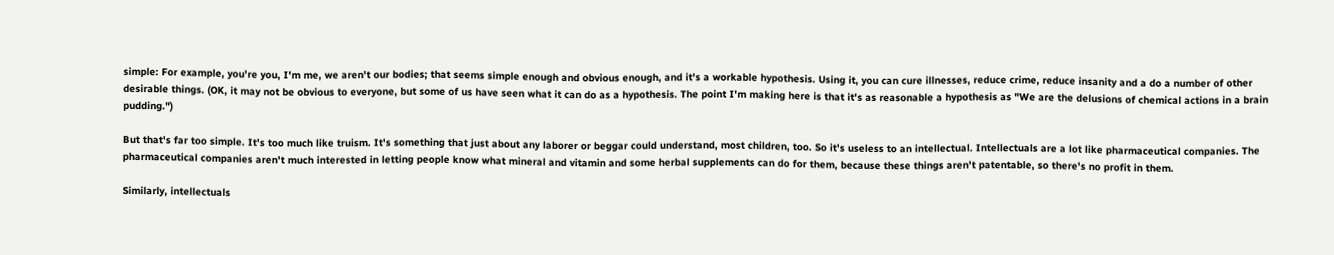simple: For example, you're you, I'm me, we aren't our bodies; that seems simple enough and obvious enough, and it's a workable hypothesis. Using it, you can cure illnesses, reduce crime, reduce insanity and a do a number of other desirable things. (OK, it may not be obvious to everyone, but some of us have seen what it can do as a hypothesis. The point I'm making here is that it's as reasonable a hypothesis as "We are the delusions of chemical actions in a brain pudding.")

But that's far too simple. It's too much like truism. It's something that just about any laborer or beggar could understand, most children, too. So it's useless to an intellectual. Intellectuals are a lot like pharmaceutical companies. The pharmaceutical companies aren't much interested in letting people know what mineral and vitamin and some herbal supplements can do for them, because these things aren't patentable, so there's no profit in them.

Similarly, intellectuals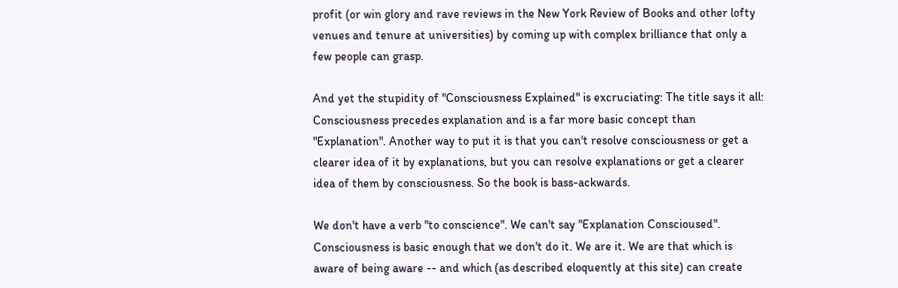profit (or win glory and rave reviews in the New York Review of Books and other lofty venues and tenure at universities) by coming up with complex brilliance that only a few people can grasp.

And yet the stupidity of "Consciousness Explained" is excruciating: The title says it all: Consciousness precedes explanation and is a far more basic concept than "Explanation". Another way to put it is that you can't resolve consciousness or get a clearer idea of it by explanations, but you can resolve explanations or get a clearer idea of them by consciousness. So the book is bass-ackwards.

We don't have a verb "to conscience". We can't say "Explanation Conscioused". Consciousness is basic enough that we don't do it. We are it. We are that which is aware of being aware -- and which (as described eloquently at this site) can create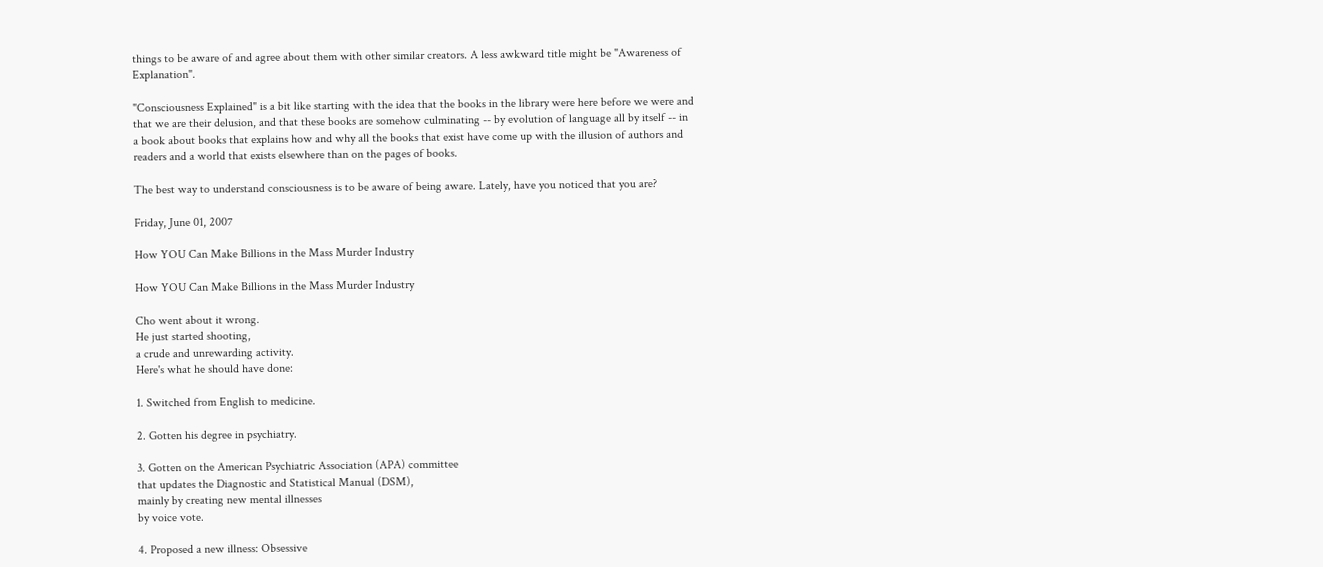things to be aware of and agree about them with other similar creators. A less awkward title might be "Awareness of Explanation".

"Consciousness Explained" is a bit like starting with the idea that the books in the library were here before we were and that we are their delusion, and that these books are somehow culminating -- by evolution of language all by itself -- in a book about books that explains how and why all the books that exist have come up with the illusion of authors and readers and a world that exists elsewhere than on the pages of books.

The best way to understand consciousness is to be aware of being aware. Lately, have you noticed that you are?

Friday, June 01, 2007

How YOU Can Make Billions in the Mass Murder Industry

How YOU Can Make Billions in the Mass Murder Industry

Cho went about it wrong.
He just started shooting,
a crude and unrewarding activity.
Here's what he should have done:

1. Switched from English to medicine.

2. Gotten his degree in psychiatry.

3. Gotten on the American Psychiatric Association (APA) committee
that updates the Diagnostic and Statistical Manual (DSM),
mainly by creating new mental illnesses
by voice vote.

4. Proposed a new illness: Obsessive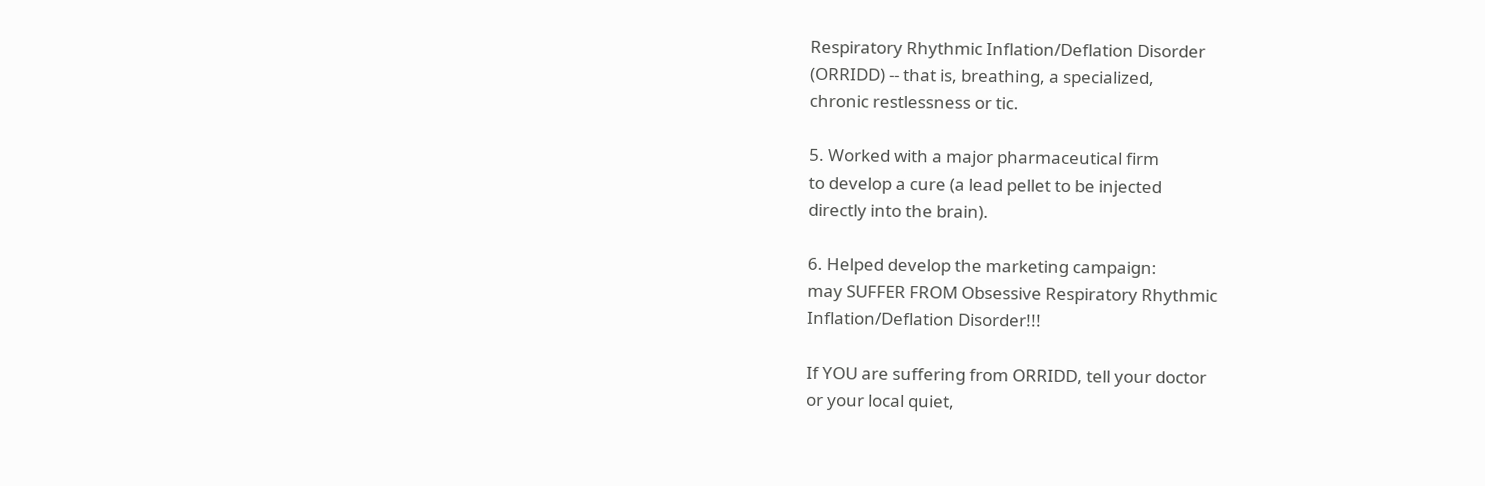Respiratory Rhythmic Inflation/Deflation Disorder
(ORRIDD) -- that is, breathing, a specialized,
chronic restlessness or tic.

5. Worked with a major pharmaceutical firm
to develop a cure (a lead pellet to be injected
directly into the brain).

6. Helped develop the marketing campaign:
may SUFFER FROM Obsessive Respiratory Rhythmic
Inflation/Deflation Disorder!!!

If YOU are suffering from ORRIDD, tell your doctor
or your local quiet,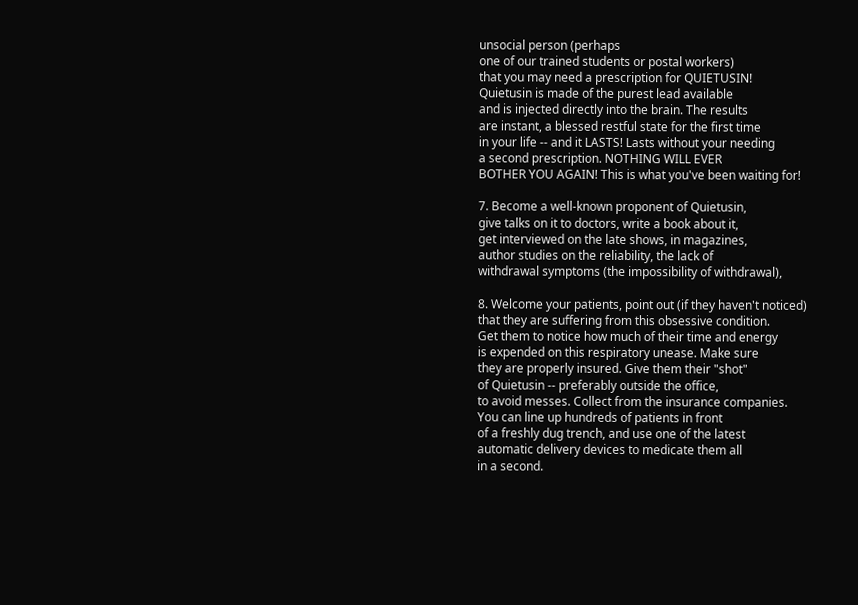unsocial person (perhaps
one of our trained students or postal workers)
that you may need a prescription for QUIETUSIN!
Quietusin is made of the purest lead available
and is injected directly into the brain. The results
are instant, a blessed restful state for the first time
in your life -- and it LASTS! Lasts without your needing
a second prescription. NOTHING WILL EVER
BOTHER YOU AGAIN! This is what you've been waiting for!

7. Become a well-known proponent of Quietusin,
give talks on it to doctors, write a book about it,
get interviewed on the late shows, in magazines,
author studies on the reliability, the lack of
withdrawal symptoms (the impossibility of withdrawal),

8. Welcome your patients, point out (if they haven't noticed)
that they are suffering from this obsessive condition.
Get them to notice how much of their time and energy
is expended on this respiratory unease. Make sure
they are properly insured. Give them their "shot"
of Quietusin -- preferably outside the office,
to avoid messes. Collect from the insurance companies.
You can line up hundreds of patients in front
of a freshly dug trench, and use one of the latest
automatic delivery devices to medicate them all
in a second.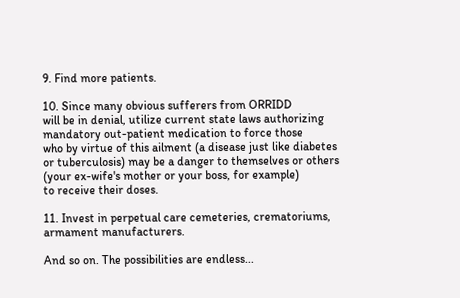9. Find more patients.

10. Since many obvious sufferers from ORRIDD
will be in denial, utilize current state laws authorizing
mandatory out-patient medication to force those
who by virtue of this ailment (a disease just like diabetes
or tuberculosis) may be a danger to themselves or others
(your ex-wife's mother or your boss, for example)
to receive their doses.

11. Invest in perpetual care cemeteries, crematoriums,
armament manufacturers.

And so on. The possibilities are endless...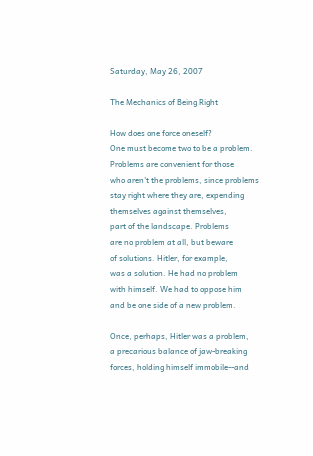Saturday, May 26, 2007

The Mechanics of Being Right

How does one force oneself?
One must become two to be a problem.
Problems are convenient for those
who aren't the problems, since problems
stay right where they are, expending
themselves against themselves,
part of the landscape. Problems
are no problem at all, but beware
of solutions. Hitler, for example,
was a solution. He had no problem
with himself. We had to oppose him
and be one side of a new problem.

Once, perhaps, Hitler was a problem,
a precarious balance of jaw-breaking
forces, holding himself immobile--and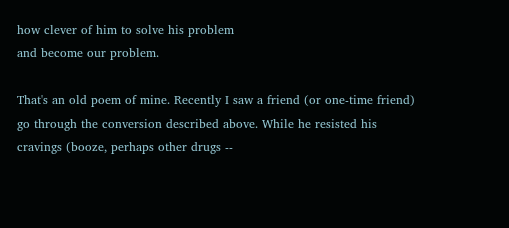how clever of him to solve his problem
and become our problem.

That's an old poem of mine. Recently I saw a friend (or one-time friend) go through the conversion described above. While he resisted his cravings (booze, perhaps other drugs --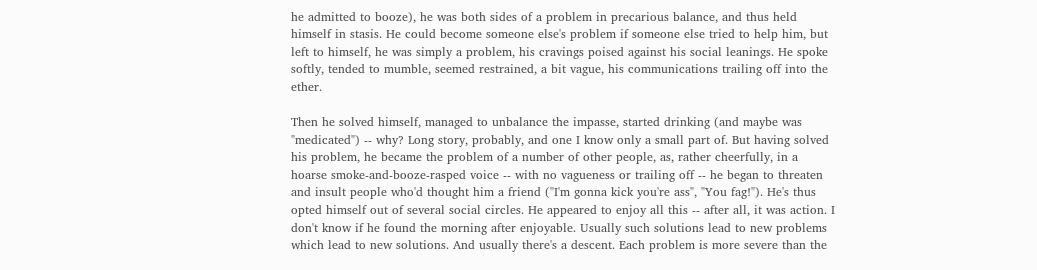he admitted to booze), he was both sides of a problem in precarious balance, and thus held himself in stasis. He could become someone else's problem if someone else tried to help him, but left to himself, he was simply a problem, his cravings poised against his social leanings. He spoke softly, tended to mumble, seemed restrained, a bit vague, his communications trailing off into the ether.

Then he solved himself, managed to unbalance the impasse, started drinking (and maybe was "medicated") -- why? Long story, probably, and one I know only a small part of. But having solved his problem, he became the problem of a number of other people, as, rather cheerfully, in a hoarse smoke-and-booze-rasped voice -- with no vagueness or trailing off -- he began to threaten and insult people who'd thought him a friend ("I'm gonna kick you're ass", "You fag!"). He's thus opted himself out of several social circles. He appeared to enjoy all this -- after all, it was action. I don't know if he found the morning after enjoyable. Usually such solutions lead to new problems which lead to new solutions. And usually there's a descent. Each problem is more severe than the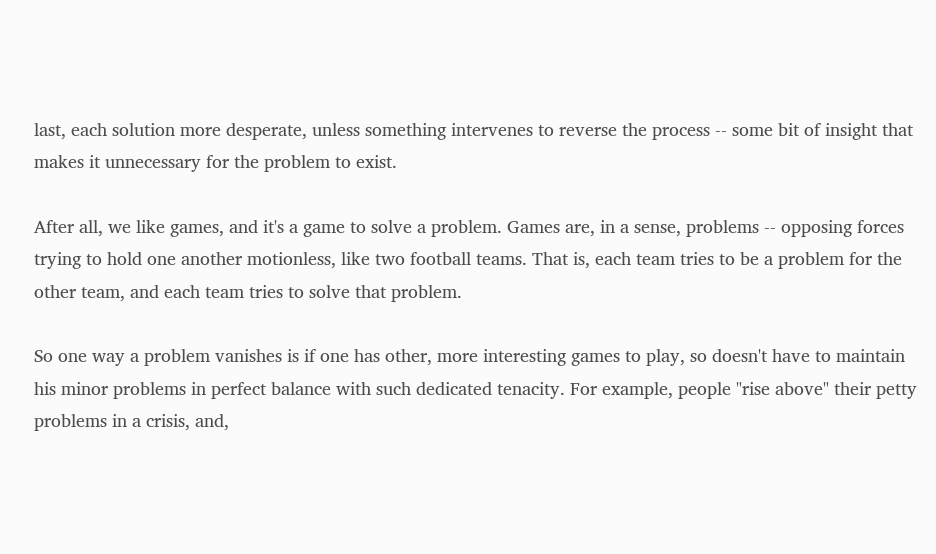last, each solution more desperate, unless something intervenes to reverse the process -- some bit of insight that makes it unnecessary for the problem to exist.

After all, we like games, and it's a game to solve a problem. Games are, in a sense, problems -- opposing forces trying to hold one another motionless, like two football teams. That is, each team tries to be a problem for the other team, and each team tries to solve that problem.

So one way a problem vanishes is if one has other, more interesting games to play, so doesn't have to maintain his minor problems in perfect balance with such dedicated tenacity. For example, people "rise above" their petty problems in a crisis, and,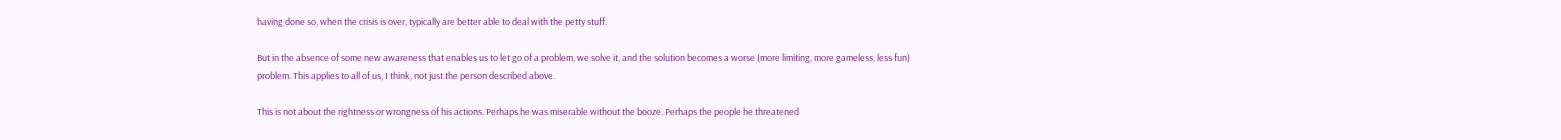having done so, when the crisis is over, typically are better able to deal with the petty stuff.

But in the absence of some new awareness that enables us to let go of a problem, we solve it, and the solution becomes a worse (more limiting, more gameless, less fun) problem. This applies to all of us, I think, not just the person described above.

This is not about the rightness or wrongness of his actions. Perhaps he was miserable without the booze. Perhaps the people he threatened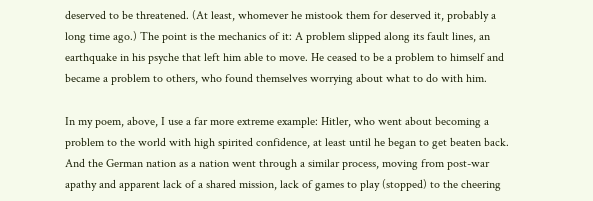deserved to be threatened. (At least, whomever he mistook them for deserved it, probably a long time ago.) The point is the mechanics of it: A problem slipped along its fault lines, an earthquake in his psyche that left him able to move. He ceased to be a problem to himself and became a problem to others, who found themselves worrying about what to do with him.

In my poem, above, I use a far more extreme example: Hitler, who went about becoming a problem to the world with high spirited confidence, at least until he began to get beaten back. And the German nation as a nation went through a similar process, moving from post-war apathy and apparent lack of a shared mission, lack of games to play (stopped) to the cheering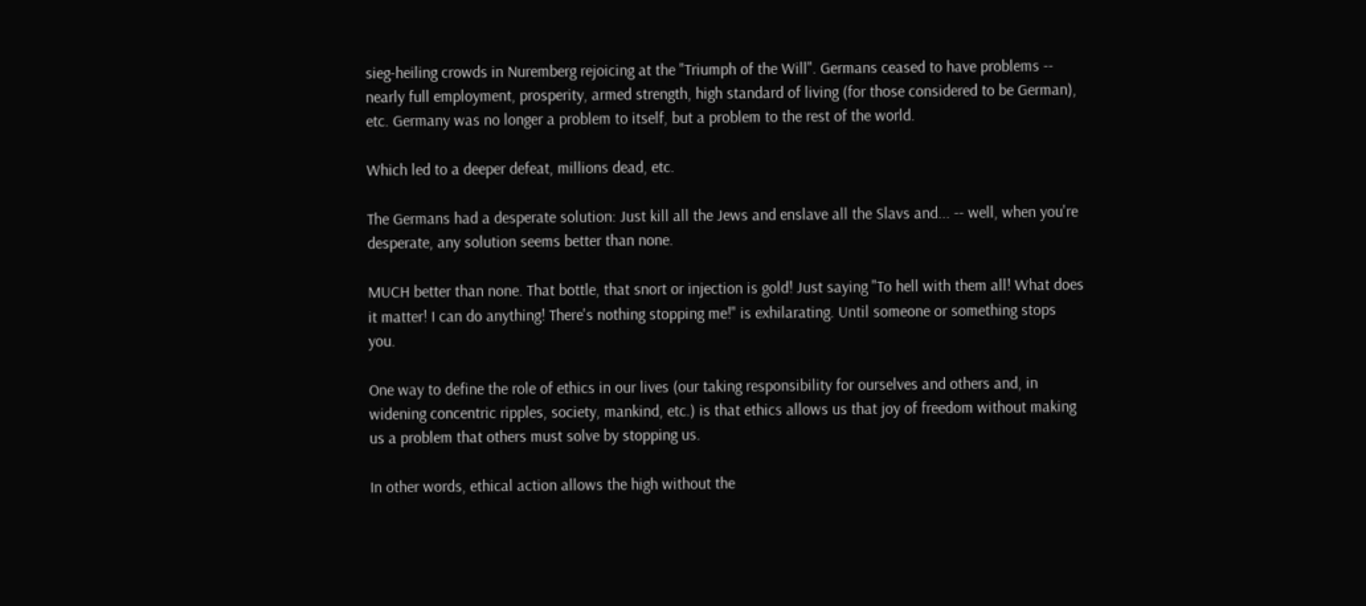sieg-heiling crowds in Nuremberg rejoicing at the "Triumph of the Will". Germans ceased to have problems -- nearly full employment, prosperity, armed strength, high standard of living (for those considered to be German), etc. Germany was no longer a problem to itself, but a problem to the rest of the world.

Which led to a deeper defeat, millions dead, etc.

The Germans had a desperate solution: Just kill all the Jews and enslave all the Slavs and... -- well, when you're desperate, any solution seems better than none.

MUCH better than none. That bottle, that snort or injection is gold! Just saying "To hell with them all! What does it matter! I can do anything! There's nothing stopping me!" is exhilarating. Until someone or something stops you.

One way to define the role of ethics in our lives (our taking responsibility for ourselves and others and, in widening concentric ripples, society, mankind, etc.) is that ethics allows us that joy of freedom without making us a problem that others must solve by stopping us.

In other words, ethical action allows the high without the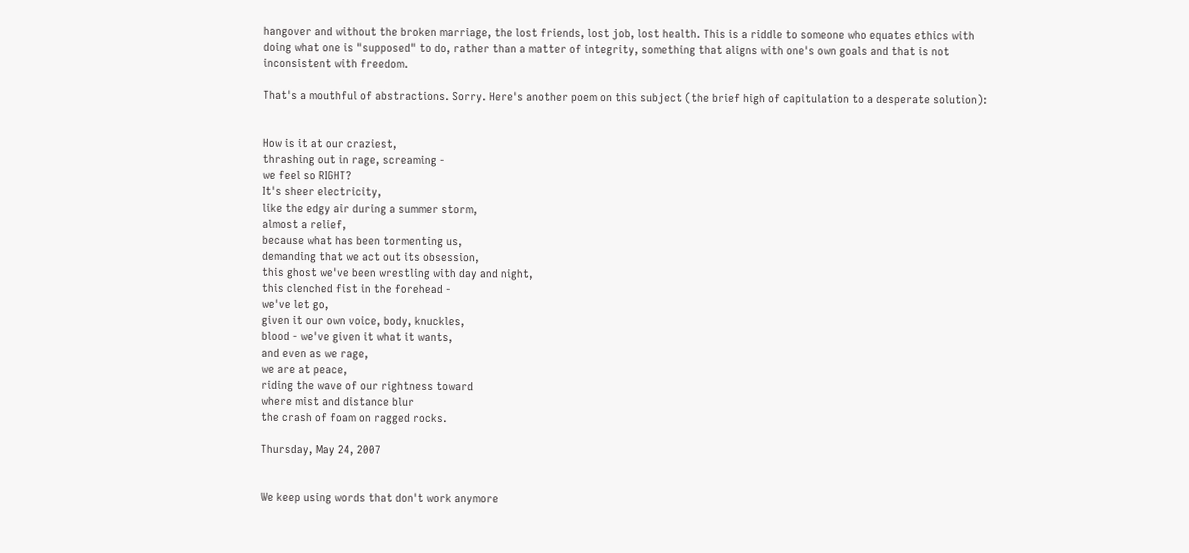hangover and without the broken marriage, the lost friends, lost job, lost health. This is a riddle to someone who equates ethics with doing what one is "supposed" to do, rather than a matter of integrity, something that aligns with one's own goals and that is not inconsistent with freedom.

That's a mouthful of abstractions. Sorry. Here's another poem on this subject (the brief high of capitulation to a desperate solution):


How is it at our craziest,
thrashing out in rage, screaming -
we feel so RIGHT?
It's sheer electricity,
like the edgy air during a summer storm,
almost a relief,
because what has been tormenting us,
demanding that we act out its obsession,
this ghost we've been wrestling with day and night,
this clenched fist in the forehead -
we've let go,
given it our own voice, body, knuckles,
blood - we've given it what it wants,
and even as we rage,
we are at peace,
riding the wave of our rightness toward
where mist and distance blur
the crash of foam on ragged rocks.

Thursday, May 24, 2007


We keep using words that don't work anymore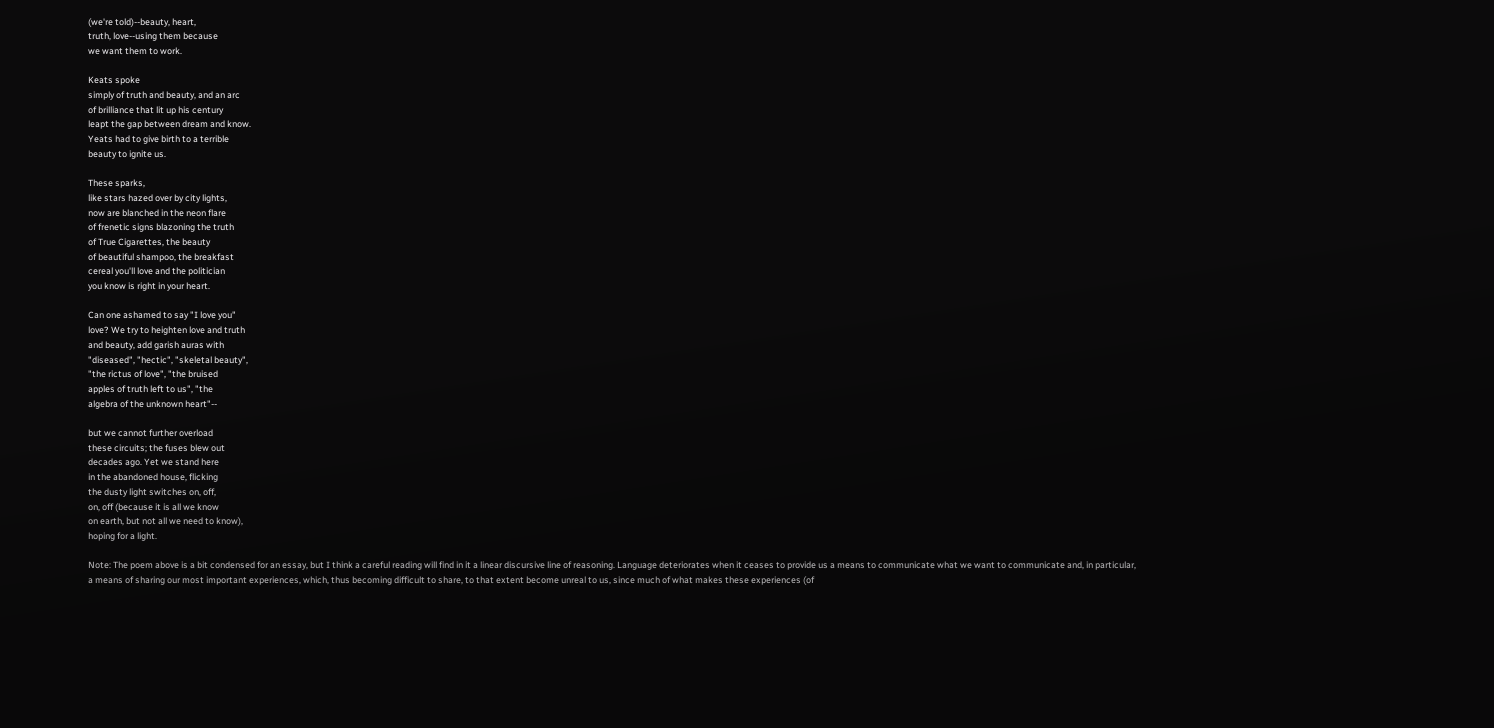(we're told)--beauty, heart,
truth, love--using them because
we want them to work.

Keats spoke
simply of truth and beauty, and an arc
of brilliance that lit up his century
leapt the gap between dream and know.
Yeats had to give birth to a terrible
beauty to ignite us.

These sparks,
like stars hazed over by city lights,
now are blanched in the neon flare
of frenetic signs blazoning the truth
of True Cigarettes, the beauty
of beautiful shampoo, the breakfast
cereal you'll love and the politician
you know is right in your heart.

Can one ashamed to say "I love you"
love? We try to heighten love and truth
and beauty, add garish auras with
"diseased", "hectic", "skeletal beauty",
"the rictus of love", "the bruised
apples of truth left to us", "the
algebra of the unknown heart"--

but we cannot further overload
these circuits; the fuses blew out
decades ago. Yet we stand here
in the abandoned house, flicking
the dusty light switches on, off,
on, off (because it is all we know
on earth, but not all we need to know),
hoping for a light.

Note: The poem above is a bit condensed for an essay, but I think a careful reading will find in it a linear discursive line of reasoning. Language deteriorates when it ceases to provide us a means to communicate what we want to communicate and, in particular, a means of sharing our most important experiences, which, thus becoming difficult to share, to that extent become unreal to us, since much of what makes these experiences (of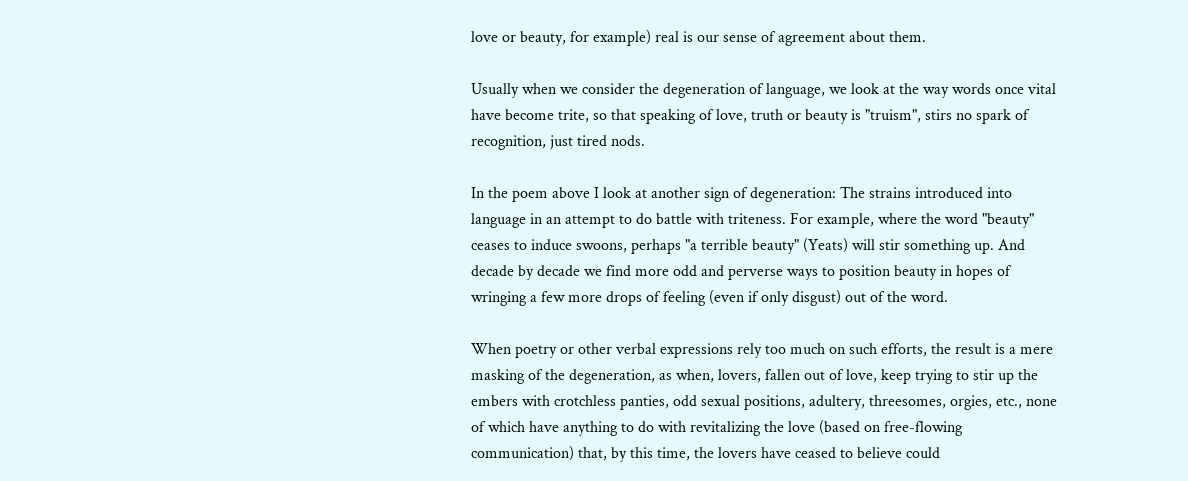love or beauty, for example) real is our sense of agreement about them.

Usually when we consider the degeneration of language, we look at the way words once vital have become trite, so that speaking of love, truth or beauty is "truism", stirs no spark of recognition, just tired nods.

In the poem above I look at another sign of degeneration: The strains introduced into language in an attempt to do battle with triteness. For example, where the word "beauty" ceases to induce swoons, perhaps "a terrible beauty" (Yeats) will stir something up. And decade by decade we find more odd and perverse ways to position beauty in hopes of wringing a few more drops of feeling (even if only disgust) out of the word.

When poetry or other verbal expressions rely too much on such efforts, the result is a mere masking of the degeneration, as when, lovers, fallen out of love, keep trying to stir up the embers with crotchless panties, odd sexual positions, adultery, threesomes, orgies, etc., none of which have anything to do with revitalizing the love (based on free-flowing communication) that, by this time, the lovers have ceased to believe could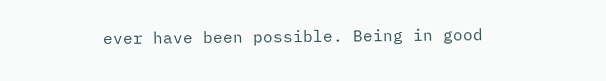ever have been possible. Being in good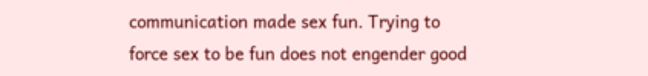communication made sex fun. Trying to force sex to be fun does not engender good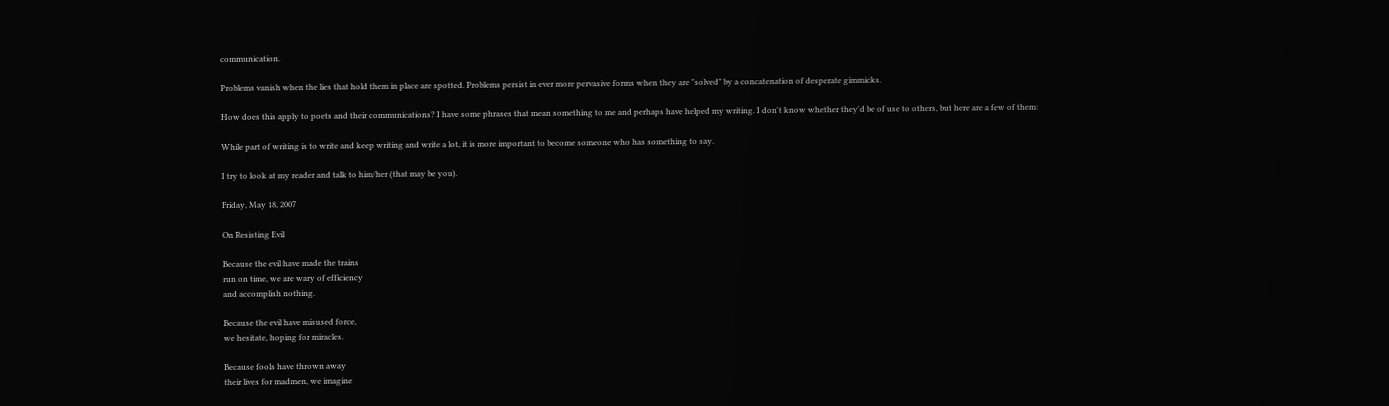communication.

Problems vanish when the lies that hold them in place are spotted. Problems persist in ever more pervasive forms when they are "solved" by a concatenation of desperate gimmicks.

How does this apply to poets and their communications? I have some phrases that mean something to me and perhaps have helped my writing. I don't know whether they'd be of use to others, but here are a few of them:

While part of writing is to write and keep writing and write a lot, it is more important to become someone who has something to say.

I try to look at my reader and talk to him/her (that may be you).

Friday, May 18, 2007

On Resisting Evil

Because the evil have made the trains
run on time, we are wary of efficiency
and accomplish nothing.

Because the evil have misused force,
we hesitate, hoping for miracles.

Because fools have thrown away
their lives for madmen, we imagine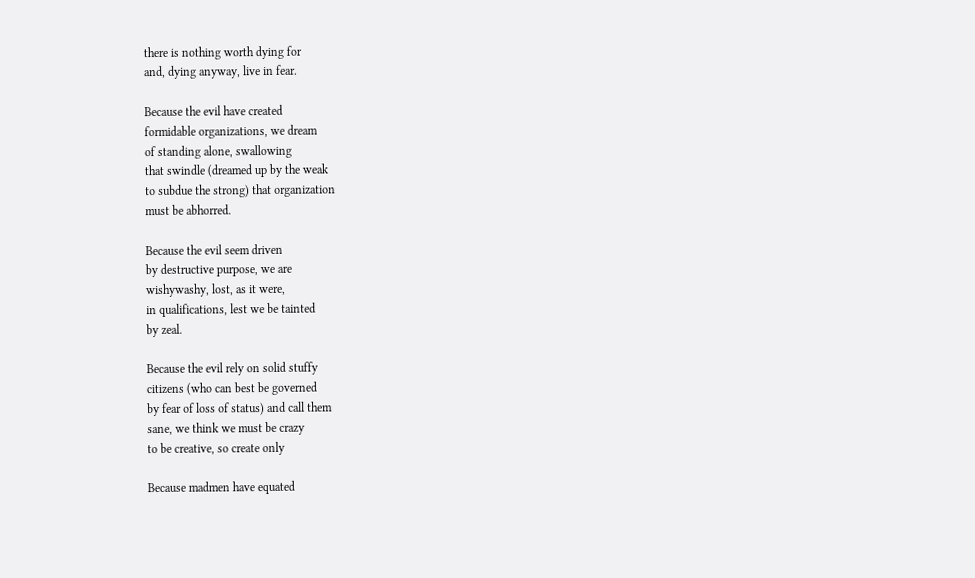there is nothing worth dying for
and, dying anyway, live in fear.

Because the evil have created
formidable organizations, we dream
of standing alone, swallowing
that swindle (dreamed up by the weak
to subdue the strong) that organization
must be abhorred.

Because the evil seem driven
by destructive purpose, we are
wishywashy, lost, as it were,
in qualifications, lest we be tainted
by zeal.

Because the evil rely on solid stuffy
citizens (who can best be governed
by fear of loss of status) and call them
sane, we think we must be crazy
to be creative, so create only

Because madmen have equated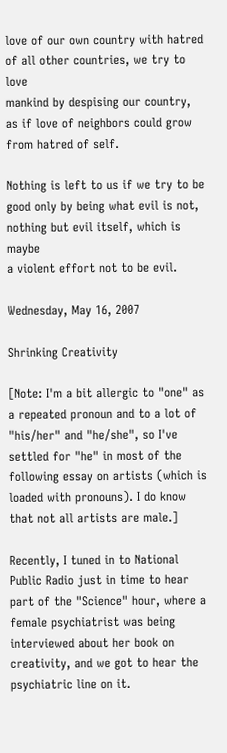love of our own country with hatred
of all other countries, we try to love
mankind by despising our country,
as if love of neighbors could grow
from hatred of self.

Nothing is left to us if we try to be
good only by being what evil is not,
nothing but evil itself, which is maybe
a violent effort not to be evil.

Wednesday, May 16, 2007

Shrinking Creativity

[Note: I'm a bit allergic to "one" as a repeated pronoun and to a lot of "his/her" and "he/she", so I've settled for "he" in most of the following essay on artists (which is loaded with pronouns). I do know that not all artists are male.]

Recently, I tuned in to National Public Radio just in time to hear part of the "Science" hour, where a female psychiatrist was being interviewed about her book on creativity, and we got to hear the psychiatric line on it.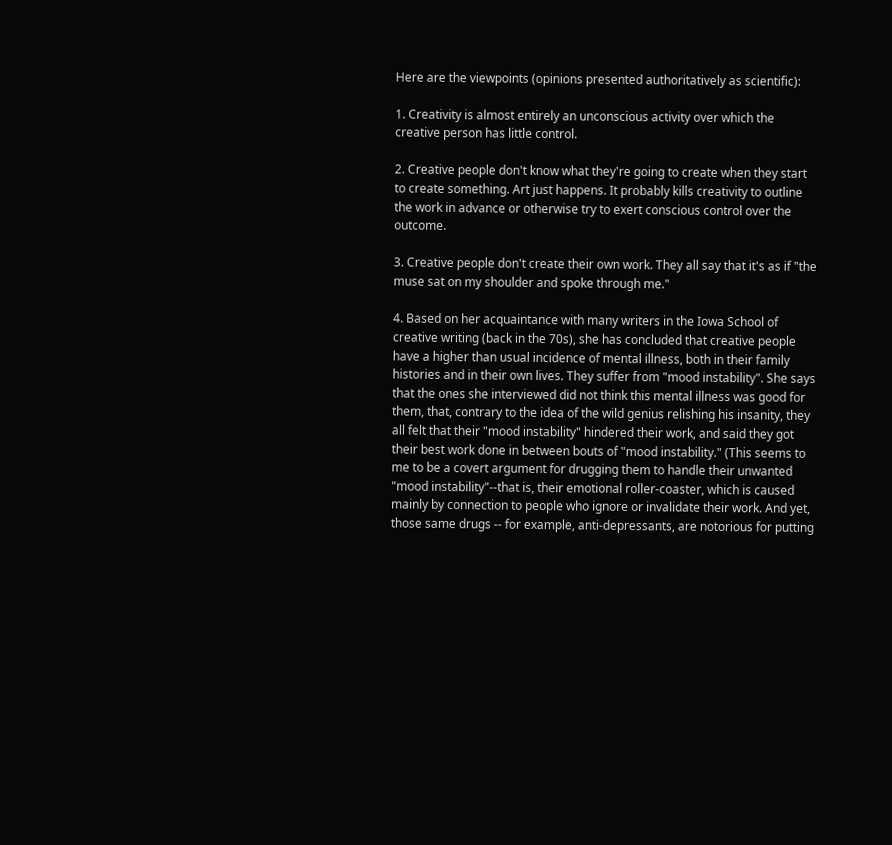Here are the viewpoints (opinions presented authoritatively as scientific):

1. Creativity is almost entirely an unconscious activity over which the creative person has little control.

2. Creative people don't know what they're going to create when they start to create something. Art just happens. It probably kills creativity to outline the work in advance or otherwise try to exert conscious control over the outcome.

3. Creative people don't create their own work. They all say that it's as if "the muse sat on my shoulder and spoke through me."

4. Based on her acquaintance with many writers in the Iowa School of creative writing (back in the 70s), she has concluded that creative people have a higher than usual incidence of mental illness, both in their family histories and in their own lives. They suffer from "mood instability". She says that the ones she interviewed did not think this mental illness was good for them, that, contrary to the idea of the wild genius relishing his insanity, they all felt that their "mood instability" hindered their work, and said they got their best work done in between bouts of "mood instability." (This seems to me to be a covert argument for drugging them to handle their unwanted "mood instability"--that is, their emotional roller-coaster, which is caused mainly by connection to people who ignore or invalidate their work. And yet, those same drugs -- for example, anti-depressants, are notorious for putting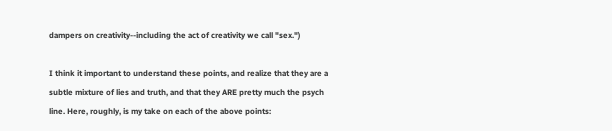dampers on creativity--including the act of creativity we call "sex.")

I think it important to understand these points, and realize that they are a subtle mixture of lies and truth, and that they ARE pretty much the psych line. Here, roughly, is my take on each of the above points: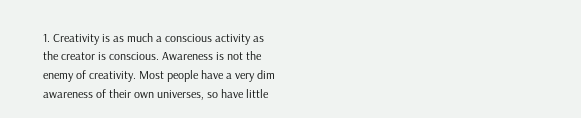1. Creativity is as much a conscious activity as the creator is conscious. Awareness is not the enemy of creativity. Most people have a very dim awareness of their own universes, so have little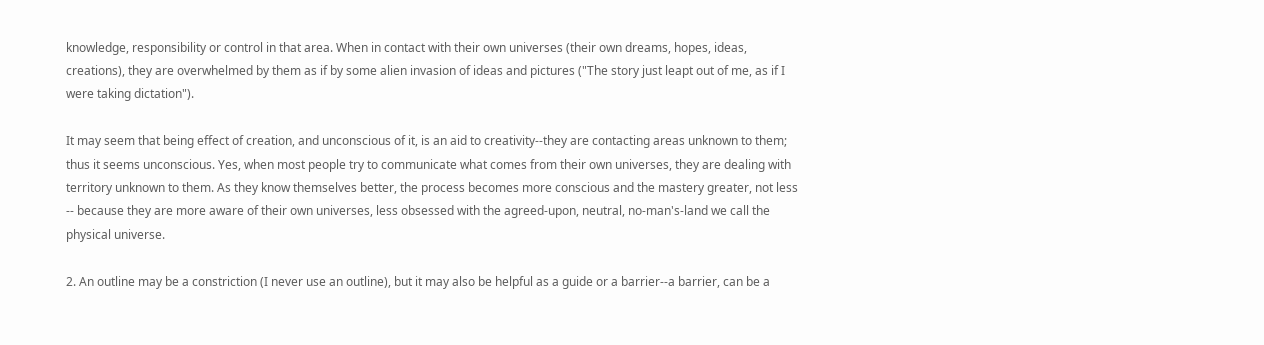knowledge, responsibility or control in that area. When in contact with their own universes (their own dreams, hopes, ideas, creations), they are overwhelmed by them as if by some alien invasion of ideas and pictures ("The story just leapt out of me, as if I were taking dictation").

It may seem that being effect of creation, and unconscious of it, is an aid to creativity--they are contacting areas unknown to them; thus it seems unconscious. Yes, when most people try to communicate what comes from their own universes, they are dealing with territory unknown to them. As they know themselves better, the process becomes more conscious and the mastery greater, not less -- because they are more aware of their own universes, less obsessed with the agreed-upon, neutral, no-man's-land we call the physical universe.

2. An outline may be a constriction (I never use an outline), but it may also be helpful as a guide or a barrier--a barrier, can be a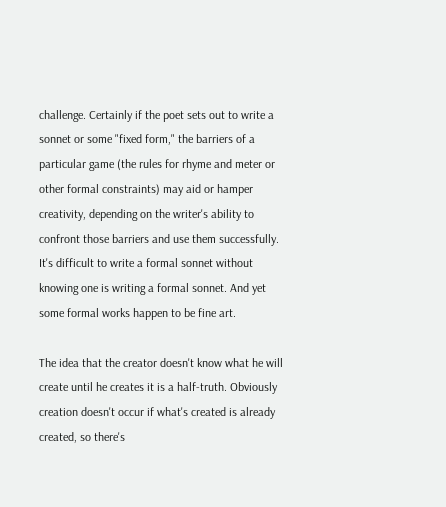challenge. Certainly if the poet sets out to write a sonnet or some "fixed form," the barriers of a particular game (the rules for rhyme and meter or other formal constraints) may aid or hamper creativity, depending on the writer's ability to confront those barriers and use them successfully. It's difficult to write a formal sonnet without knowing one is writing a formal sonnet. And yet some formal works happen to be fine art.

The idea that the creator doesn't know what he will create until he creates it is a half-truth. Obviously creation doesn't occur if what's created is already created, so there's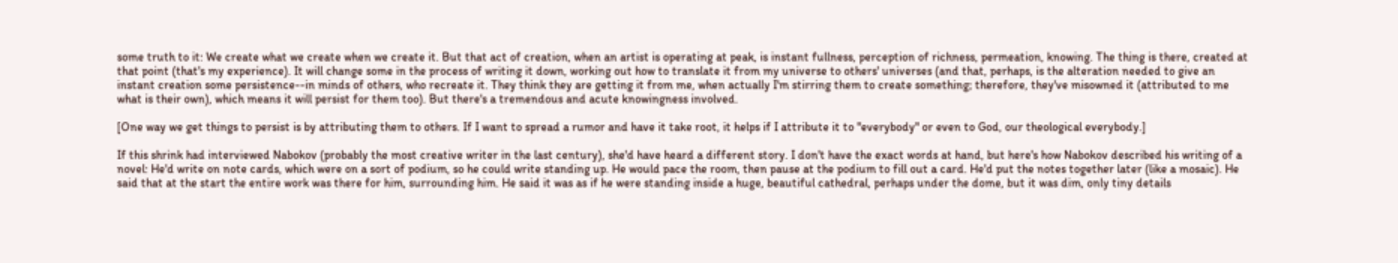some truth to it: We create what we create when we create it. But that act of creation, when an artist is operating at peak, is instant fullness, perception of richness, permeation, knowing. The thing is there, created at that point (that's my experience). It will change some in the process of writing it down, working out how to translate it from my universe to others' universes (and that, perhaps, is the alteration needed to give an instant creation some persistence--in minds of others, who recreate it. They think they are getting it from me, when actually I'm stirring them to create something; therefore, they've misowned it (attributed to me what is their own), which means it will persist for them too). But there's a tremendous and acute knowingness involved.

[One way we get things to persist is by attributing them to others. If I want to spread a rumor and have it take root, it helps if I attribute it to "everybody" or even to God, our theological everybody.]

If this shrink had interviewed Nabokov (probably the most creative writer in the last century), she'd have heard a different story. I don't have the exact words at hand, but here's how Nabokov described his writing of a novel: He'd write on note cards, which were on a sort of podium, so he could write standing up. He would pace the room, then pause at the podium to fill out a card. He'd put the notes together later (like a mosaic). He said that at the start the entire work was there for him, surrounding him. He said it was as if he were standing inside a huge, beautiful cathedral, perhaps under the dome, but it was dim, only tiny details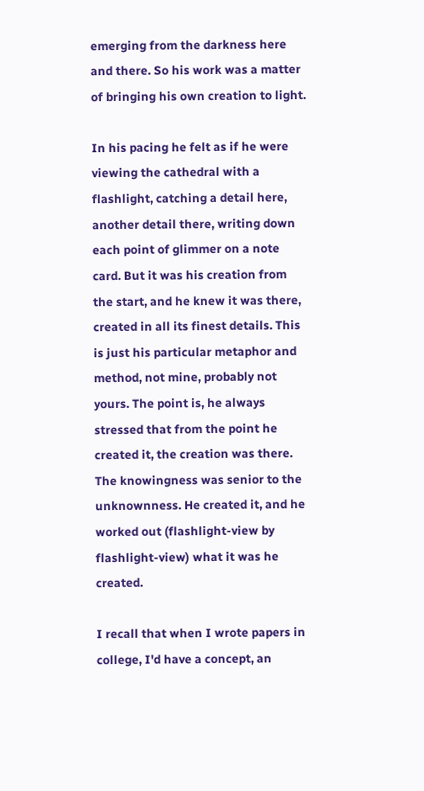emerging from the darkness here and there. So his work was a matter of bringing his own creation to light.

In his pacing he felt as if he were viewing the cathedral with a flashlight, catching a detail here, another detail there, writing down each point of glimmer on a note card. But it was his creation from the start, and he knew it was there, created in all its finest details. This is just his particular metaphor and method, not mine, probably not yours. The point is, he always stressed that from the point he created it, the creation was there. The knowingness was senior to the unknownness. He created it, and he worked out (flashlight-view by flashlight-view) what it was he created.

I recall that when I wrote papers in college, I'd have a concept, an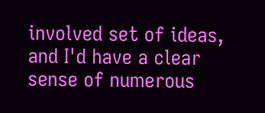involved set of ideas, and I'd have a clear sense of numerous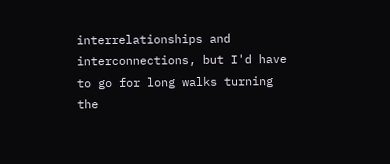interrelationships and interconnections, but I'd have to go for long walks turning the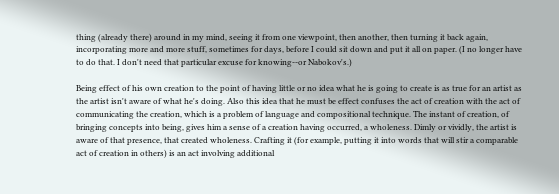thing (already there) around in my mind, seeing it from one viewpoint, then another, then turning it back again, incorporating more and more stuff, sometimes for days, before I could sit down and put it all on paper. (I no longer have to do that. I don't need that particular excuse for knowing--or Nabokov's.)

Being effect of his own creation to the point of having little or no idea what he is going to create is as true for an artist as the artist isn't aware of what he's doing. Also this idea that he must be effect confuses the act of creation with the act of communicating the creation, which is a problem of language and compositional technique. The instant of creation, of bringing concepts into being, gives him a sense of a creation having occurred, a wholeness. Dimly or vividly, the artist is aware of that presence, that created wholeness. Crafting it (for example, putting it into words that will stir a comparable act of creation in others) is an act involving additional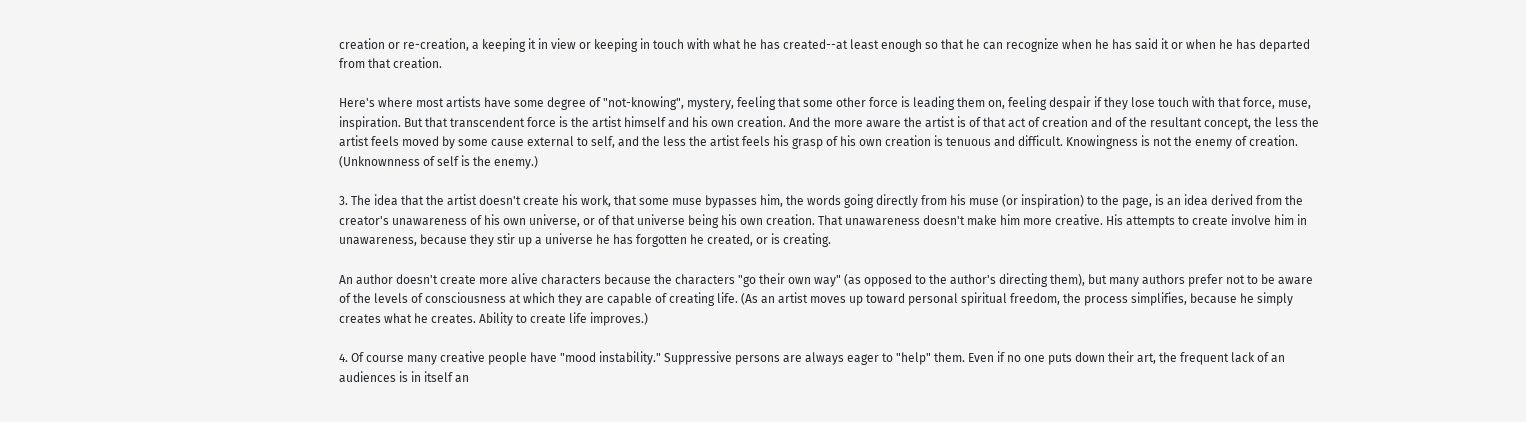creation or re-creation, a keeping it in view or keeping in touch with what he has created--at least enough so that he can recognize when he has said it or when he has departed from that creation.

Here's where most artists have some degree of "not-knowing", mystery, feeling that some other force is leading them on, feeling despair if they lose touch with that force, muse, inspiration. But that transcendent force is the artist himself and his own creation. And the more aware the artist is of that act of creation and of the resultant concept, the less the artist feels moved by some cause external to self, and the less the artist feels his grasp of his own creation is tenuous and difficult. Knowingness is not the enemy of creation. (Unknownness of self is the enemy.)

3. The idea that the artist doesn't create his work, that some muse bypasses him, the words going directly from his muse (or inspiration) to the page, is an idea derived from the creator's unawareness of his own universe, or of that universe being his own creation. That unawareness doesn't make him more creative. His attempts to create involve him in unawareness, because they stir up a universe he has forgotten he created, or is creating.

An author doesn't create more alive characters because the characters "go their own way" (as opposed to the author's directing them), but many authors prefer not to be aware of the levels of consciousness at which they are capable of creating life. (As an artist moves up toward personal spiritual freedom, the process simplifies, because he simply creates what he creates. Ability to create life improves.)

4. Of course many creative people have "mood instability." Suppressive persons are always eager to "help" them. Even if no one puts down their art, the frequent lack of an audiences is in itself an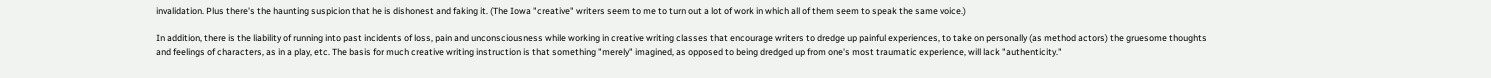invalidation. Plus there's the haunting suspicion that he is dishonest and faking it. (The Iowa "creative" writers seem to me to turn out a lot of work in which all of them seem to speak the same voice.)

In addition, there is the liability of running into past incidents of loss, pain and unconsciousness while working in creative writing classes that encourage writers to dredge up painful experiences, to take on personally (as method actors) the gruesome thoughts and feelings of characters, as in a play, etc. The basis for much creative writing instruction is that something "merely" imagined, as opposed to being dredged up from one's most traumatic experience, will lack "authenticity."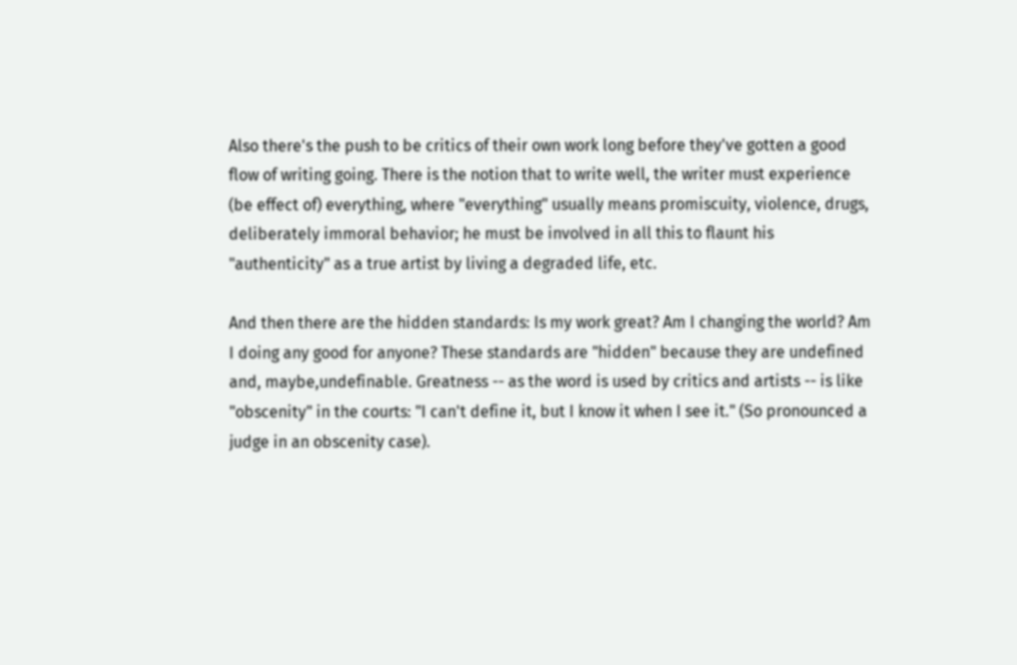Also there's the push to be critics of their own work long before they've gotten a good flow of writing going. There is the notion that to write well, the writer must experience (be effect of) everything, where "everything" usually means promiscuity, violence, drugs, deliberately immoral behavior; he must be involved in all this to flaunt his "authenticity" as a true artist by living a degraded life, etc.

And then there are the hidden standards: Is my work great? Am I changing the world? Am I doing any good for anyone? These standards are "hidden" because they are undefined and, maybe,undefinable. Greatness -- as the word is used by critics and artists -- is like "obscenity" in the courts: "I can't define it, but I know it when I see it." (So pronounced a judge in an obscenity case).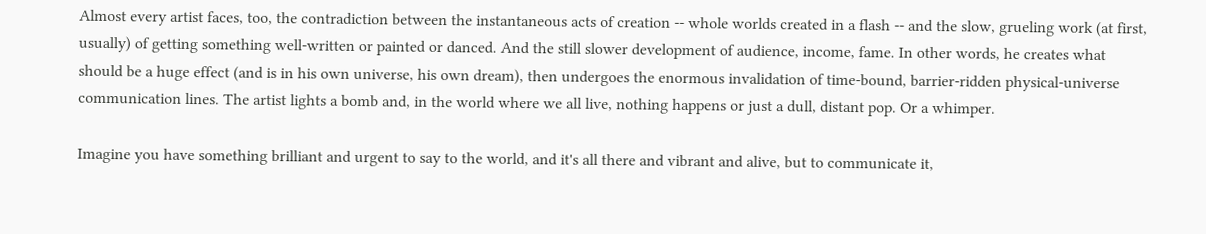Almost every artist faces, too, the contradiction between the instantaneous acts of creation -- whole worlds created in a flash -- and the slow, grueling work (at first, usually) of getting something well-written or painted or danced. And the still slower development of audience, income, fame. In other words, he creates what should be a huge effect (and is in his own universe, his own dream), then undergoes the enormous invalidation of time-bound, barrier-ridden physical-universe communication lines. The artist lights a bomb and, in the world where we all live, nothing happens or just a dull, distant pop. Or a whimper.

Imagine you have something brilliant and urgent to say to the world, and it's all there and vibrant and alive, but to communicate it,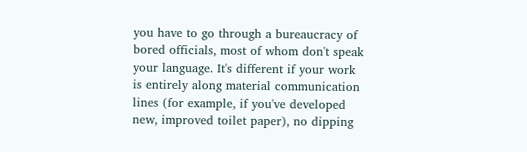you have to go through a bureaucracy of bored officials, most of whom don't speak your language. It's different if your work is entirely along material communication lines (for example, if you've developed new, improved toilet paper), no dipping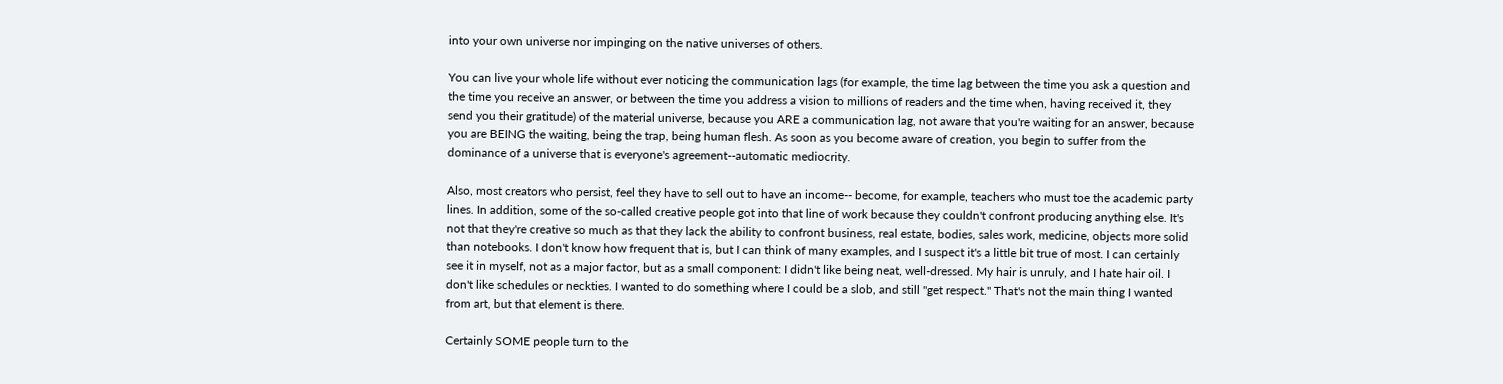into your own universe nor impinging on the native universes of others.

You can live your whole life without ever noticing the communication lags (for example, the time lag between the time you ask a question and the time you receive an answer, or between the time you address a vision to millions of readers and the time when, having received it, they send you their gratitude) of the material universe, because you ARE a communication lag, not aware that you're waiting for an answer, because you are BEING the waiting, being the trap, being human flesh. As soon as you become aware of creation, you begin to suffer from the dominance of a universe that is everyone's agreement--automatic mediocrity.

Also, most creators who persist, feel they have to sell out to have an income-- become, for example, teachers who must toe the academic party lines. In addition, some of the so-called creative people got into that line of work because they couldn't confront producing anything else. It's not that they're creative so much as that they lack the ability to confront business, real estate, bodies, sales work, medicine, objects more solid than notebooks. I don't know how frequent that is, but I can think of many examples, and I suspect it's a little bit true of most. I can certainly see it in myself, not as a major factor, but as a small component: I didn't like being neat, well-dressed. My hair is unruly, and I hate hair oil. I don't like schedules or neckties. I wanted to do something where I could be a slob, and still "get respect." That's not the main thing I wanted from art, but that element is there.

Certainly SOME people turn to the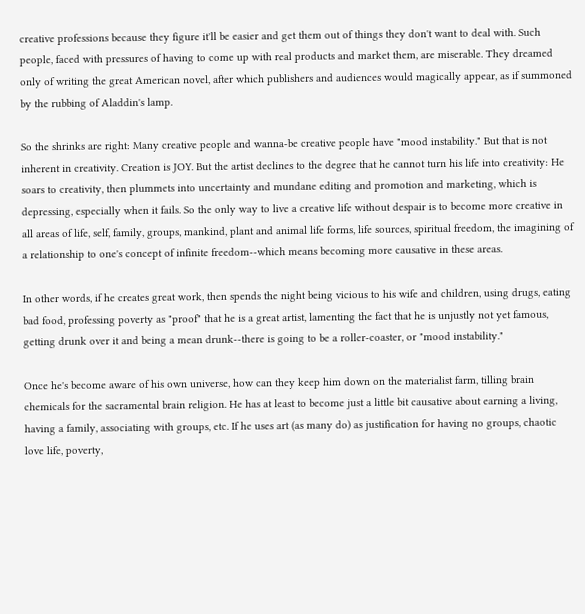creative professions because they figure it'll be easier and get them out of things they don't want to deal with. Such people, faced with pressures of having to come up with real products and market them, are miserable. They dreamed only of writing the great American novel, after which publishers and audiences would magically appear, as if summoned by the rubbing of Aladdin's lamp.

So the shrinks are right: Many creative people and wanna-be creative people have "mood instability." But that is not inherent in creativity. Creation is JOY. But the artist declines to the degree that he cannot turn his life into creativity: He soars to creativity, then plummets into uncertainty and mundane editing and promotion and marketing, which is depressing, especially when it fails. So the only way to live a creative life without despair is to become more creative in all areas of life, self, family, groups, mankind, plant and animal life forms, life sources, spiritual freedom, the imagining of a relationship to one's concept of infinite freedom--which means becoming more causative in these areas.

In other words, if he creates great work, then spends the night being vicious to his wife and children, using drugs, eating bad food, professing poverty as "proof" that he is a great artist, lamenting the fact that he is unjustly not yet famous, getting drunk over it and being a mean drunk--there is going to be a roller-coaster, or "mood instability."

Once he's become aware of his own universe, how can they keep him down on the materialist farm, tilling brain chemicals for the sacramental brain religion. He has at least to become just a little bit causative about earning a living, having a family, associating with groups, etc. If he uses art (as many do) as justification for having no groups, chaotic love life, poverty,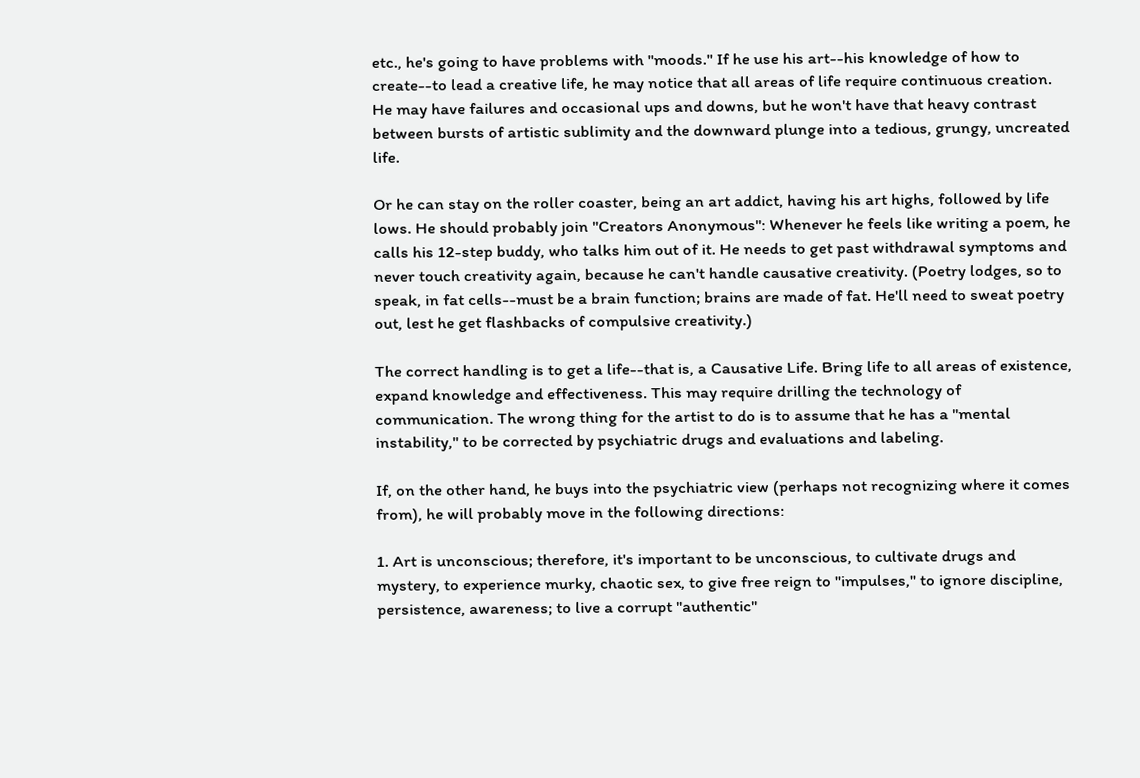etc., he's going to have problems with "moods." If he use his art--his knowledge of how to create--to lead a creative life, he may notice that all areas of life require continuous creation. He may have failures and occasional ups and downs, but he won't have that heavy contrast between bursts of artistic sublimity and the downward plunge into a tedious, grungy, uncreated life.

Or he can stay on the roller coaster, being an art addict, having his art highs, followed by life lows. He should probably join "Creators Anonymous": Whenever he feels like writing a poem, he calls his 12-step buddy, who talks him out of it. He needs to get past withdrawal symptoms and never touch creativity again, because he can't handle causative creativity. (Poetry lodges, so to speak, in fat cells--must be a brain function; brains are made of fat. He'll need to sweat poetry out, lest he get flashbacks of compulsive creativity.)

The correct handling is to get a life--that is, a Causative Life. Bring life to all areas of existence, expand knowledge and effectiveness. This may require drilling the technology of communication. The wrong thing for the artist to do is to assume that he has a "mental instability," to be corrected by psychiatric drugs and evaluations and labeling.

If, on the other hand, he buys into the psychiatric view (perhaps not recognizing where it comes from), he will probably move in the following directions:

1. Art is unconscious; therefore, it's important to be unconscious, to cultivate drugs and mystery, to experience murky, chaotic sex, to give free reign to "impulses," to ignore discipline, persistence, awareness; to live a corrupt "authentic"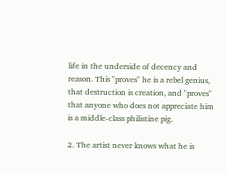life in the underside of decency and reason. This "proves" he is a rebel genius, that destruction is creation, and "proves" that anyone who does not appreciate him is a middle-class philistine pig.

2. The artist never knows what he is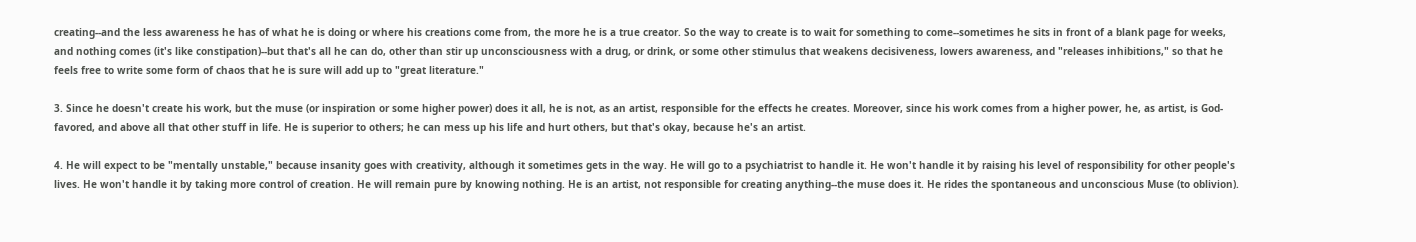creating--and the less awareness he has of what he is doing or where his creations come from, the more he is a true creator. So the way to create is to wait for something to come--sometimes he sits in front of a blank page for weeks, and nothing comes (it's like constipation)--but that's all he can do, other than stir up unconsciousness with a drug, or drink, or some other stimulus that weakens decisiveness, lowers awareness, and "releases inhibitions," so that he feels free to write some form of chaos that he is sure will add up to "great literature."

3. Since he doesn't create his work, but the muse (or inspiration or some higher power) does it all, he is not, as an artist, responsible for the effects he creates. Moreover, since his work comes from a higher power, he, as artist, is God-favored, and above all that other stuff in life. He is superior to others; he can mess up his life and hurt others, but that's okay, because he's an artist.

4. He will expect to be "mentally unstable," because insanity goes with creativity, although it sometimes gets in the way. He will go to a psychiatrist to handle it. He won't handle it by raising his level of responsibility for other people's lives. He won't handle it by taking more control of creation. He will remain pure by knowing nothing. He is an artist, not responsible for creating anything--the muse does it. He rides the spontaneous and unconscious Muse (to oblivion).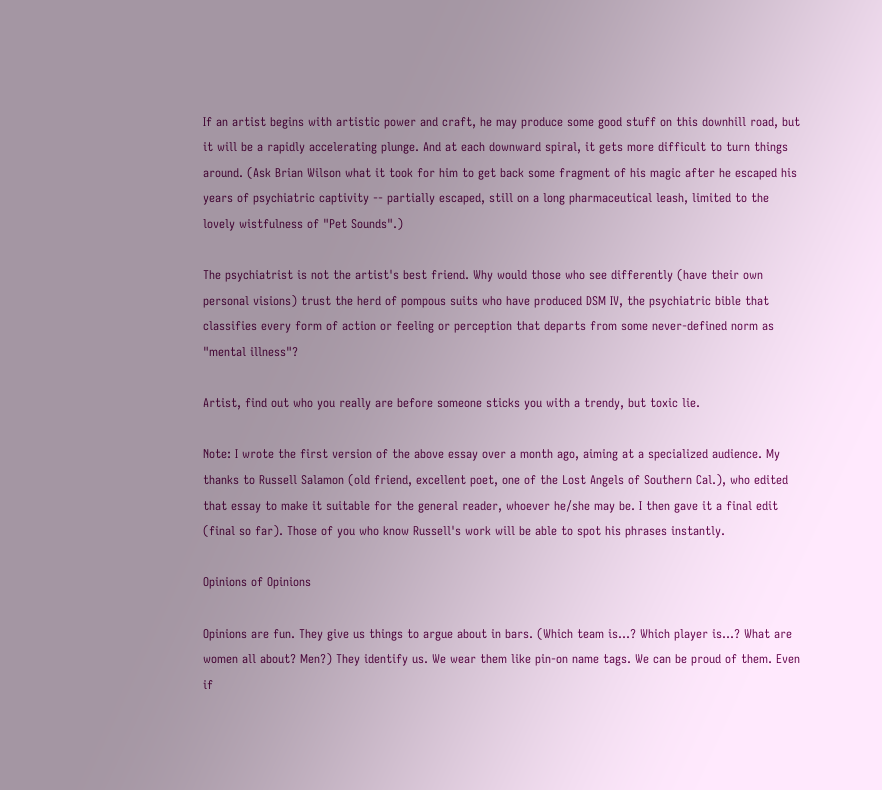If an artist begins with artistic power and craft, he may produce some good stuff on this downhill road, but it will be a rapidly accelerating plunge. And at each downward spiral, it gets more difficult to turn things around. (Ask Brian Wilson what it took for him to get back some fragment of his magic after he escaped his years of psychiatric captivity -- partially escaped, still on a long pharmaceutical leash, limited to the lovely wistfulness of "Pet Sounds".)

The psychiatrist is not the artist's best friend. Why would those who see differently (have their own personal visions) trust the herd of pompous suits who have produced DSM IV, the psychiatric bible that classifies every form of action or feeling or perception that departs from some never-defined norm as "mental illness"?

Artist, find out who you really are before someone sticks you with a trendy, but toxic lie.

Note: I wrote the first version of the above essay over a month ago, aiming at a specialized audience. My thanks to Russell Salamon (old friend, excellent poet, one of the Lost Angels of Southern Cal.), who edited that essay to make it suitable for the general reader, whoever he/she may be. I then gave it a final edit (final so far). Those of you who know Russell's work will be able to spot his phrases instantly.

Opinions of Opinions

Opinions are fun. They give us things to argue about in bars. (Which team is...? Which player is...? What are women all about? Men?) They identify us. We wear them like pin-on name tags. We can be proud of them. Even if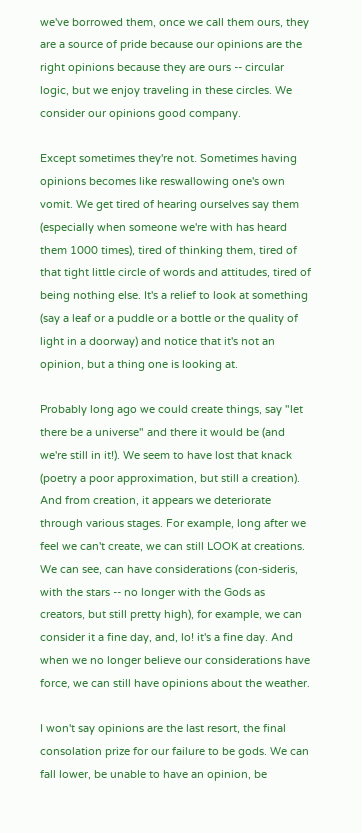we've borrowed them, once we call them ours, they are a source of pride because our opinions are the right opinions because they are ours -- circular logic, but we enjoy traveling in these circles. We consider our opinions good company.

Except sometimes they're not. Sometimes having opinions becomes like reswallowing one's own vomit. We get tired of hearing ourselves say them (especially when someone we're with has heard them 1000 times), tired of thinking them, tired of that tight little circle of words and attitudes, tired of being nothing else. It's a relief to look at something (say a leaf or a puddle or a bottle or the quality of light in a doorway) and notice that it's not an opinion, but a thing one is looking at.

Probably long ago we could create things, say "let there be a universe" and there it would be (and we're still in it!). We seem to have lost that knack (poetry a poor approximation, but still a creation). And from creation, it appears we deteriorate through various stages. For example, long after we feel we can't create, we can still LOOK at creations. We can see, can have considerations (con-sideris, with the stars -- no longer with the Gods as creators, but still pretty high), for example, we can consider it a fine day, and, lo! it's a fine day. And when we no longer believe our considerations have force, we can still have opinions about the weather.

I won't say opinions are the last resort, the final consolation prize for our failure to be gods. We can fall lower, be unable to have an opinion, be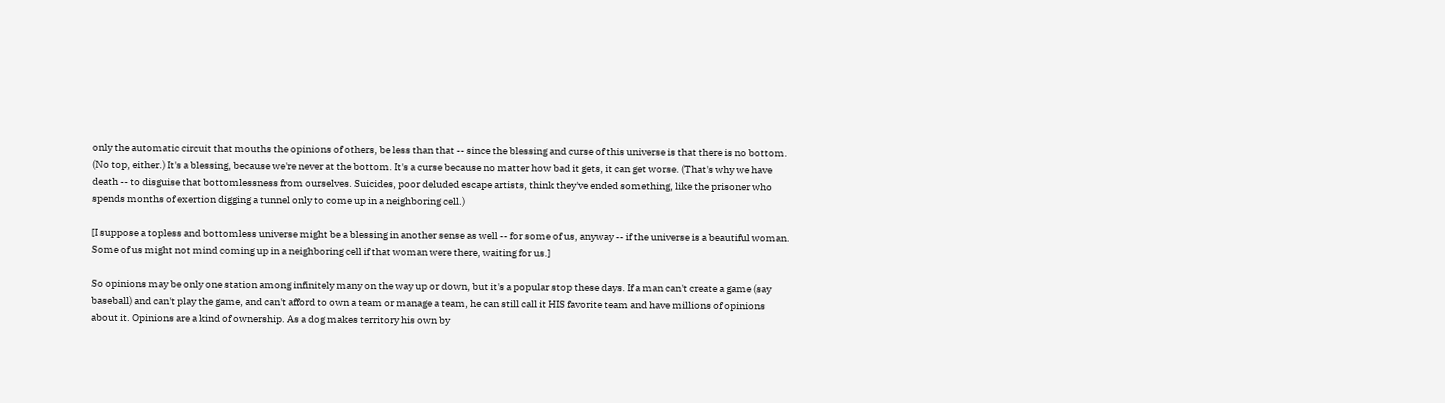only the automatic circuit that mouths the opinions of others, be less than that -- since the blessing and curse of this universe is that there is no bottom. (No top, either.) It's a blessing, because we're never at the bottom. It's a curse because no matter how bad it gets, it can get worse. (That's why we have death -- to disguise that bottomlessness from ourselves. Suicides, poor deluded escape artists, think they've ended something, like the prisoner who spends months of exertion digging a tunnel only to come up in a neighboring cell.)

[I suppose a topless and bottomless universe might be a blessing in another sense as well -- for some of us, anyway -- if the universe is a beautiful woman. Some of us might not mind coming up in a neighboring cell if that woman were there, waiting for us.]

So opinions may be only one station among infinitely many on the way up or down, but it's a popular stop these days. If a man can't create a game (say baseball) and can't play the game, and can't afford to own a team or manage a team, he can still call it HIS favorite team and have millions of opinions about it. Opinions are a kind of ownership. As a dog makes territory his own by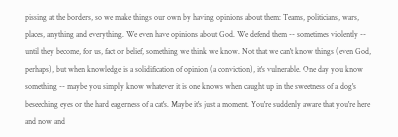pissing at the borders, so we make things our own by having opinions about them: Teams, politicians, wars, places, anything and everything. We even have opinions about God. We defend them -- sometimes violently -- until they become, for us, fact or belief, something we think we know. Not that we can't know things (even God, perhaps), but when knowledge is a solidification of opinion (a conviction), it's vulnerable. One day you know something -- maybe you simply know whatever it is one knows when caught up in the sweetness of a dog's beseeching eyes or the hard eagerness of a cat's. Maybe it's just a moment. You're suddenly aware that you're here and now and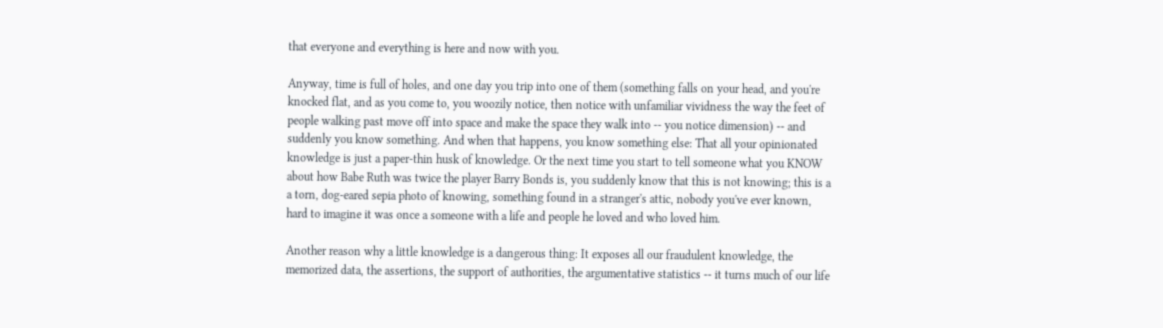that everyone and everything is here and now with you.

Anyway, time is full of holes, and one day you trip into one of them (something falls on your head, and you're knocked flat, and as you come to, you woozily notice, then notice with unfamiliar vividness the way the feet of people walking past move off into space and make the space they walk into -- you notice dimension) -- and suddenly you know something. And when that happens, you know something else: That all your opinionated knowledge is just a paper-thin husk of knowledge. Or the next time you start to tell someone what you KNOW about how Babe Ruth was twice the player Barry Bonds is, you suddenly know that this is not knowing; this is a a torn, dog-eared sepia photo of knowing, something found in a stranger's attic, nobody you've ever known, hard to imagine it was once a someone with a life and people he loved and who loved him.

Another reason why a little knowledge is a dangerous thing: It exposes all our fraudulent knowledge, the memorized data, the assertions, the support of authorities, the argumentative statistics -- it turns much of our life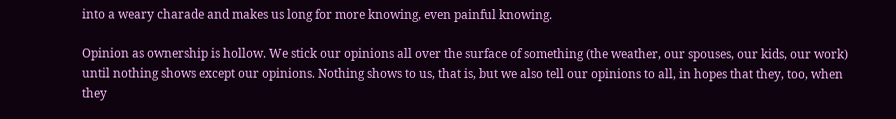into a weary charade and makes us long for more knowing, even painful knowing.

Opinion as ownership is hollow. We stick our opinions all over the surface of something (the weather, our spouses, our kids, our work) until nothing shows except our opinions. Nothing shows to us, that is, but we also tell our opinions to all, in hopes that they, too, when they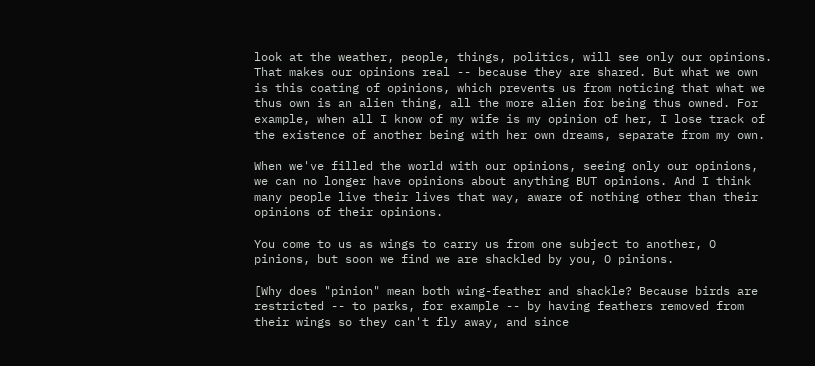look at the weather, people, things, politics, will see only our opinions. That makes our opinions real -- because they are shared. But what we own is this coating of opinions, which prevents us from noticing that what we thus own is an alien thing, all the more alien for being thus owned. For example, when all I know of my wife is my opinion of her, I lose track of the existence of another being with her own dreams, separate from my own.

When we've filled the world with our opinions, seeing only our opinions, we can no longer have opinions about anything BUT opinions. And I think many people live their lives that way, aware of nothing other than their opinions of their opinions.

You come to us as wings to carry us from one subject to another, O pinions, but soon we find we are shackled by you, O pinions.

[Why does "pinion" mean both wing-feather and shackle? Because birds are restricted -- to parks, for example -- by having feathers removed from their wings so they can't fly away, and since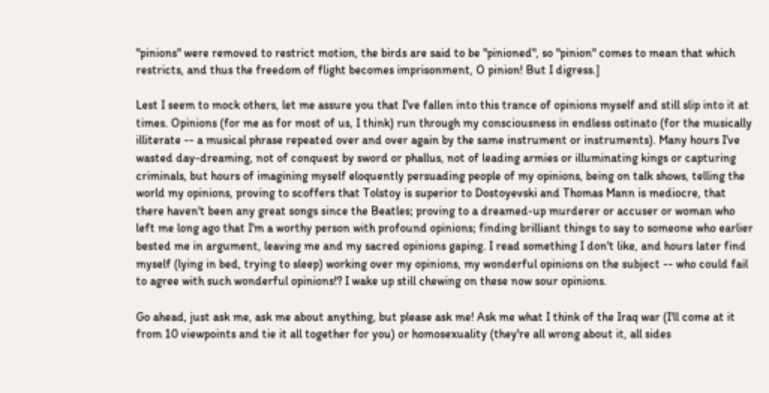"pinions" were removed to restrict motion, the birds are said to be "pinioned", so "pinion" comes to mean that which restricts, and thus the freedom of flight becomes imprisonment, O pinion! But I digress.]

Lest I seem to mock others, let me assure you that I've fallen into this trance of opinions myself and still slip into it at times. Opinions (for me as for most of us, I think) run through my consciousness in endless ostinato (for the musically illiterate -- a musical phrase repeated over and over again by the same instrument or instruments). Many hours I've wasted day-dreaming, not of conquest by sword or phallus, not of leading armies or illuminating kings or capturing criminals, but hours of imagining myself eloquently persuading people of my opinions, being on talk shows, telling the world my opinions, proving to scoffers that Tolstoy is superior to Dostoyevski and Thomas Mann is mediocre, that there haven't been any great songs since the Beatles; proving to a dreamed-up murderer or accuser or woman who left me long ago that I'm a worthy person with profound opinions; finding brilliant things to say to someone who earlier bested me in argument, leaving me and my sacred opinions gaping. I read something I don't like, and hours later find myself (lying in bed, trying to sleep) working over my opinions, my wonderful opinions on the subject -- who could fail to agree with such wonderful opinions!? I wake up still chewing on these now sour opinions.

Go ahead, just ask me, ask me about anything, but please ask me! Ask me what I think of the Iraq war (I'll come at it from 10 viewpoints and tie it all together for you) or homosexuality (they're all wrong about it, all sides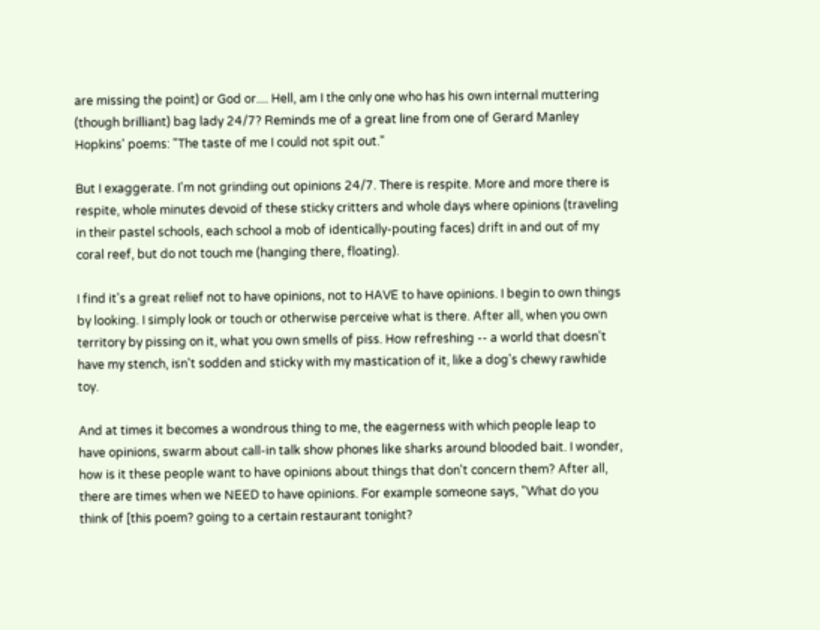are missing the point) or God or.... Hell, am I the only one who has his own internal muttering (though brilliant) bag lady 24/7? Reminds me of a great line from one of Gerard Manley Hopkins' poems: "The taste of me I could not spit out."

But I exaggerate. I'm not grinding out opinions 24/7. There is respite. More and more there is respite, whole minutes devoid of these sticky critters and whole days where opinions (traveling in their pastel schools, each school a mob of identically-pouting faces) drift in and out of my coral reef, but do not touch me (hanging there, floating).

I find it's a great relief not to have opinions, not to HAVE to have opinions. I begin to own things by looking. I simply look or touch or otherwise perceive what is there. After all, when you own territory by pissing on it, what you own smells of piss. How refreshing -- a world that doesn't have my stench, isn't sodden and sticky with my mastication of it, like a dog's chewy rawhide toy.

And at times it becomes a wondrous thing to me, the eagerness with which people leap to have opinions, swarm about call-in talk show phones like sharks around blooded bait. I wonder, how is it these people want to have opinions about things that don't concern them? After all, there are times when we NEED to have opinions. For example someone says, "What do you think of [this poem? going to a certain restaurant tonight?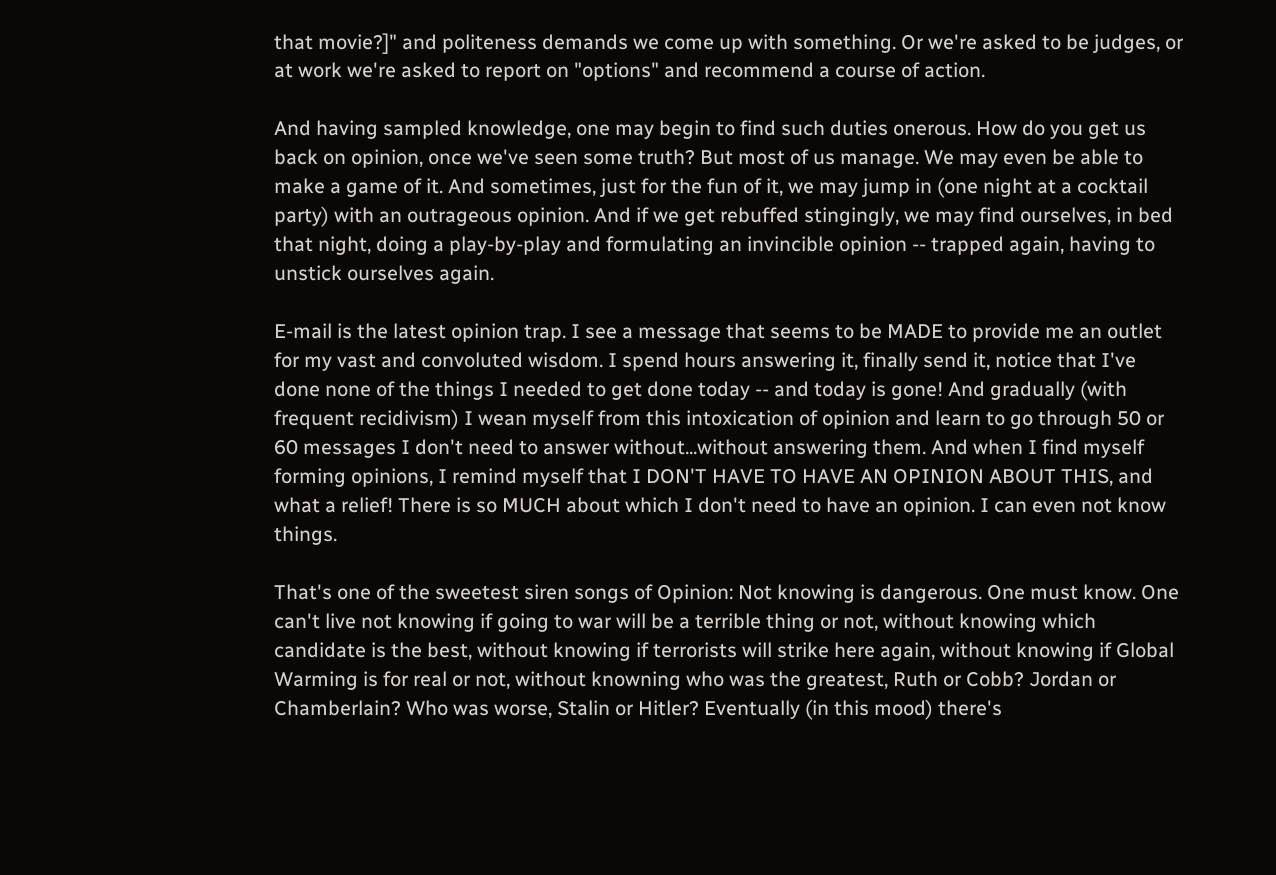that movie?]" and politeness demands we come up with something. Or we're asked to be judges, or at work we're asked to report on "options" and recommend a course of action.

And having sampled knowledge, one may begin to find such duties onerous. How do you get us back on opinion, once we've seen some truth? But most of us manage. We may even be able to make a game of it. And sometimes, just for the fun of it, we may jump in (one night at a cocktail party) with an outrageous opinion. And if we get rebuffed stingingly, we may find ourselves, in bed that night, doing a play-by-play and formulating an invincible opinion -- trapped again, having to unstick ourselves again.

E-mail is the latest opinion trap. I see a message that seems to be MADE to provide me an outlet for my vast and convoluted wisdom. I spend hours answering it, finally send it, notice that I've done none of the things I needed to get done today -- and today is gone! And gradually (with frequent recidivism) I wean myself from this intoxication of opinion and learn to go through 50 or 60 messages I don't need to answer without...without answering them. And when I find myself forming opinions, I remind myself that I DON'T HAVE TO HAVE AN OPINION ABOUT THIS, and what a relief! There is so MUCH about which I don't need to have an opinion. I can even not know things.

That's one of the sweetest siren songs of Opinion: Not knowing is dangerous. One must know. One can't live not knowing if going to war will be a terrible thing or not, without knowing which candidate is the best, without knowing if terrorists will strike here again, without knowing if Global Warming is for real or not, without knowning who was the greatest, Ruth or Cobb? Jordan or Chamberlain? Who was worse, Stalin or Hitler? Eventually (in this mood) there's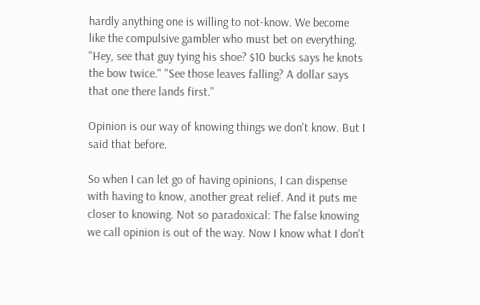hardly anything one is willing to not-know. We become like the compulsive gambler who must bet on everything. "Hey, see that guy tying his shoe? $10 bucks says he knots the bow twice." "See those leaves falling? A dollar says that one there lands first."

Opinion is our way of knowing things we don't know. But I said that before.

So when I can let go of having opinions, I can dispense with having to know, another great relief. And it puts me closer to knowing. Not so paradoxical: The false knowing we call opinion is out of the way. Now I know what I don't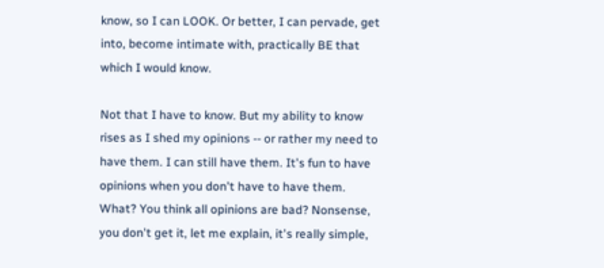know, so I can LOOK. Or better, I can pervade, get into, become intimate with, practically BE that which I would know.

Not that I have to know. But my ability to know rises as I shed my opinions -- or rather my need to have them. I can still have them. It's fun to have opinions when you don't have to have them. What? You think all opinions are bad? Nonsense, you don't get it, let me explain, it's really simple,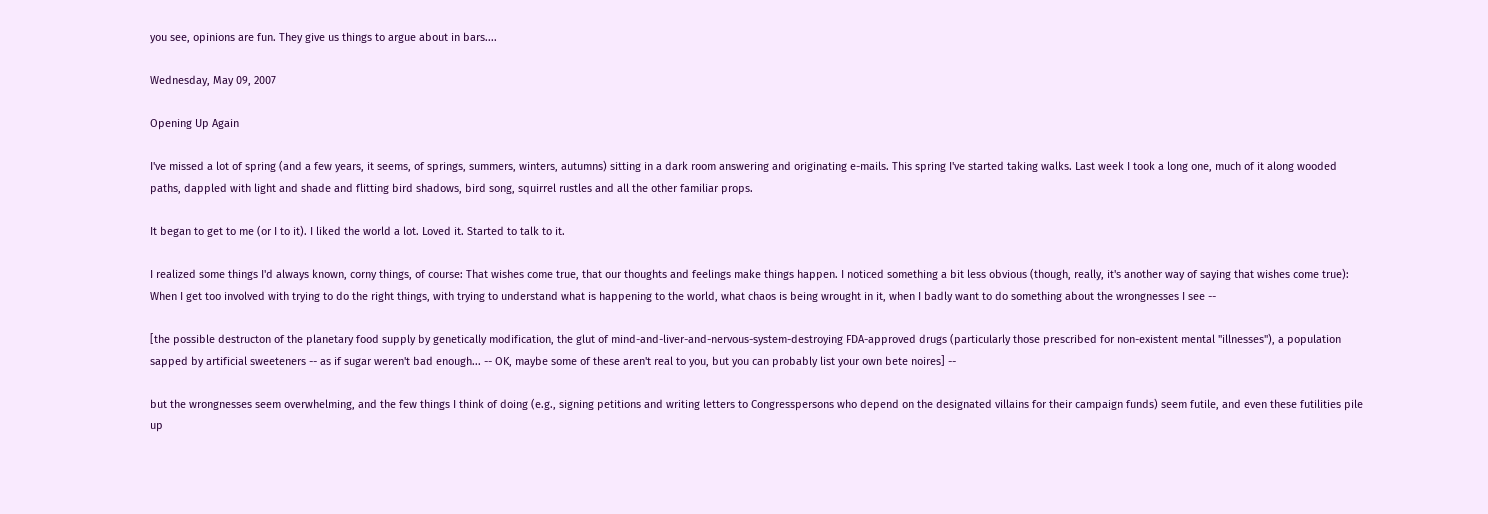you see, opinions are fun. They give us things to argue about in bars....

Wednesday, May 09, 2007

Opening Up Again

I've missed a lot of spring (and a few years, it seems, of springs, summers, winters, autumns) sitting in a dark room answering and originating e-mails. This spring I've started taking walks. Last week I took a long one, much of it along wooded paths, dappled with light and shade and flitting bird shadows, bird song, squirrel rustles and all the other familiar props.

It began to get to me (or I to it). I liked the world a lot. Loved it. Started to talk to it.

I realized some things I'd always known, corny things, of course: That wishes come true, that our thoughts and feelings make things happen. I noticed something a bit less obvious (though, really, it's another way of saying that wishes come true): When I get too involved with trying to do the right things, with trying to understand what is happening to the world, what chaos is being wrought in it, when I badly want to do something about the wrongnesses I see --

[the possible destructon of the planetary food supply by genetically modification, the glut of mind-and-liver-and-nervous-system-destroying FDA-approved drugs (particularly those prescribed for non-existent mental "illnesses"), a population sapped by artificial sweeteners -- as if sugar weren't bad enough... -- OK, maybe some of these aren't real to you, but you can probably list your own bete noires] --

but the wrongnesses seem overwhelming, and the few things I think of doing (e.g., signing petitions and writing letters to Congresspersons who depend on the designated villains for their campaign funds) seem futile, and even these futilities pile up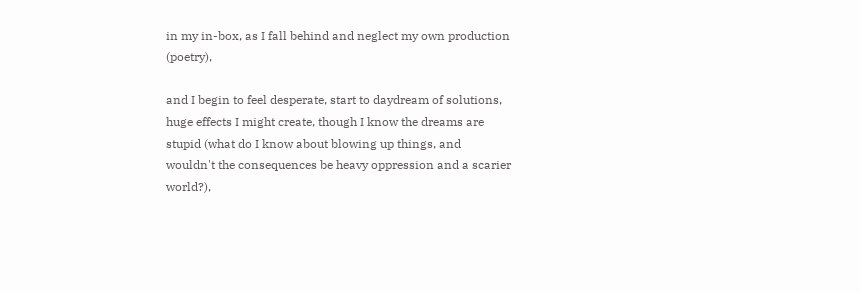in my in-box, as I fall behind and neglect my own production (poetry),

and I begin to feel desperate, start to daydream of solutions, huge effects I might create, though I know the dreams are stupid (what do I know about blowing up things, and wouldn't the consequences be heavy oppression and a scarier world?),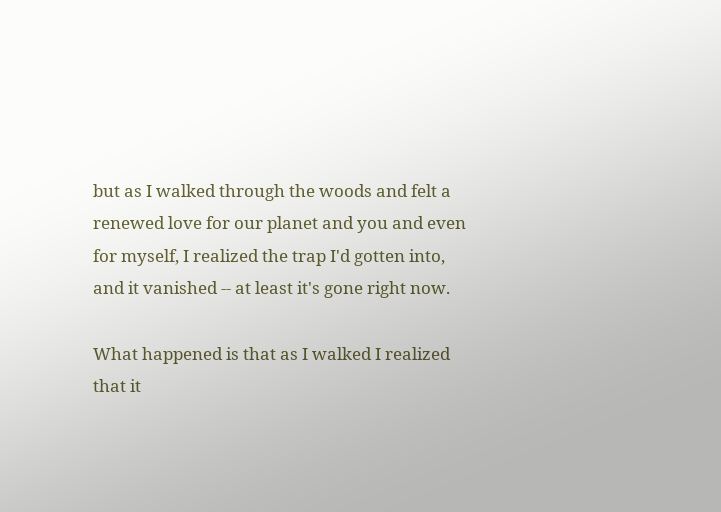but as I walked through the woods and felt a renewed love for our planet and you and even for myself, I realized the trap I'd gotten into, and it vanished -- at least it's gone right now.

What happened is that as I walked I realized that it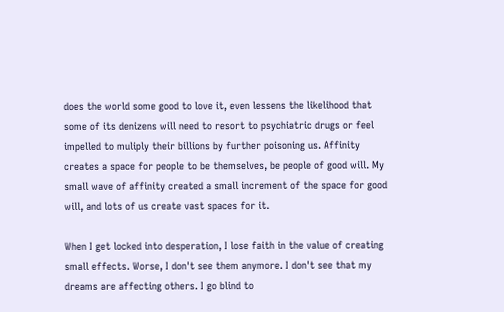does the world some good to love it, even lessens the likelihood that some of its denizens will need to resort to psychiatric drugs or feel impelled to muliply their billions by further poisoning us. Affinity creates a space for people to be themselves, be people of good will. My small wave of affinity created a small increment of the space for good will, and lots of us create vast spaces for it.

When I get locked into desperation, I lose faith in the value of creating small effects. Worse, I don't see them anymore. I don't see that my dreams are affecting others. I go blind to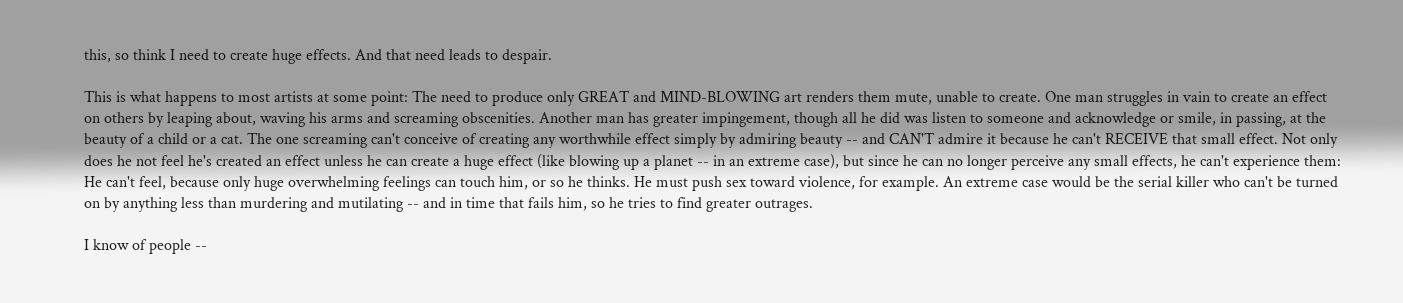this, so think I need to create huge effects. And that need leads to despair.

This is what happens to most artists at some point: The need to produce only GREAT and MIND-BLOWING art renders them mute, unable to create. One man struggles in vain to create an effect on others by leaping about, waving his arms and screaming obscenities. Another man has greater impingement, though all he did was listen to someone and acknowledge or smile, in passing, at the beauty of a child or a cat. The one screaming can't conceive of creating any worthwhile effect simply by admiring beauty -- and CAN'T admire it because he can't RECEIVE that small effect. Not only does he not feel he's created an effect unless he can create a huge effect (like blowing up a planet -- in an extreme case), but since he can no longer perceive any small effects, he can't experience them: He can't feel, because only huge overwhelming feelings can touch him, or so he thinks. He must push sex toward violence, for example. An extreme case would be the serial killer who can't be turned on by anything less than murdering and mutilating -- and in time that fails him, so he tries to find greater outrages.

I know of people --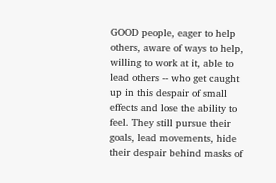GOOD people, eager to help others, aware of ways to help, willing to work at it, able to lead others -- who get caught up in this despair of small effects and lose the ability to feel. They still pursue their goals, lead movements, hide their despair behind masks of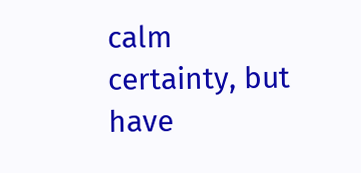calm certainty, but have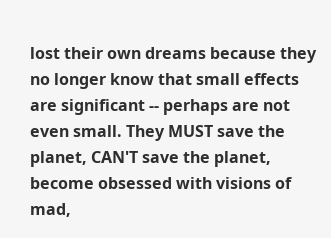lost their own dreams because they no longer know that small effects are significant -- perhaps are not even small. They MUST save the planet, CAN'T save the planet, become obsessed with visions of mad,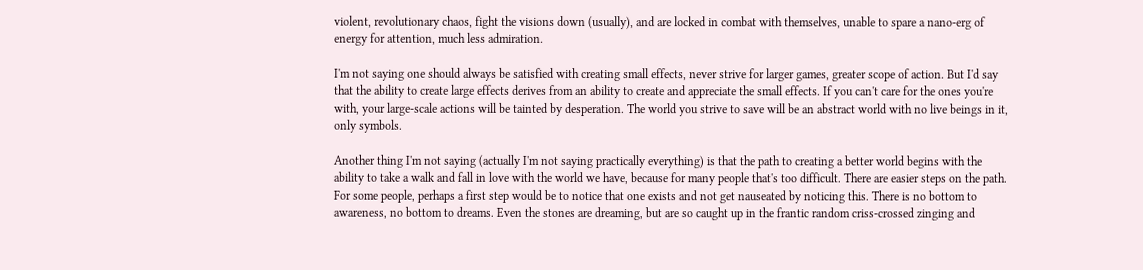violent, revolutionary chaos, fight the visions down (usually), and are locked in combat with themselves, unable to spare a nano-erg of energy for attention, much less admiration.

I'm not saying one should always be satisfied with creating small effects, never strive for larger games, greater scope of action. But I'd say that the ability to create large effects derives from an ability to create and appreciate the small effects. If you can't care for the ones you're with, your large-scale actions will be tainted by desperation. The world you strive to save will be an abstract world with no live beings in it, only symbols.

Another thing I'm not saying (actually I'm not saying practically everything) is that the path to creating a better world begins with the ability to take a walk and fall in love with the world we have, because for many people that's too difficult. There are easier steps on the path. For some people, perhaps a first step would be to notice that one exists and not get nauseated by noticing this. There is no bottom to awareness, no bottom to dreams. Even the stones are dreaming, but are so caught up in the frantic random criss-crossed zinging and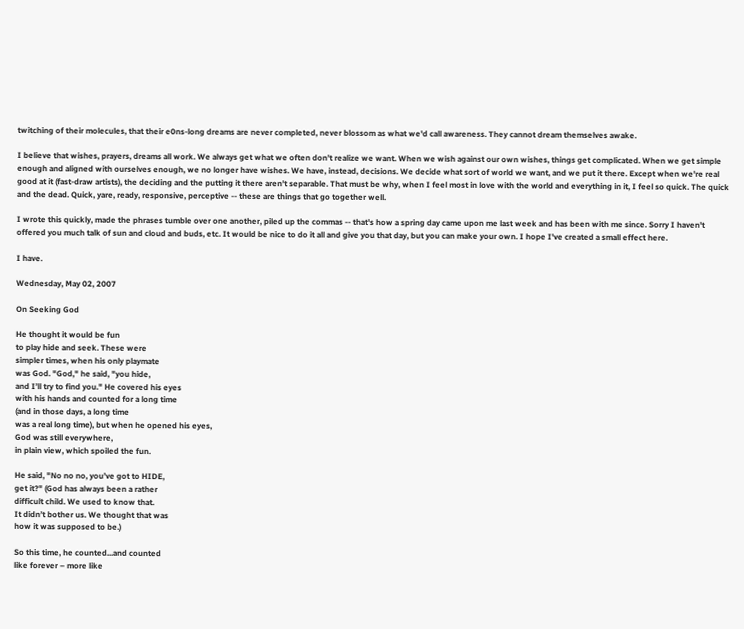twitching of their molecules, that their e0ns-long dreams are never completed, never blossom as what we'd call awareness. They cannot dream themselves awake.

I believe that wishes, prayers, dreams all work. We always get what we often don't realize we want. When we wish against our own wishes, things get complicated. When we get simple enough and aligned with ourselves enough, we no longer have wishes. We have, instead, decisions. We decide what sort of world we want, and we put it there. Except when we're real good at it (fast-draw artists), the deciding and the putting it there aren't separable. That must be why, when I feel most in love with the world and everything in it, I feel so quick. The quick and the dead. Quick, yare, ready, responsive, perceptive -- these are things that go together well.

I wrote this quickly, made the phrases tumble over one another, piled up the commas -- that's how a spring day came upon me last week and has been with me since. Sorry I haven't offered you much talk of sun and cloud and buds, etc. It would be nice to do it all and give you that day, but you can make your own. I hope I've created a small effect here.

I have.

Wednesday, May 02, 2007

On Seeking God

He thought it would be fun
to play hide and seek. These were
simpler times, when his only playmate
was God. "God," he said, "you hide,
and I’ll try to find you." He covered his eyes
with his hands and counted for a long time
(and in those days, a long time
was a real long time), but when he opened his eyes,
God was still everywhere,
in plain view, which spoiled the fun.

He said, "No no no, you’ve got to HIDE,
get it?" (God has always been a rather
difficult child. We used to know that.
It didn’t bother us. We thought that was
how it was supposed to be.)

So this time, he counted...and counted
like forever – more like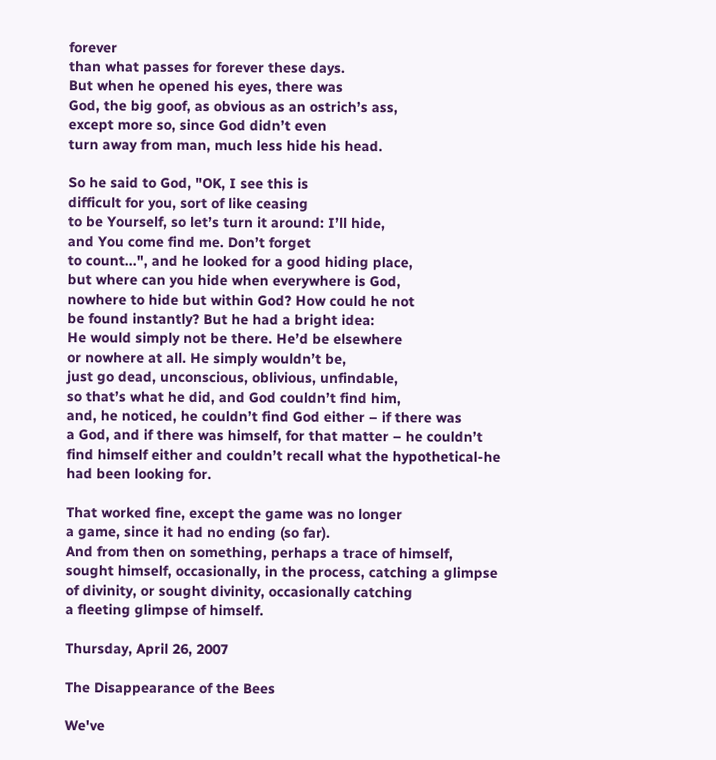forever
than what passes for forever these days.
But when he opened his eyes, there was
God, the big goof, as obvious as an ostrich’s ass,
except more so, since God didn’t even
turn away from man, much less hide his head.

So he said to God, "OK, I see this is
difficult for you, sort of like ceasing
to be Yourself, so let’s turn it around: I’ll hide,
and You come find me. Don’t forget
to count...", and he looked for a good hiding place,
but where can you hide when everywhere is God,
nowhere to hide but within God? How could he not
be found instantly? But he had a bright idea:
He would simply not be there. He’d be elsewhere
or nowhere at all. He simply wouldn’t be,
just go dead, unconscious, oblivious, unfindable,
so that’s what he did, and God couldn’t find him,
and, he noticed, he couldn’t find God either – if there was
a God, and if there was himself, for that matter – he couldn’t
find himself either and couldn’t recall what the hypothetical-he
had been looking for.

That worked fine, except the game was no longer
a game, since it had no ending (so far).
And from then on something, perhaps a trace of himself,
sought himself, occasionally, in the process, catching a glimpse
of divinity, or sought divinity, occasionally catching
a fleeting glimpse of himself.

Thursday, April 26, 2007

The Disappearance of the Bees

We've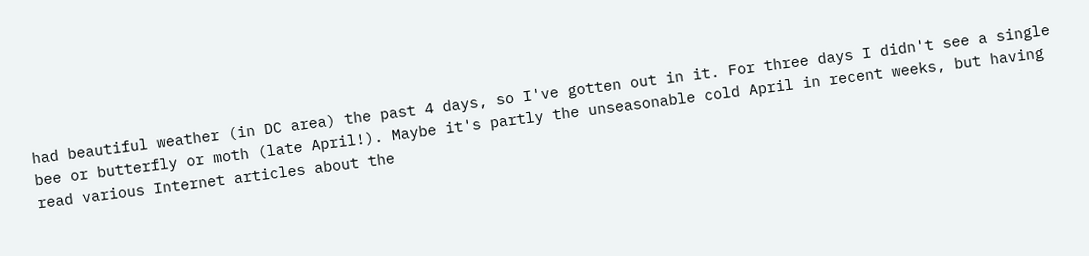had beautiful weather (in DC area) the past 4 days, so I've gotten out in it. For three days I didn't see a single bee or butterfly or moth (late April!). Maybe it's partly the unseasonable cold April in recent weeks, but having read various Internet articles about the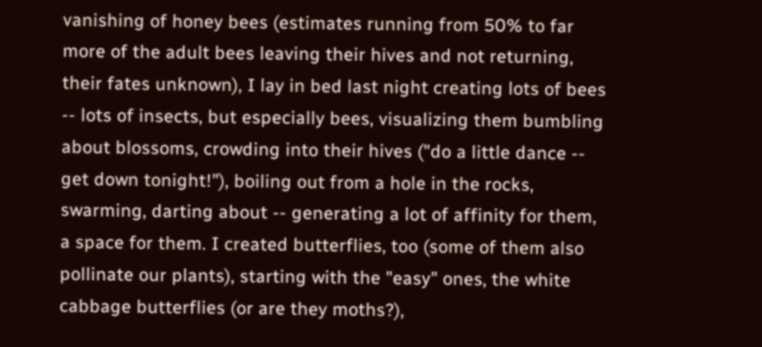vanishing of honey bees (estimates running from 50% to far more of the adult bees leaving their hives and not returning, their fates unknown), I lay in bed last night creating lots of bees -- lots of insects, but especially bees, visualizing them bumbling about blossoms, crowding into their hives ("do a little dance -- get down tonight!"), boiling out from a hole in the rocks, swarming, darting about -- generating a lot of affinity for them, a space for them. I created butterflies, too (some of them also pollinate our plants), starting with the "easy" ones, the white cabbage butterflies (or are they moths?),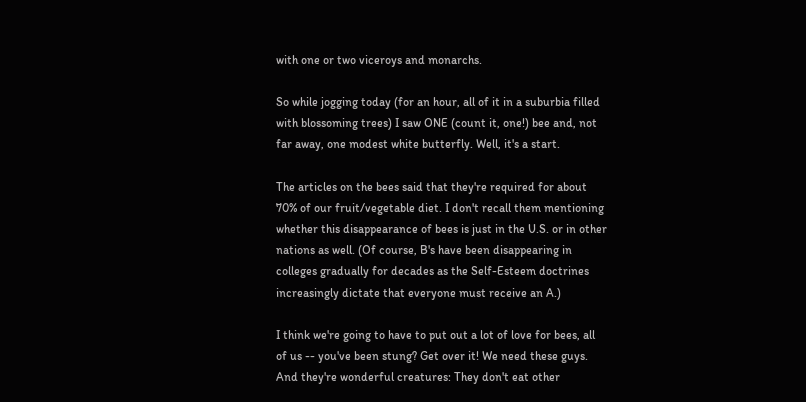with one or two viceroys and monarchs.

So while jogging today (for an hour, all of it in a suburbia filled with blossoming trees) I saw ONE (count it, one!) bee and, not far away, one modest white butterfly. Well, it's a start.

The articles on the bees said that they're required for about 70% of our fruit/vegetable diet. I don't recall them mentioning whether this disappearance of bees is just in the U.S. or in other nations as well. (Of course, B's have been disappearing in colleges gradually for decades as the Self-Esteem doctrines increasingly dictate that everyone must receive an A.)

I think we're going to have to put out a lot of love for bees, all of us -- you've been stung? Get over it! We need these guys. And they're wonderful creatures: They don't eat other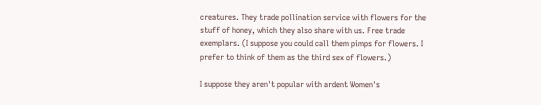creatures. They trade pollination service with flowers for the stuff of honey, which they also share with us. Free trade exemplars. (I suppose you could call them pimps for flowers. I prefer to think of them as the third sex of flowers.)

I suppose they aren't popular with ardent Women's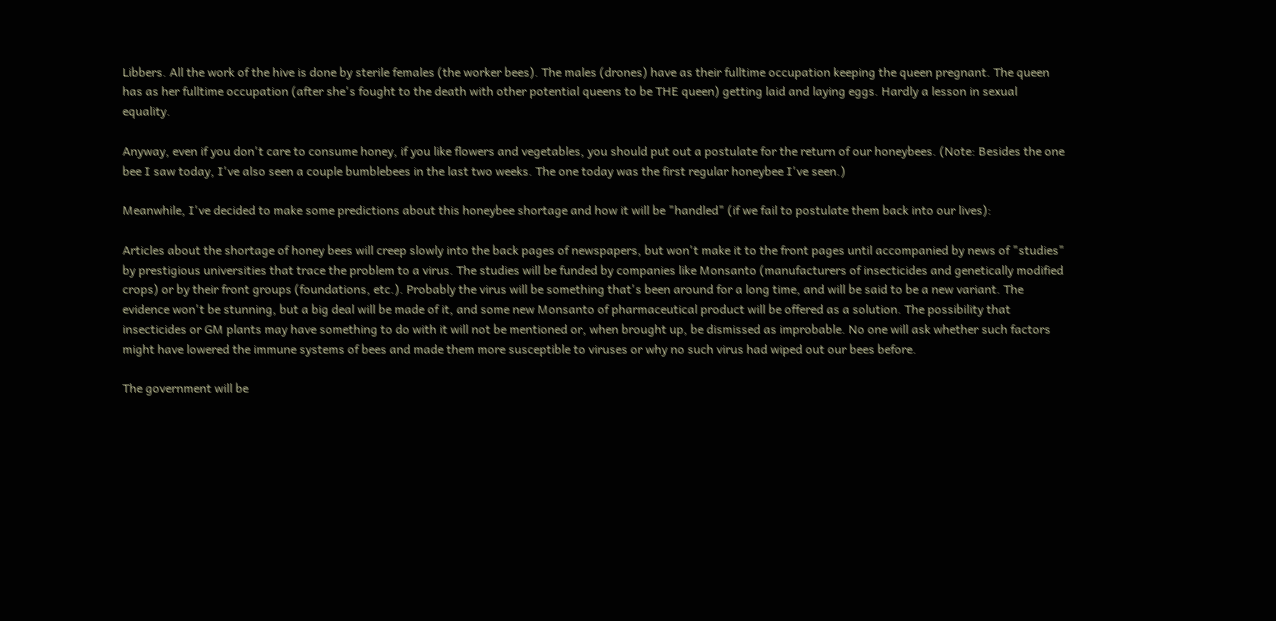Libbers. All the work of the hive is done by sterile females (the worker bees). The males (drones) have as their fulltime occupation keeping the queen pregnant. The queen has as her fulltime occupation (after she's fought to the death with other potential queens to be THE queen) getting laid and laying eggs. Hardly a lesson in sexual equality.

Anyway, even if you don't care to consume honey, if you like flowers and vegetables, you should put out a postulate for the return of our honeybees. (Note: Besides the one bee I saw today, I've also seen a couple bumblebees in the last two weeks. The one today was the first regular honeybee I've seen.)

Meanwhile, I've decided to make some predictions about this honeybee shortage and how it will be "handled" (if we fail to postulate them back into our lives):

Articles about the shortage of honey bees will creep slowly into the back pages of newspapers, but won't make it to the front pages until accompanied by news of "studies" by prestigious universities that trace the problem to a virus. The studies will be funded by companies like Monsanto (manufacturers of insecticides and genetically modified crops) or by their front groups (foundations, etc.). Probably the virus will be something that's been around for a long time, and will be said to be a new variant. The evidence won't be stunning, but a big deal will be made of it, and some new Monsanto of pharmaceutical product will be offered as a solution. The possibility that insecticides or GM plants may have something to do with it will not be mentioned or, when brought up, be dismissed as improbable. No one will ask whether such factors might have lowered the immune systems of bees and made them more susceptible to viruses or why no such virus had wiped out our bees before.

The government will be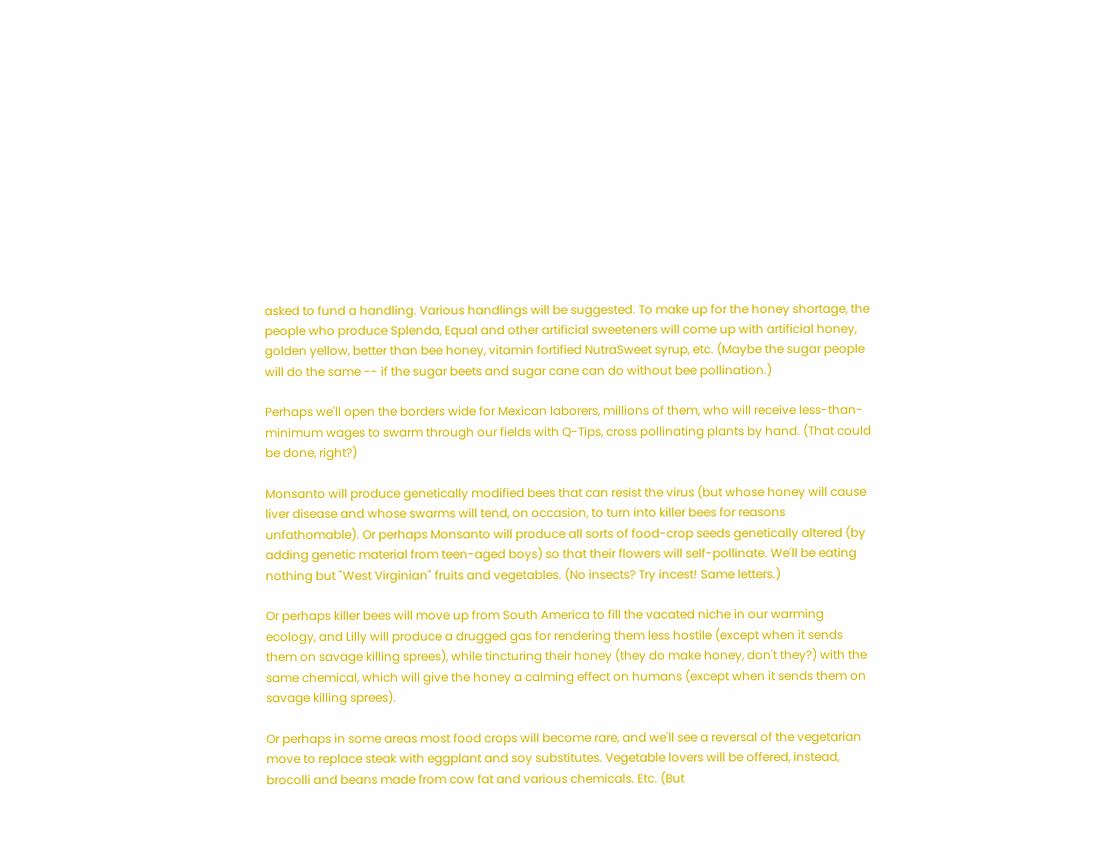asked to fund a handling. Various handlings will be suggested. To make up for the honey shortage, the people who produce Splenda, Equal and other artificial sweeteners will come up with artificial honey, golden yellow, better than bee honey, vitamin fortified NutraSweet syrup, etc. (Maybe the sugar people will do the same -- if the sugar beets and sugar cane can do without bee pollination.)

Perhaps we'll open the borders wide for Mexican laborers, millions of them, who will receive less-than-minimum wages to swarm through our fields with Q-Tips, cross pollinating plants by hand. (That could be done, right?)

Monsanto will produce genetically modified bees that can resist the virus (but whose honey will cause liver disease and whose swarms will tend, on occasion, to turn into killer bees for reasons unfathomable). Or perhaps Monsanto will produce all sorts of food-crop seeds genetically altered (by adding genetic material from teen-aged boys) so that their flowers will self-pollinate. We'll be eating nothing but "West Virginian" fruits and vegetables. (No insects? Try incest! Same letters.)

Or perhaps killer bees will move up from South America to fill the vacated niche in our warming ecology, and Lilly will produce a drugged gas for rendering them less hostile (except when it sends them on savage killing sprees), while tincturing their honey (they do make honey, don't they?) with the same chemical, which will give the honey a calming effect on humans (except when it sends them on savage killing sprees).

Or perhaps in some areas most food crops will become rare, and we'll see a reversal of the vegetarian move to replace steak with eggplant and soy substitutes. Vegetable lovers will be offered, instead, brocolli and beans made from cow fat and various chemicals. Etc. (But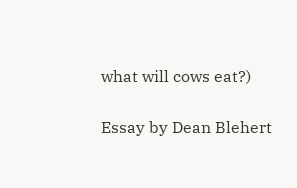what will cows eat?)

Essay by Dean Blehert